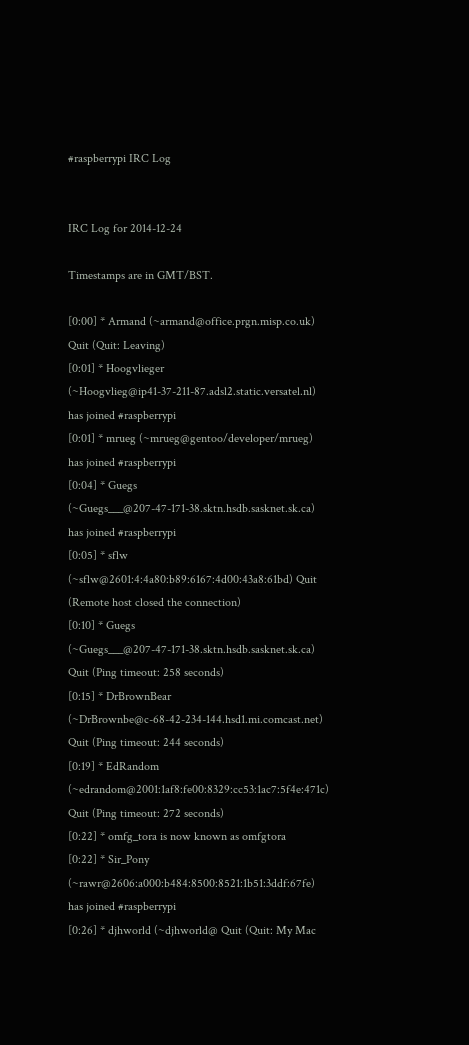#raspberrypi IRC Log


IRC Log for 2014-12-24

Timestamps are in GMT/BST.

[0:00] * Armand (~armand@office.prgn.misp.co.uk) Quit (Quit: Leaving)
[0:01] * Hoogvlieger (~Hoogvlieg@ip41-37-211-87.adsl2.static.versatel.nl) has joined #raspberrypi
[0:01] * mrueg (~mrueg@gentoo/developer/mrueg) has joined #raspberrypi
[0:04] * Guegs (~Guegs___@207-47-171-38.sktn.hsdb.sasknet.sk.ca) has joined #raspberrypi
[0:05] * sflw (~sflw@2601:4:4a80:b89:6167:4d00:43a8:61bd) Quit (Remote host closed the connection)
[0:10] * Guegs (~Guegs___@207-47-171-38.sktn.hsdb.sasknet.sk.ca) Quit (Ping timeout: 258 seconds)
[0:15] * DrBrownBear (~DrBrownbe@c-68-42-234-144.hsd1.mi.comcast.net) Quit (Ping timeout: 244 seconds)
[0:19] * EdRandom (~edrandom@2001:1af8:fe00:8329:cc53:1ac7:5f4e:471c) Quit (Ping timeout: 272 seconds)
[0:22] * omfg_tora is now known as omfgtora
[0:22] * Sir_Pony (~rawr@2606:a000:b484:8500:8521:1b51:3ddf:67fe) has joined #raspberrypi
[0:26] * djhworld (~djhworld@ Quit (Quit: My Mac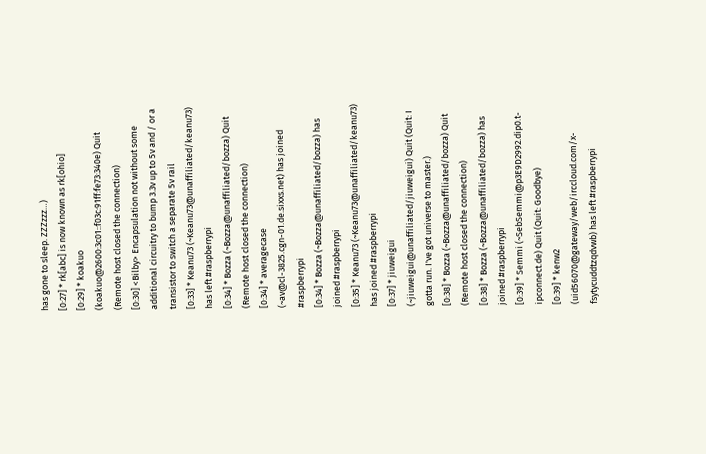has gone to sleep. ZZZzzz…)
[0:27] * rk[abc] is now known as rk[ohio]
[0:29] * koakuo (koakuo@2600:3c01::f03c:91ff:fe73:340e) Quit (Remote host closed the connection)
[0:30] <Bilby> Encapsulation not without some additional circuitry to bump 3.3v up to 5v and / or a transistor to switch a separate 5v rail
[0:33] * Keanu73 (~Keanu73@unaffiliated/keanu73) has left #raspberrypi
[0:34] * Bozza (~Bozza@unaffiliated/bozza) Quit (Remote host closed the connection)
[0:34] * averagecase (~av@cl-3825.cgn-01.de.sixxs.net) has joined #raspberrypi
[0:34] * Bozza (~Bozza@unaffiliated/bozza) has joined #raspberrypi
[0:35] * Keanu73 (~Keanu73@unaffiliated/keanu73) has joined #raspberrypi
[0:37] * jiuweigui (~jiuweigui@unaffiliated/jiuweigui) Quit (Quit: I gotta run. I've got universe to master.)
[0:38] * Bozza (~Bozza@unaffiliated/bozza) Quit (Remote host closed the connection)
[0:38] * Bozza (~Bozza@unaffiliated/bozza) has joined #raspberrypi
[0:39] * Semmi (~SebSemmi@p3E9D2992.dip0.t-ipconnect.de) Quit (Quit: Goodbye)
[0:39] * kenw2 (uid56070@gateway/web/irccloud.com/x-fsytycuddtzqdvwb) has left #raspberrypi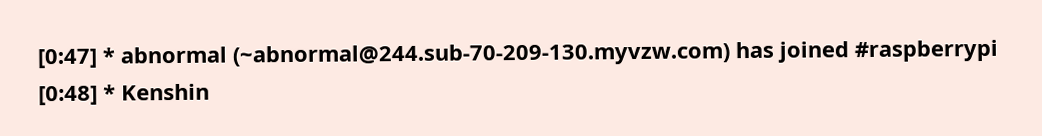[0:47] * abnormal (~abnormal@244.sub-70-209-130.myvzw.com) has joined #raspberrypi
[0:48] * Kenshin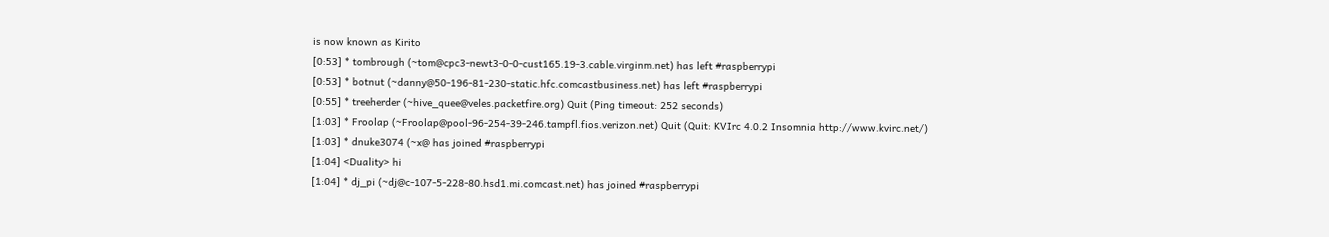is now known as Kirito
[0:53] * tombrough (~tom@cpc3-newt3-0-0-cust165.19-3.cable.virginm.net) has left #raspberrypi
[0:53] * botnut (~danny@50-196-81-230-static.hfc.comcastbusiness.net) has left #raspberrypi
[0:55] * treeherder (~hive_quee@veles.packetfire.org) Quit (Ping timeout: 252 seconds)
[1:03] * Froolap (~Froolap@pool-96-254-39-246.tampfl.fios.verizon.net) Quit (Quit: KVIrc 4.0.2 Insomnia http://www.kvirc.net/)
[1:03] * dnuke3074 (~x@ has joined #raspberrypi
[1:04] <Duality> hi
[1:04] * dj_pi (~dj@c-107-5-228-80.hsd1.mi.comcast.net) has joined #raspberrypi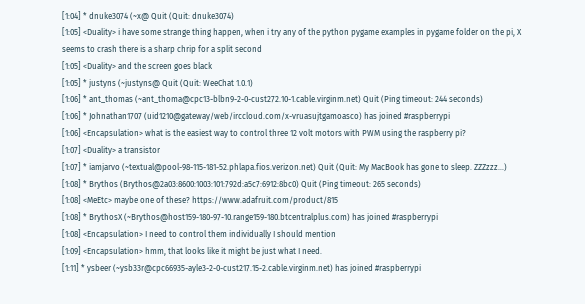[1:04] * dnuke3074 (~x@ Quit (Quit: dnuke3074)
[1:05] <Duality> i have some strange thing happen, when i try any of the python pygame examples in pygame folder on the pi, X seems to crash there is a sharp chrip for a split second
[1:05] <Duality> and the screen goes black
[1:05] * justyns (~justyns@ Quit (Quit: WeeChat 1.0.1)
[1:06] * ant_thomas (~ant_thoma@cpc13-blbn9-2-0-cust272.10-1.cable.virginm.net) Quit (Ping timeout: 244 seconds)
[1:06] * Johnathan1707 (uid1210@gateway/web/irccloud.com/x-vruasujtgamoasco) has joined #raspberrypi
[1:06] <Encapsulation> what is the easiest way to control three 12 volt motors with PWM using the raspberry pi?
[1:07] <Duality> a transistor
[1:07] * iamjarvo (~textual@pool-98-115-181-52.phlapa.fios.verizon.net) Quit (Quit: My MacBook has gone to sleep. ZZZzzz…)
[1:08] * Brythos (Brythos@2a03:8600:1003:101:792d:a5c7:6912:8bc0) Quit (Ping timeout: 265 seconds)
[1:08] <MeEtc> maybe one of these? https://www.adafruit.com/product/815
[1:08] * BrythosX (~Brythos@host159-180-97-10.range159-180.btcentralplus.com) has joined #raspberrypi
[1:08] <Encapsulation> I need to control them individually I should mention
[1:09] <Encapsulation> hmm, that looks like it might be just what I need.
[1:11] * ysbeer (~ysb33r@cpc66935-ayle3-2-0-cust217.15-2.cable.virginm.net) has joined #raspberrypi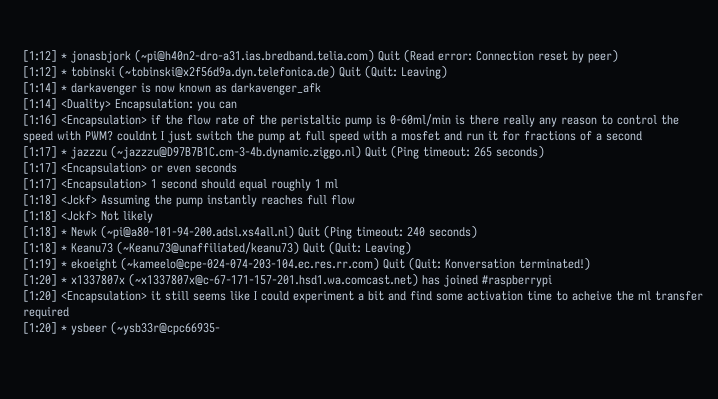[1:12] * jonasbjork (~pi@h40n2-dro-a31.ias.bredband.telia.com) Quit (Read error: Connection reset by peer)
[1:12] * tobinski (~tobinski@x2f56d9a.dyn.telefonica.de) Quit (Quit: Leaving)
[1:14] * darkavenger is now known as darkavenger_afk
[1:14] <Duality> Encapsulation: you can
[1:16] <Encapsulation> if the flow rate of the peristaltic pump is 0-60ml/min is there really any reason to control the speed with PWM? couldnt I just switch the pump at full speed with a mosfet and run it for fractions of a second
[1:17] * jazzzu (~jazzzu@D97B7B1C.cm-3-4b.dynamic.ziggo.nl) Quit (Ping timeout: 265 seconds)
[1:17] <Encapsulation> or even seconds
[1:17] <Encapsulation> 1 second should equal roughly 1 ml
[1:18] <Jckf> Assuming the pump instantly reaches full flow
[1:18] <Jckf> Not likely
[1:18] * Newk (~pi@a80-101-94-200.adsl.xs4all.nl) Quit (Ping timeout: 240 seconds)
[1:18] * Keanu73 (~Keanu73@unaffiliated/keanu73) Quit (Quit: Leaving)
[1:19] * ekoeight (~kameelo@cpe-024-074-203-104.ec.res.rr.com) Quit (Quit: Konversation terminated!)
[1:20] * x1337807x (~x1337807x@c-67-171-157-201.hsd1.wa.comcast.net) has joined #raspberrypi
[1:20] <Encapsulation> it still seems like I could experiment a bit and find some activation time to acheive the ml transfer required
[1:20] * ysbeer (~ysb33r@cpc66935-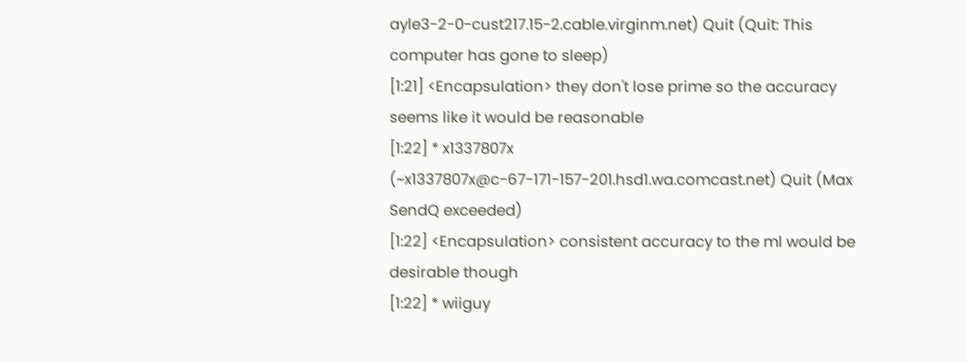ayle3-2-0-cust217.15-2.cable.virginm.net) Quit (Quit: This computer has gone to sleep)
[1:21] <Encapsulation> they don't lose prime so the accuracy seems like it would be reasonable
[1:22] * x1337807x (~x1337807x@c-67-171-157-201.hsd1.wa.comcast.net) Quit (Max SendQ exceeded)
[1:22] <Encapsulation> consistent accuracy to the ml would be desirable though
[1:22] * wiiguy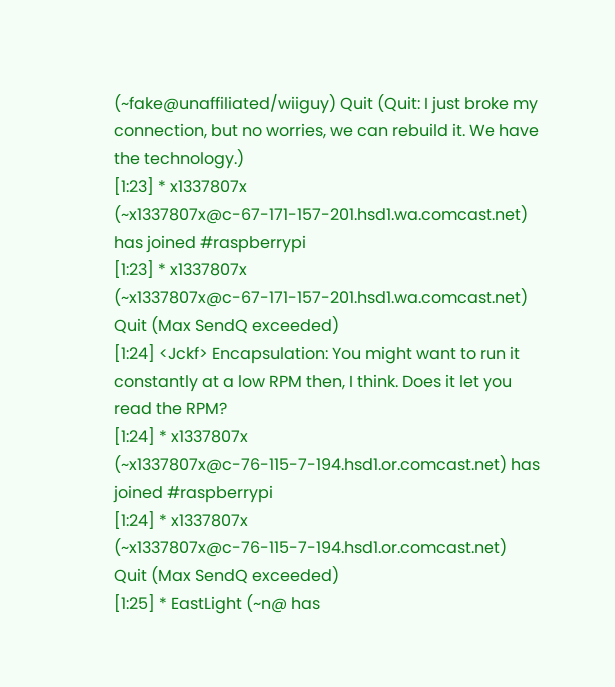(~fake@unaffiliated/wiiguy) Quit (Quit: I just broke my connection, but no worries, we can rebuild it. We have the technology.)
[1:23] * x1337807x (~x1337807x@c-67-171-157-201.hsd1.wa.comcast.net) has joined #raspberrypi
[1:23] * x1337807x (~x1337807x@c-67-171-157-201.hsd1.wa.comcast.net) Quit (Max SendQ exceeded)
[1:24] <Jckf> Encapsulation: You might want to run it constantly at a low RPM then, I think. Does it let you read the RPM?
[1:24] * x1337807x (~x1337807x@c-76-115-7-194.hsd1.or.comcast.net) has joined #raspberrypi
[1:24] * x1337807x (~x1337807x@c-76-115-7-194.hsd1.or.comcast.net) Quit (Max SendQ exceeded)
[1:25] * EastLight (~n@ has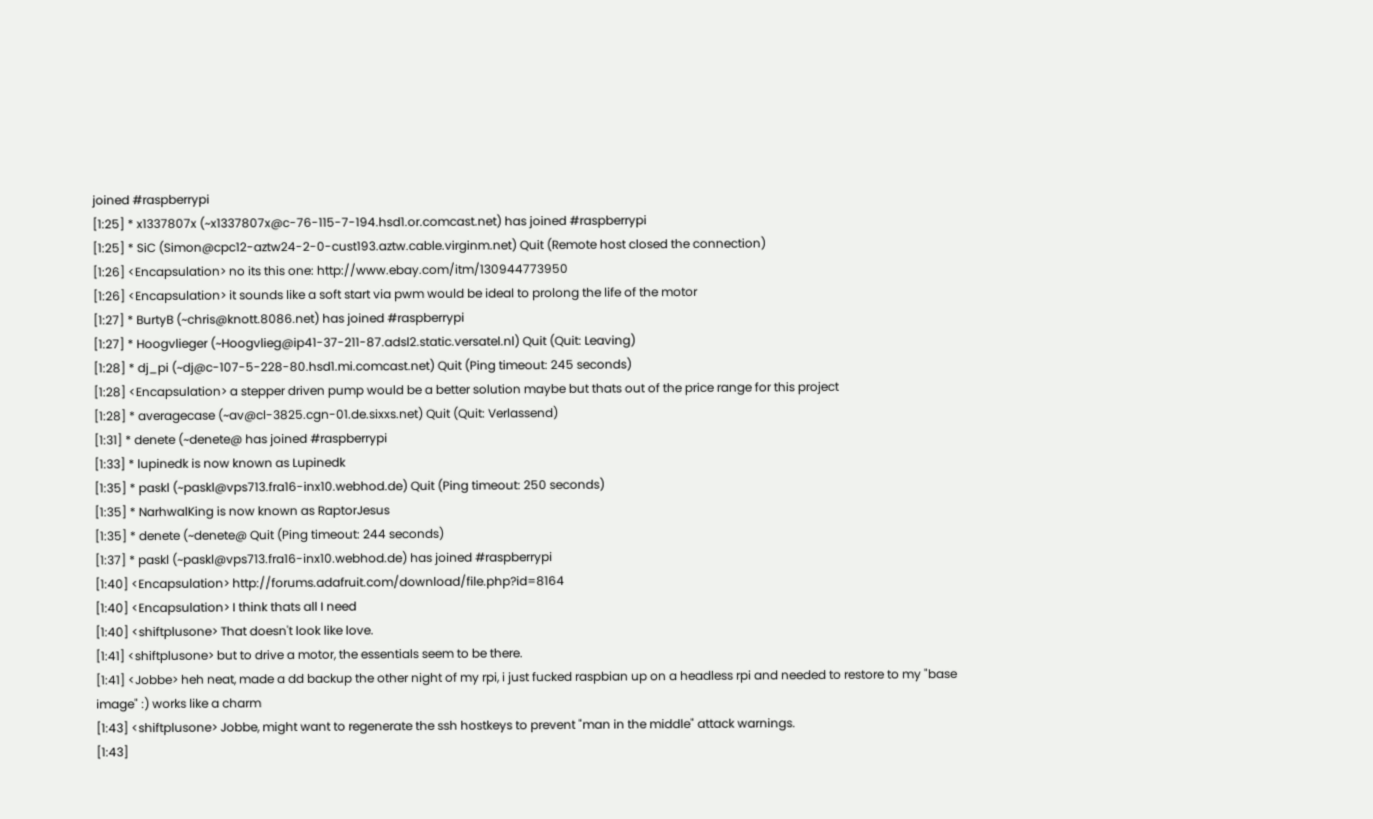joined #raspberrypi
[1:25] * x1337807x (~x1337807x@c-76-115-7-194.hsd1.or.comcast.net) has joined #raspberrypi
[1:25] * SiC (Simon@cpc12-aztw24-2-0-cust193.aztw.cable.virginm.net) Quit (Remote host closed the connection)
[1:26] <Encapsulation> no its this one: http://www.ebay.com/itm/130944773950
[1:26] <Encapsulation> it sounds like a soft start via pwm would be ideal to prolong the life of the motor
[1:27] * BurtyB (~chris@knott.8086.net) has joined #raspberrypi
[1:27] * Hoogvlieger (~Hoogvlieg@ip41-37-211-87.adsl2.static.versatel.nl) Quit (Quit: Leaving)
[1:28] * dj_pi (~dj@c-107-5-228-80.hsd1.mi.comcast.net) Quit (Ping timeout: 245 seconds)
[1:28] <Encapsulation> a stepper driven pump would be a better solution maybe but thats out of the price range for this project
[1:28] * averagecase (~av@cl-3825.cgn-01.de.sixxs.net) Quit (Quit: Verlassend)
[1:31] * denete (~denete@ has joined #raspberrypi
[1:33] * lupinedk is now known as Lupinedk
[1:35] * paskl (~paskl@vps713.fra16-inx10.webhod.de) Quit (Ping timeout: 250 seconds)
[1:35] * NarhwalKing is now known as RaptorJesus
[1:35] * denete (~denete@ Quit (Ping timeout: 244 seconds)
[1:37] * paskl (~paskl@vps713.fra16-inx10.webhod.de) has joined #raspberrypi
[1:40] <Encapsulation> http://forums.adafruit.com/download/file.php?id=8164
[1:40] <Encapsulation> I think thats all I need
[1:40] <shiftplusone> That doesn't look like love.
[1:41] <shiftplusone> but to drive a motor, the essentials seem to be there.
[1:41] <Jobbe> heh neat, made a dd backup the other night of my rpi, i just fucked raspbian up on a headless rpi and needed to restore to my "base image" :) works like a charm
[1:43] <shiftplusone> Jobbe, might want to regenerate the ssh hostkeys to prevent "man in the middle" attack warnings.
[1:43]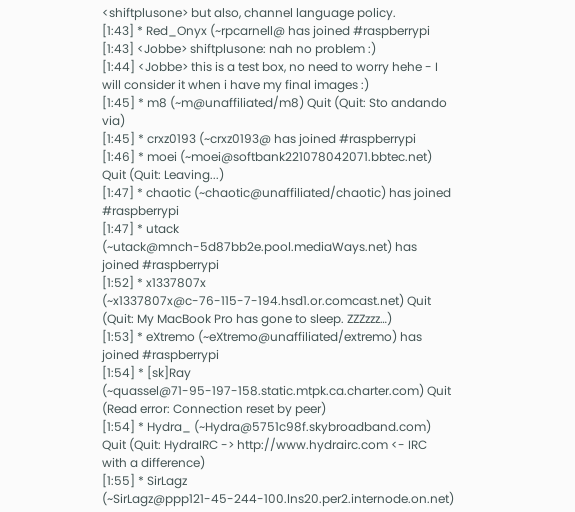<shiftplusone> but also, channel language policy.
[1:43] * Red_Onyx (~rpcarnell@ has joined #raspberrypi
[1:43] <Jobbe> shiftplusone: nah no problem :)
[1:44] <Jobbe> this is a test box, no need to worry hehe - I will consider it when i have my final images :)
[1:45] * m8 (~m@unaffiliated/m8) Quit (Quit: Sto andando via)
[1:45] * crxz0193 (~crxz0193@ has joined #raspberrypi
[1:46] * moei (~moei@softbank221078042071.bbtec.net) Quit (Quit: Leaving...)
[1:47] * chaotic (~chaotic@unaffiliated/chaotic) has joined #raspberrypi
[1:47] * utack (~utack@mnch-5d87bb2e.pool.mediaWays.net) has joined #raspberrypi
[1:52] * x1337807x (~x1337807x@c-76-115-7-194.hsd1.or.comcast.net) Quit (Quit: My MacBook Pro has gone to sleep. ZZZzzz…)
[1:53] * eXtremo (~eXtremo@unaffiliated/extremo) has joined #raspberrypi
[1:54] * [sk]Ray (~quassel@71-95-197-158.static.mtpk.ca.charter.com) Quit (Read error: Connection reset by peer)
[1:54] * Hydra_ (~Hydra@5751c98f.skybroadband.com) Quit (Quit: HydraIRC -> http://www.hydrairc.com <- IRC with a difference)
[1:55] * SirLagz (~SirLagz@ppp121-45-244-100.lns20.per2.internode.on.net)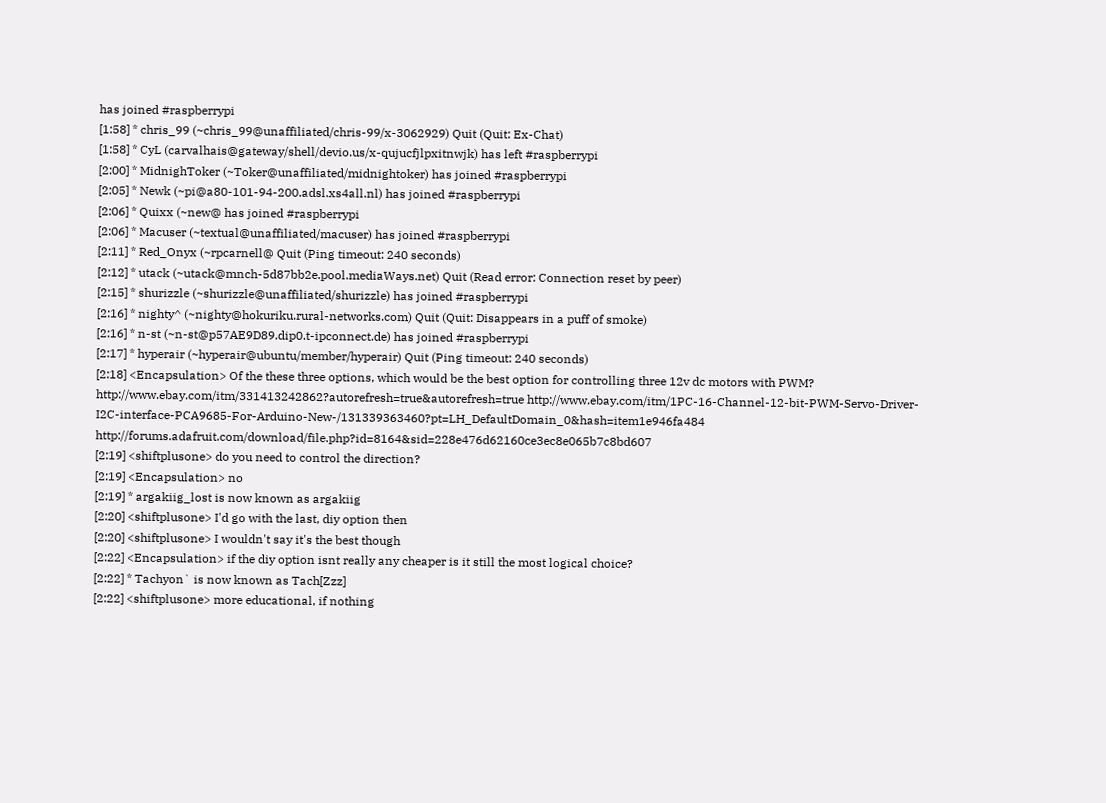has joined #raspberrypi
[1:58] * chris_99 (~chris_99@unaffiliated/chris-99/x-3062929) Quit (Quit: Ex-Chat)
[1:58] * CyL (carvalhais@gateway/shell/devio.us/x-qujucfjlpxitnwjk) has left #raspberrypi
[2:00] * MidnighToker (~Toker@unaffiliated/midnightoker) has joined #raspberrypi
[2:05] * Newk (~pi@a80-101-94-200.adsl.xs4all.nl) has joined #raspberrypi
[2:06] * Quixx (~new@ has joined #raspberrypi
[2:06] * Macuser (~textual@unaffiliated/macuser) has joined #raspberrypi
[2:11] * Red_Onyx (~rpcarnell@ Quit (Ping timeout: 240 seconds)
[2:12] * utack (~utack@mnch-5d87bb2e.pool.mediaWays.net) Quit (Read error: Connection reset by peer)
[2:15] * shurizzle (~shurizzle@unaffiliated/shurizzle) has joined #raspberrypi
[2:16] * nighty^ (~nighty@hokuriku.rural-networks.com) Quit (Quit: Disappears in a puff of smoke)
[2:16] * n-st (~n-st@p57AE9D89.dip0.t-ipconnect.de) has joined #raspberrypi
[2:17] * hyperair (~hyperair@ubuntu/member/hyperair) Quit (Ping timeout: 240 seconds)
[2:18] <Encapsulation> Of the these three options, which would be the best option for controlling three 12v dc motors with PWM? http://www.ebay.com/itm/331413242862?autorefresh=true&autorefresh=true http://www.ebay.com/itm/1PC-16-Channel-12-bit-PWM-Servo-Driver-I2C-interface-PCA9685-For-Arduino-New-/131339363460?pt=LH_DefaultDomain_0&hash=item1e946fa484 http://forums.adafruit.com/download/file.php?id=8164&sid=228e476d62160ce3ec8e065b7c8bd607
[2:19] <shiftplusone> do you need to control the direction?
[2:19] <Encapsulation> no
[2:19] * argakiig_lost is now known as argakiig
[2:20] <shiftplusone> I'd go with the last, diy option then
[2:20] <shiftplusone> I wouldn't say it's the best though
[2:22] <Encapsulation> if the diy option isnt really any cheaper is it still the most logical choice?
[2:22] * Tachyon` is now known as Tach[Zzz]
[2:22] <shiftplusone> more educational, if nothing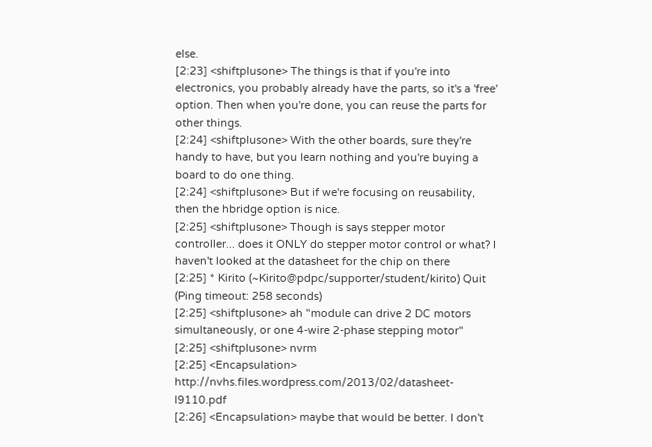else.
[2:23] <shiftplusone> The things is that if you're into electronics, you probably already have the parts, so it's a 'free' option. Then when you're done, you can reuse the parts for other things.
[2:24] <shiftplusone> With the other boards, sure they're handy to have, but you learn nothing and you're buying a board to do one thing.
[2:24] <shiftplusone> But if we're focusing on reusability, then the hbridge option is nice.
[2:25] <shiftplusone> Though is says stepper motor controller... does it ONLY do stepper motor control or what? I haven't looked at the datasheet for the chip on there
[2:25] * Kirito (~Kirito@pdpc/supporter/student/kirito) Quit (Ping timeout: 258 seconds)
[2:25] <shiftplusone> ah "module can drive 2 DC motors simultaneously, or one 4-wire 2-phase stepping motor"
[2:25] <shiftplusone> nvrm
[2:25] <Encapsulation> http://nvhs.files.wordpress.com/2013/02/datasheet-l9110.pdf
[2:26] <Encapsulation> maybe that would be better. I don't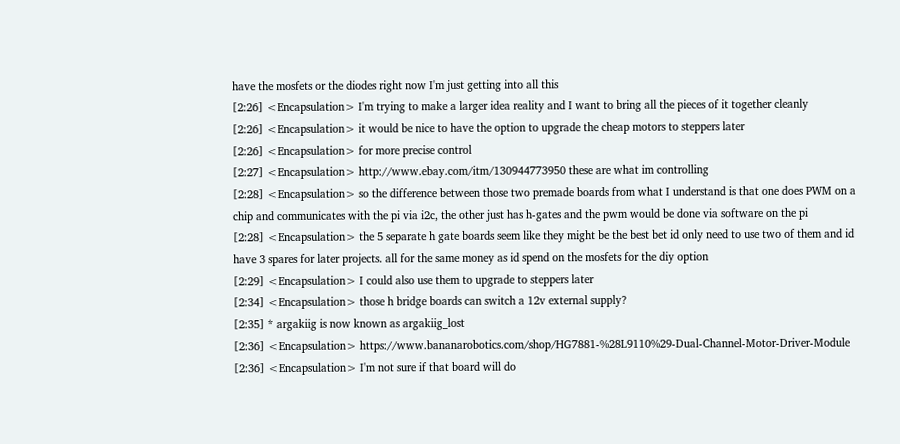have the mosfets or the diodes right now I'm just getting into all this
[2:26] <Encapsulation> I'm trying to make a larger idea reality and I want to bring all the pieces of it together cleanly
[2:26] <Encapsulation> it would be nice to have the option to upgrade the cheap motors to steppers later
[2:26] <Encapsulation> for more precise control
[2:27] <Encapsulation> http://www.ebay.com/itm/130944773950 these are what im controlling
[2:28] <Encapsulation> so the difference between those two premade boards from what I understand is that one does PWM on a chip and communicates with the pi via i2c, the other just has h-gates and the pwm would be done via software on the pi
[2:28] <Encapsulation> the 5 separate h gate boards seem like they might be the best bet id only need to use two of them and id have 3 spares for later projects. all for the same money as id spend on the mosfets for the diy option
[2:29] <Encapsulation> I could also use them to upgrade to steppers later
[2:34] <Encapsulation> those h bridge boards can switch a 12v external supply?
[2:35] * argakiig is now known as argakiig_lost
[2:36] <Encapsulation> https://www.bananarobotics.com/shop/HG7881-%28L9110%29-Dual-Channel-Motor-Driver-Module
[2:36] <Encapsulation> I'm not sure if that board will do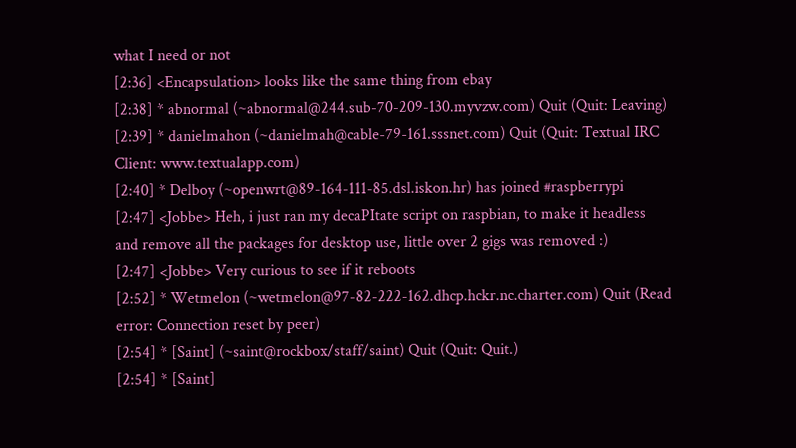what I need or not
[2:36] <Encapsulation> looks like the same thing from ebay
[2:38] * abnormal (~abnormal@244.sub-70-209-130.myvzw.com) Quit (Quit: Leaving)
[2:39] * danielmahon (~danielmah@cable-79-161.sssnet.com) Quit (Quit: Textual IRC Client: www.textualapp.com)
[2:40] * Delboy (~openwrt@89-164-111-85.dsl.iskon.hr) has joined #raspberrypi
[2:47] <Jobbe> Heh, i just ran my decaPItate script on raspbian, to make it headless and remove all the packages for desktop use, little over 2 gigs was removed :)
[2:47] <Jobbe> Very curious to see if it reboots
[2:52] * Wetmelon (~wetmelon@97-82-222-162.dhcp.hckr.nc.charter.com) Quit (Read error: Connection reset by peer)
[2:54] * [Saint] (~saint@rockbox/staff/saint) Quit (Quit: Quit.)
[2:54] * [Saint]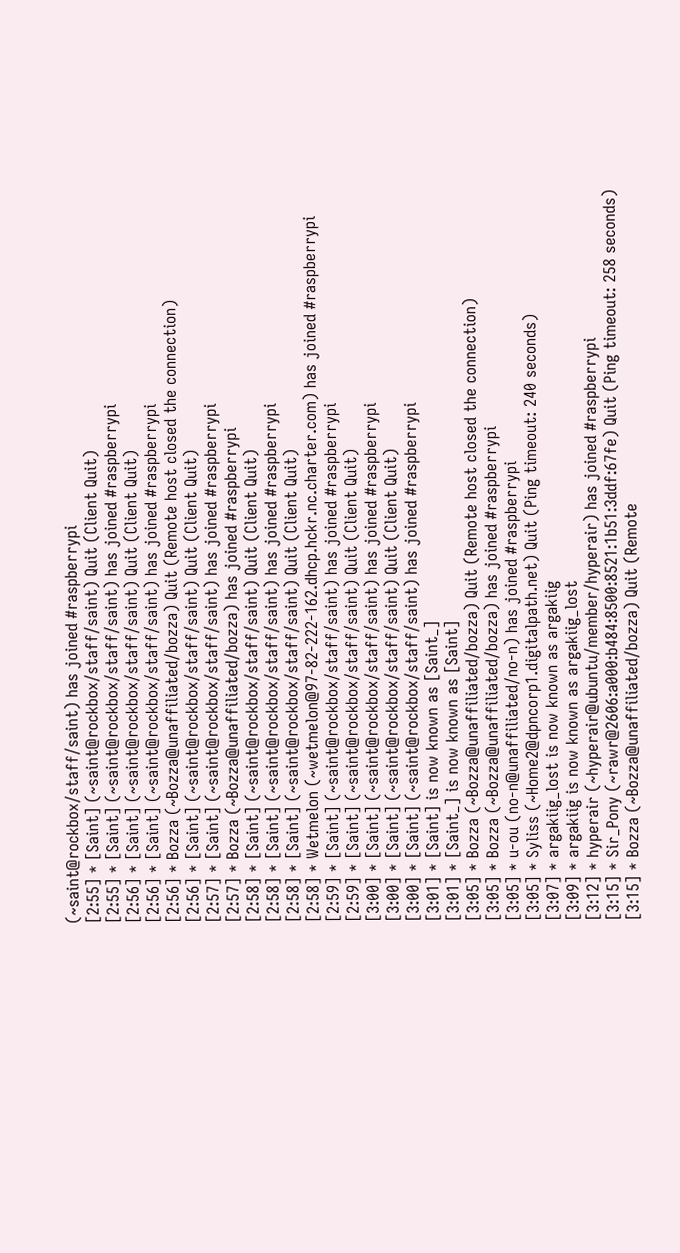(~saint@rockbox/staff/saint) has joined #raspberrypi
[2:55] * [Saint] (~saint@rockbox/staff/saint) Quit (Client Quit)
[2:55] * [Saint] (~saint@rockbox/staff/saint) has joined #raspberrypi
[2:56] * [Saint] (~saint@rockbox/staff/saint) Quit (Client Quit)
[2:56] * [Saint] (~saint@rockbox/staff/saint) has joined #raspberrypi
[2:56] * Bozza (~Bozza@unaffiliated/bozza) Quit (Remote host closed the connection)
[2:56] * [Saint] (~saint@rockbox/staff/saint) Quit (Client Quit)
[2:57] * [Saint] (~saint@rockbox/staff/saint) has joined #raspberrypi
[2:57] * Bozza (~Bozza@unaffiliated/bozza) has joined #raspberrypi
[2:58] * [Saint] (~saint@rockbox/staff/saint) Quit (Client Quit)
[2:58] * [Saint] (~saint@rockbox/staff/saint) has joined #raspberrypi
[2:58] * [Saint] (~saint@rockbox/staff/saint) Quit (Client Quit)
[2:58] * Wetmelon (~wetmelon@97-82-222-162.dhcp.hckr.nc.charter.com) has joined #raspberrypi
[2:59] * [Saint] (~saint@rockbox/staff/saint) has joined #raspberrypi
[2:59] * [Saint] (~saint@rockbox/staff/saint) Quit (Client Quit)
[3:00] * [Saint] (~saint@rockbox/staff/saint) has joined #raspberrypi
[3:00] * [Saint] (~saint@rockbox/staff/saint) Quit (Client Quit)
[3:00] * [Saint] (~saint@rockbox/staff/saint) has joined #raspberrypi
[3:01] * [Saint] is now known as [Saint_]
[3:01] * [Saint_] is now known as [Saint]
[3:05] * Bozza (~Bozza@unaffiliated/bozza) Quit (Remote host closed the connection)
[3:05] * Bozza (~Bozza@unaffiliated/bozza) has joined #raspberrypi
[3:05] * u-ou (no-n@unaffiliated/no-n) has joined #raspberrypi
[3:05] * Syliss (~Home2@dpncorp1.digitalpath.net) Quit (Ping timeout: 240 seconds)
[3:07] * argakiig_lost is now known as argakiig
[3:09] * argakiig is now known as argakiig_lost
[3:12] * hyperair (~hyperair@ubuntu/member/hyperair) has joined #raspberrypi
[3:15] * Sir_Pony (~rawr@2606:a000:b484:8500:8521:1b51:3ddf:67fe) Quit (Ping timeout: 258 seconds)
[3:15] * Bozza (~Bozza@unaffiliated/bozza) Quit (Remote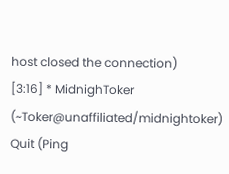host closed the connection)
[3:16] * MidnighToker (~Toker@unaffiliated/midnightoker) Quit (Ping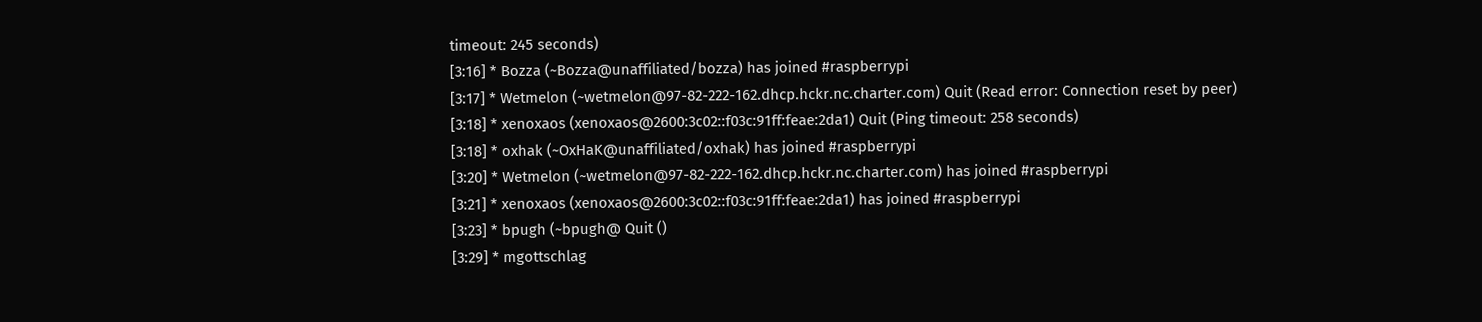timeout: 245 seconds)
[3:16] * Bozza (~Bozza@unaffiliated/bozza) has joined #raspberrypi
[3:17] * Wetmelon (~wetmelon@97-82-222-162.dhcp.hckr.nc.charter.com) Quit (Read error: Connection reset by peer)
[3:18] * xenoxaos (xenoxaos@2600:3c02::f03c:91ff:feae:2da1) Quit (Ping timeout: 258 seconds)
[3:18] * oxhak (~OxHaK@unaffiliated/oxhak) has joined #raspberrypi
[3:20] * Wetmelon (~wetmelon@97-82-222-162.dhcp.hckr.nc.charter.com) has joined #raspberrypi
[3:21] * xenoxaos (xenoxaos@2600:3c02::f03c:91ff:feae:2da1) has joined #raspberrypi
[3:23] * bpugh (~bpugh@ Quit ()
[3:29] * mgottschlag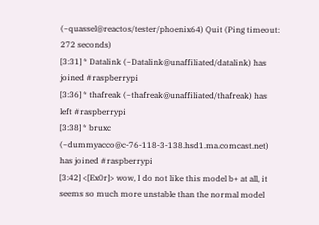(~quassel@reactos/tester/phoenix64) Quit (Ping timeout: 272 seconds)
[3:31] * Datalink (~Datalink@unaffiliated/datalink) has joined #raspberrypi
[3:36] * thafreak (~thafreak@unaffiliated/thafreak) has left #raspberrypi
[3:38] * bruxc (~dummyacco@c-76-118-3-138.hsd1.ma.comcast.net) has joined #raspberrypi
[3:42] <[Ex0r]> wow, I do not like this model b+ at all, it seems so much more unstable than the normal model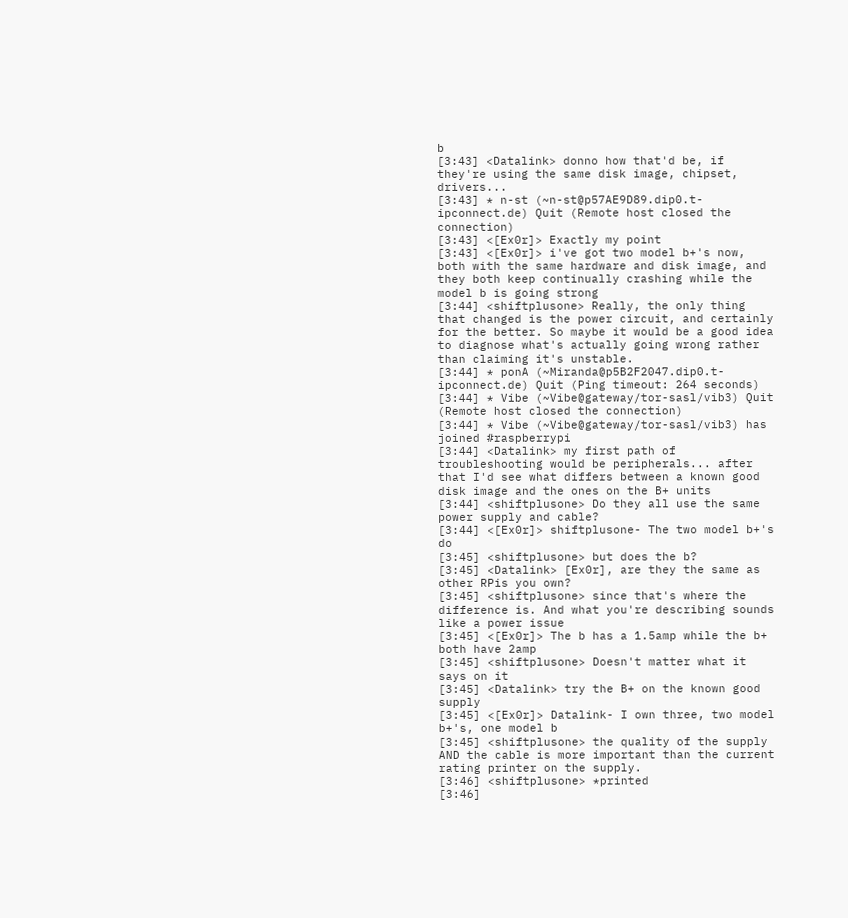b
[3:43] <Datalink> donno how that'd be, if they're using the same disk image, chipset, drivers...
[3:43] * n-st (~n-st@p57AE9D89.dip0.t-ipconnect.de) Quit (Remote host closed the connection)
[3:43] <[Ex0r]> Exactly my point
[3:43] <[Ex0r]> i've got two model b+'s now, both with the same hardware and disk image, and they both keep continually crashing while the model b is going strong
[3:44] <shiftplusone> Really, the only thing that changed is the power circuit, and certainly for the better. So maybe it would be a good idea to diagnose what's actually going wrong rather than claiming it's unstable.
[3:44] * ponA (~Miranda@p5B2F2047.dip0.t-ipconnect.de) Quit (Ping timeout: 264 seconds)
[3:44] * Vibe (~Vibe@gateway/tor-sasl/vib3) Quit (Remote host closed the connection)
[3:44] * Vibe (~Vibe@gateway/tor-sasl/vib3) has joined #raspberrypi
[3:44] <Datalink> my first path of troubleshooting would be peripherals... after that I'd see what differs between a known good disk image and the ones on the B+ units
[3:44] <shiftplusone> Do they all use the same power supply and cable?
[3:44] <[Ex0r]> shiftplusone- The two model b+'s do
[3:45] <shiftplusone> but does the b?
[3:45] <Datalink> [Ex0r], are they the same as other RPis you own?
[3:45] <shiftplusone> since that's where the difference is. And what you're describing sounds like a power issue
[3:45] <[Ex0r]> The b has a 1.5amp while the b+ both have 2amp
[3:45] <shiftplusone> Doesn't matter what it says on it
[3:45] <Datalink> try the B+ on the known good supply
[3:45] <[Ex0r]> Datalink- I own three, two model b+'s, one model b
[3:45] <shiftplusone> the quality of the supply AND the cable is more important than the current rating printer on the supply.
[3:46] <shiftplusone> *printed
[3:46]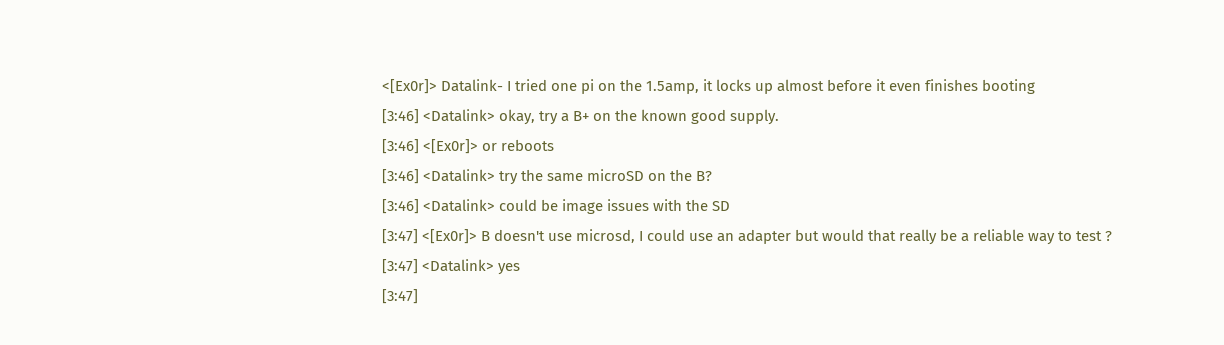<[Ex0r]> Datalink- I tried one pi on the 1.5amp, it locks up almost before it even finishes booting
[3:46] <Datalink> okay, try a B+ on the known good supply.
[3:46] <[Ex0r]> or reboots
[3:46] <Datalink> try the same microSD on the B?
[3:46] <Datalink> could be image issues with the SD
[3:47] <[Ex0r]> B doesn't use microsd, I could use an adapter but would that really be a reliable way to test ?
[3:47] <Datalink> yes
[3:47]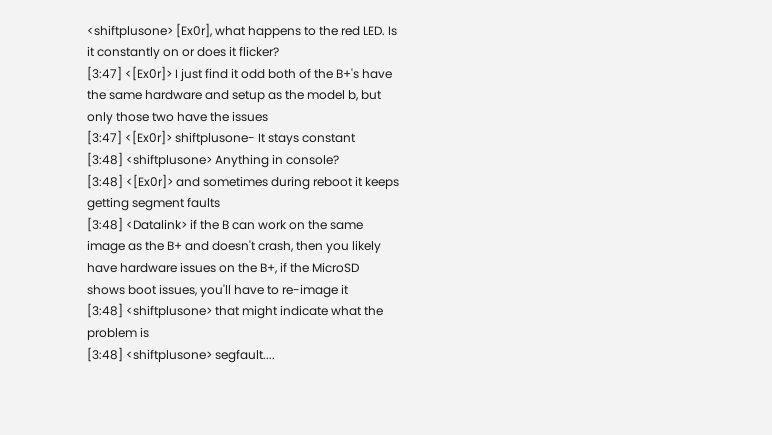<shiftplusone> [Ex0r], what happens to the red LED. Is it constantly on or does it flicker?
[3:47] <[Ex0r]> I just find it odd both of the B+'s have the same hardware and setup as the model b, but only those two have the issues
[3:47] <[Ex0r]> shiftplusone- It stays constant
[3:48] <shiftplusone> Anything in console?
[3:48] <[Ex0r]> and sometimes during reboot it keeps getting segment faults
[3:48] <Datalink> if the B can work on the same image as the B+ and doesn't crash, then you likely have hardware issues on the B+, if the MicroSD shows boot issues, you'll have to re-image it
[3:48] <shiftplusone> that might indicate what the problem is
[3:48] <shiftplusone> segfault....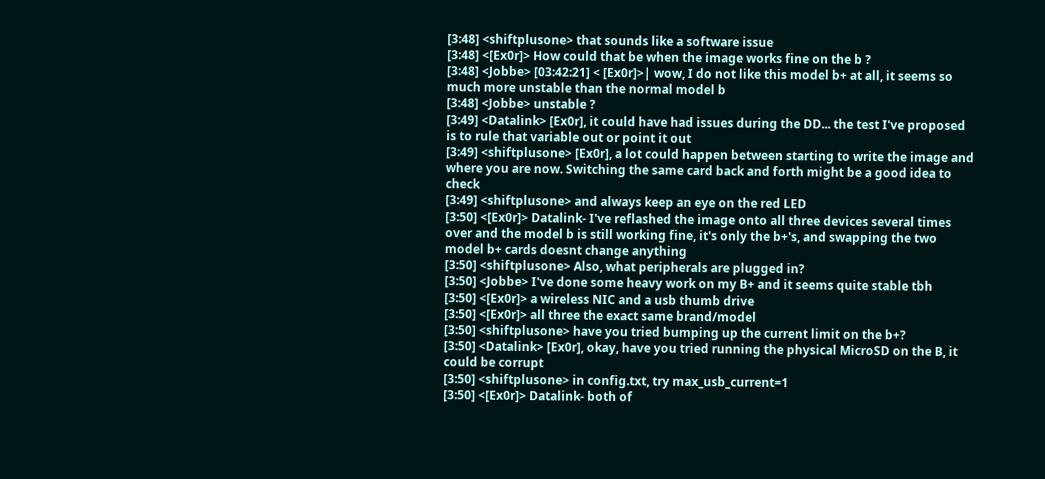[3:48] <shiftplusone> that sounds like a software issue
[3:48] <[Ex0r]> How could that be when the image works fine on the b ?
[3:48] <Jobbe> [03:42:21] < [Ex0r]>| wow, I do not like this model b+ at all, it seems so much more unstable than the normal model b
[3:48] <Jobbe> unstable ?
[3:49] <Datalink> [Ex0r], it could have had issues during the DD... the test I've proposed is to rule that variable out or point it out
[3:49] <shiftplusone> [Ex0r], a lot could happen between starting to write the image and where you are now. Switching the same card back and forth might be a good idea to check
[3:49] <shiftplusone> and always keep an eye on the red LED
[3:50] <[Ex0r]> Datalink- I've reflashed the image onto all three devices several times over and the model b is still working fine, it's only the b+'s, and swapping the two model b+ cards doesnt change anything
[3:50] <shiftplusone> Also, what peripherals are plugged in?
[3:50] <Jobbe> I've done some heavy work on my B+ and it seems quite stable tbh
[3:50] <[Ex0r]> a wireless NIC and a usb thumb drive
[3:50] <[Ex0r]> all three the exact same brand/model
[3:50] <shiftplusone> have you tried bumping up the current limit on the b+?
[3:50] <Datalink> [Ex0r], okay, have you tried running the physical MicroSD on the B, it could be corrupt
[3:50] <shiftplusone> in config.txt, try max_usb_current=1
[3:50] <[Ex0r]> Datalink- both of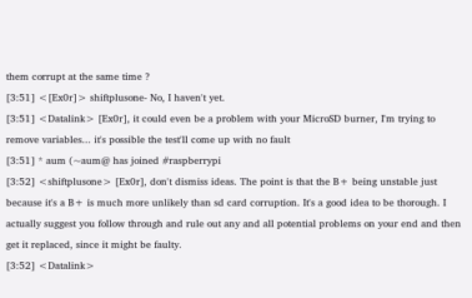them corrupt at the same time ?
[3:51] <[Ex0r]> shiftplusone- No, I haven't yet.
[3:51] <Datalink> [Ex0r], it could even be a problem with your MicroSD burner, I'm trying to remove variables... it's possible the test'll come up with no fault
[3:51] * aum (~aum@ has joined #raspberrypi
[3:52] <shiftplusone> [Ex0r], don't dismiss ideas. The point is that the B+ being unstable just because it's a B+ is much more unlikely than sd card corruption. It's a good idea to be thorough. I actually suggest you follow through and rule out any and all potential problems on your end and then get it replaced, since it might be faulty.
[3:52] <Datalink>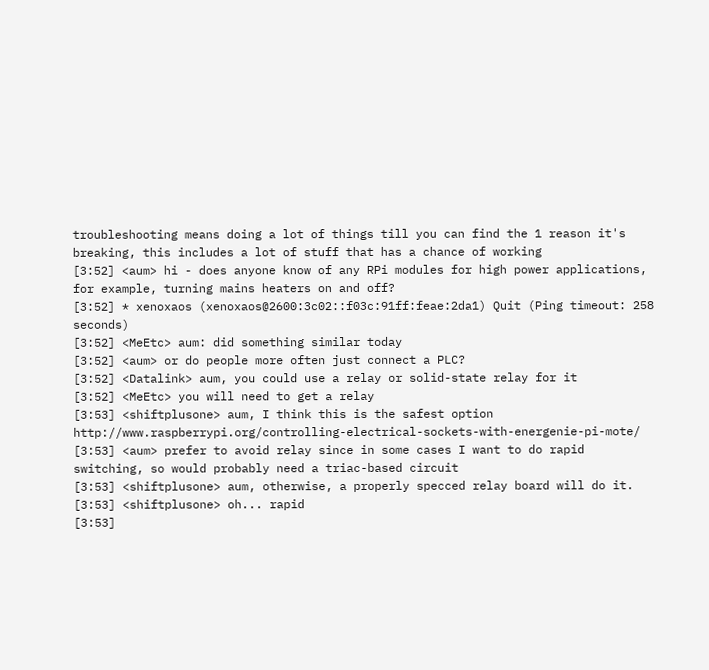troubleshooting means doing a lot of things till you can find the 1 reason it's breaking, this includes a lot of stuff that has a chance of working
[3:52] <aum> hi - does anyone know of any RPi modules for high power applications, for example, turning mains heaters on and off?
[3:52] * xenoxaos (xenoxaos@2600:3c02::f03c:91ff:feae:2da1) Quit (Ping timeout: 258 seconds)
[3:52] <MeEtc> aum: did something similar today
[3:52] <aum> or do people more often just connect a PLC?
[3:52] <Datalink> aum, you could use a relay or solid-state relay for it
[3:52] <MeEtc> you will need to get a relay
[3:53] <shiftplusone> aum, I think this is the safest option http://www.raspberrypi.org/controlling-electrical-sockets-with-energenie-pi-mote/
[3:53] <aum> prefer to avoid relay since in some cases I want to do rapid switching, so would probably need a triac-based circuit
[3:53] <shiftplusone> aum, otherwise, a properly specced relay board will do it.
[3:53] <shiftplusone> oh... rapid
[3:53]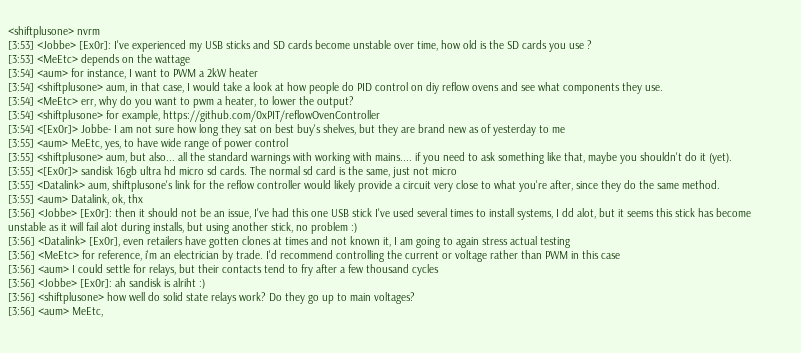<shiftplusone> nvrm
[3:53] <Jobbe> [Ex0r]: I've experienced my USB sticks and SD cards become unstable over time, how old is the SD cards you use ?
[3:53] <MeEtc> depends on the wattage
[3:54] <aum> for instance, I want to PWM a 2kW heater
[3:54] <shiftplusone> aum, in that case, I would take a look at how people do PID control on diy reflow ovens and see what components they use.
[3:54] <MeEtc> err, why do you want to pwm a heater, to lower the output?
[3:54] <shiftplusone> for example, https://github.com/0xPIT/reflowOvenController
[3:54] <[Ex0r]> Jobbe- I am not sure how long they sat on best buy's shelves, but they are brand new as of yesterday to me
[3:55] <aum> MeEtc, yes, to have wide range of power control
[3:55] <shiftplusone> aum, but also... all the standard warnings with working with mains.... if you need to ask something like that, maybe you shouldn't do it (yet).
[3:55] <[Ex0r]> sandisk 16gb ultra hd micro sd cards. The normal sd card is the same, just not micro
[3:55] <Datalink> aum, shiftplusone's link for the reflow controller would likely provide a circuit very close to what you're after, since they do the same method.
[3:55] <aum> Datalink, ok, thx
[3:56] <Jobbe> [Ex0r]: then it should not be an issue, I've had this one USB stick I've used several times to install systems, I dd alot, but it seems this stick has become unstable as it will fail alot during installs, but using another stick, no problem :)
[3:56] <Datalink> [Ex0r], even retailers have gotten clones at times and not known it, I am going to again stress actual testing
[3:56] <MeEtc> for reference, i'm an electrician by trade. I'd recommend controlling the current or voltage rather than PWM in this case
[3:56] <aum> I could settle for relays, but their contacts tend to fry after a few thousand cycles
[3:56] <Jobbe> [Ex0r]: ah sandisk is alriht :)
[3:56] <shiftplusone> how well do solid state relays work? Do they go up to main voltages?
[3:56] <aum> MeEtc,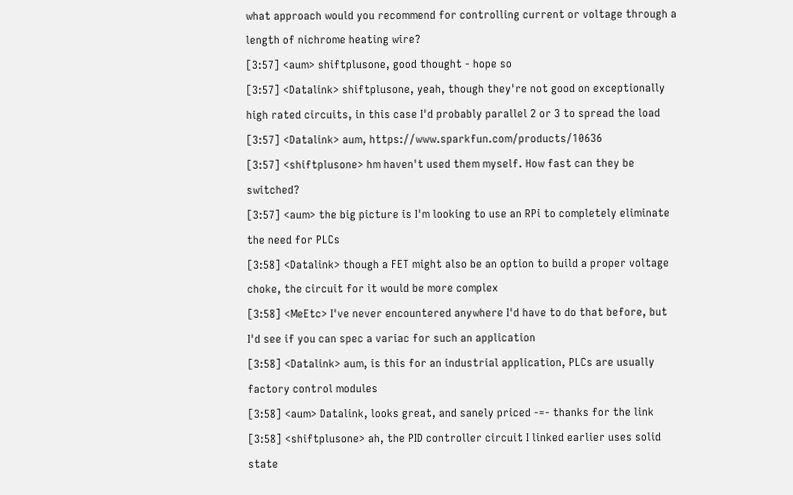what approach would you recommend for controlling current or voltage through a length of nichrome heating wire?
[3:57] <aum> shiftplusone, good thought - hope so
[3:57] <Datalink> shiftplusone, yeah, though they're not good on exceptionally high rated circuits, in this case I'd probably parallel 2 or 3 to spread the load
[3:57] <Datalink> aum, https://www.sparkfun.com/products/10636
[3:57] <shiftplusone> hm haven't used them myself. How fast can they be switched?
[3:57] <aum> the big picture is I'm looking to use an RPi to completely eliminate the need for PLCs
[3:58] <Datalink> though a FET might also be an option to build a proper voltage choke, the circuit for it would be more complex
[3:58] <MeEtc> I've never encountered anywhere I'd have to do that before, but I'd see if you can spec a variac for such an application
[3:58] <Datalink> aum, is this for an industrial application, PLCs are usually factory control modules
[3:58] <aum> Datalink, looks great, and sanely priced -=- thanks for the link
[3:58] <shiftplusone> ah, the PID controller circuit I linked earlier uses solid state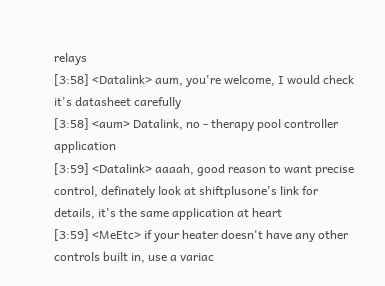relays
[3:58] <Datalink> aum, you're welcome, I would check it's datasheet carefully
[3:58] <aum> Datalink, no - therapy pool controller application
[3:59] <Datalink> aaaah, good reason to want precise control, definately look at shiftplusone's link for details, it's the same application at heart
[3:59] <MeEtc> if your heater doesn't have any other controls built in, use a variac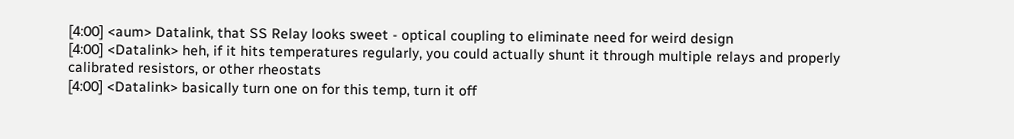[4:00] <aum> Datalink, that SS Relay looks sweet - optical coupling to eliminate need for weird design
[4:00] <Datalink> heh, if it hits temperatures regularly, you could actually shunt it through multiple relays and properly calibrated resistors, or other rheostats
[4:00] <Datalink> basically turn one on for this temp, turn it off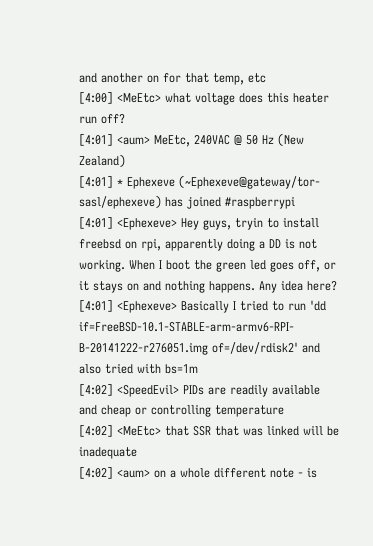and another on for that temp, etc
[4:00] <MeEtc> what voltage does this heater run off?
[4:01] <aum> MeEtc, 240VAC @ 50 Hz (New Zealand)
[4:01] * Ephexeve (~Ephexeve@gateway/tor-sasl/ephexeve) has joined #raspberrypi
[4:01] <Ephexeve> Hey guys, tryin to install freebsd on rpi, apparently doing a DD is not working. When I boot the green led goes off, or it stays on and nothing happens. Any idea here?
[4:01] <Ephexeve> Basically I tried to run 'dd if=FreeBSD-10.1-STABLE-arm-armv6-RPI-B-20141222-r276051.img of=/dev/rdisk2' and also tried with bs=1m
[4:02] <SpeedEvil> PIDs are readily available and cheap or controlling temperature
[4:02] <MeEtc> that SSR that was linked will be inadequate
[4:02] <aum> on a whole different note - is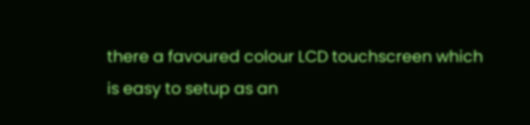there a favoured colour LCD touchscreen which is easy to setup as an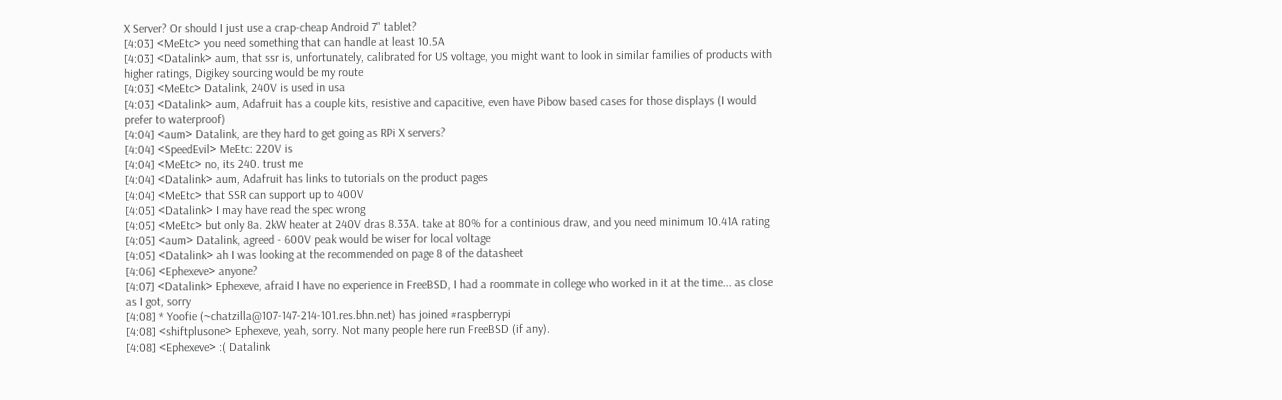X Server? Or should I just use a crap-cheap Android 7" tablet?
[4:03] <MeEtc> you need something that can handle at least 10.5A
[4:03] <Datalink> aum, that ssr is, unfortunately, calibrated for US voltage, you might want to look in similar families of products with higher ratings, Digikey sourcing would be my route
[4:03] <MeEtc> Datalink, 240V is used in usa
[4:03] <Datalink> aum, Adafruit has a couple kits, resistive and capacitive, even have Pibow based cases for those displays (I would prefer to waterproof)
[4:04] <aum> Datalink, are they hard to get going as RPi X servers?
[4:04] <SpeedEvil> MeEtc: 220V is
[4:04] <MeEtc> no, its 240. trust me
[4:04] <Datalink> aum, Adafruit has links to tutorials on the product pages
[4:04] <MeEtc> that SSR can support up to 400V
[4:05] <Datalink> I may have read the spec wrong
[4:05] <MeEtc> but only 8a. 2kW heater at 240V dras 8.33A. take at 80% for a continious draw, and you need minimum 10.41A rating
[4:05] <aum> Datalink, agreed - 600V peak would be wiser for local voltage
[4:05] <Datalink> ah I was looking at the recommended on page 8 of the datasheet
[4:06] <Ephexeve> anyone?
[4:07] <Datalink> Ephexeve, afraid I have no experience in FreeBSD, I had a roommate in college who worked in it at the time... as close as I got, sorry
[4:08] * Yoofie (~chatzilla@107-147-214-101.res.bhn.net) has joined #raspberrypi
[4:08] <shiftplusone> Ephexeve, yeah, sorry. Not many people here run FreeBSD (if any).
[4:08] <Ephexeve> :( Datalink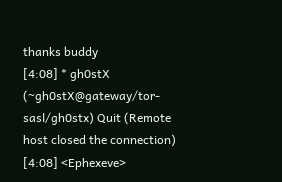thanks buddy
[4:08] * gh0stX (~gh0stX@gateway/tor-sasl/gh0stx) Quit (Remote host closed the connection)
[4:08] <Ephexeve>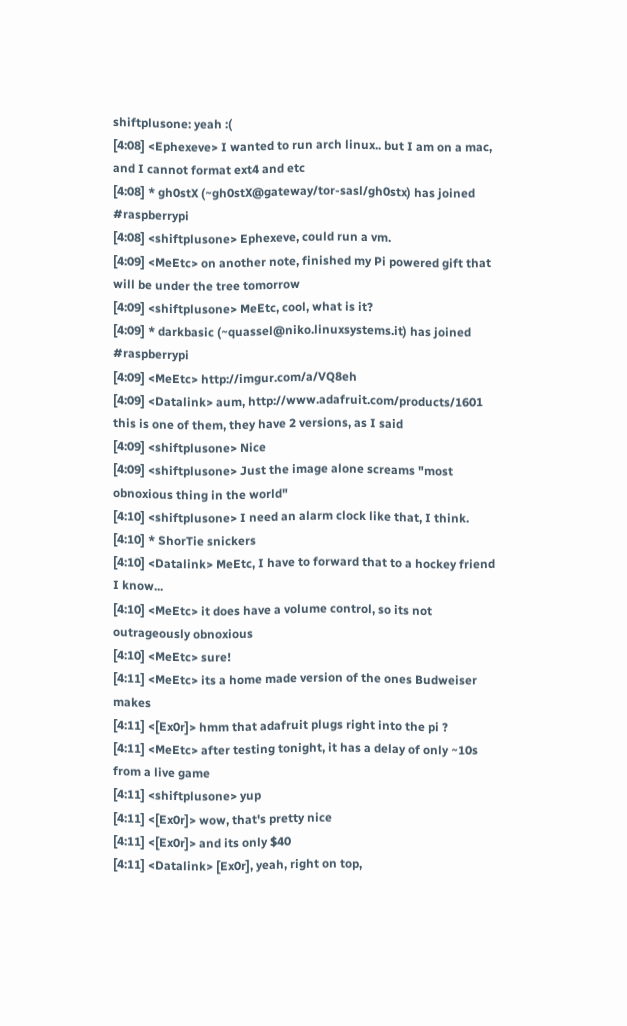shiftplusone: yeah :(
[4:08] <Ephexeve> I wanted to run arch linux.. but I am on a mac, and I cannot format ext4 and etc
[4:08] * gh0stX (~gh0stX@gateway/tor-sasl/gh0stx) has joined #raspberrypi
[4:08] <shiftplusone> Ephexeve, could run a vm.
[4:09] <MeEtc> on another note, finished my Pi powered gift that will be under the tree tomorrow
[4:09] <shiftplusone> MeEtc, cool, what is it?
[4:09] * darkbasic (~quassel@niko.linuxsystems.it) has joined #raspberrypi
[4:09] <MeEtc> http://imgur.com/a/VQ8eh
[4:09] <Datalink> aum, http://www.adafruit.com/products/1601 this is one of them, they have 2 versions, as I said
[4:09] <shiftplusone> Nice
[4:09] <shiftplusone> Just the image alone screams "most obnoxious thing in the world"
[4:10] <shiftplusone> I need an alarm clock like that, I think.
[4:10] * ShorTie snickers
[4:10] <Datalink> MeEtc, I have to forward that to a hockey friend I know...
[4:10] <MeEtc> it does have a volume control, so its not outrageously obnoxious
[4:10] <MeEtc> sure!
[4:11] <MeEtc> its a home made version of the ones Budweiser makes
[4:11] <[Ex0r]> hmm that adafruit plugs right into the pi ?
[4:11] <MeEtc> after testing tonight, it has a delay of only ~10s from a live game
[4:11] <shiftplusone> yup
[4:11] <[Ex0r]> wow, that's pretty nice
[4:11] <[Ex0r]> and its only $40
[4:11] <Datalink> [Ex0r], yeah, right on top,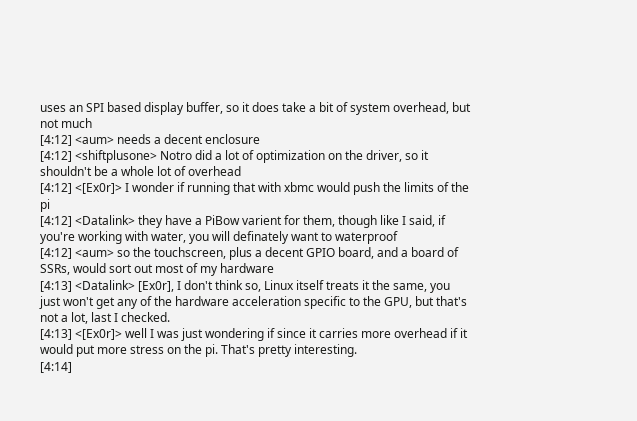uses an SPI based display buffer, so it does take a bit of system overhead, but not much
[4:12] <aum> needs a decent enclosure
[4:12] <shiftplusone> Notro did a lot of optimization on the driver, so it shouldn't be a whole lot of overhead
[4:12] <[Ex0r]> I wonder if running that with xbmc would push the limits of the pi
[4:12] <Datalink> they have a PiBow varient for them, though like I said, if you're working with water, you will definately want to waterproof
[4:12] <aum> so the touchscreen, plus a decent GPIO board, and a board of SSRs, would sort out most of my hardware
[4:13] <Datalink> [Ex0r], I don't think so, Linux itself treats it the same, you just won't get any of the hardware acceleration specific to the GPU, but that's not a lot, last I checked.
[4:13] <[Ex0r]> well I was just wondering if since it carries more overhead if it would put more stress on the pi. That's pretty interesting.
[4:14]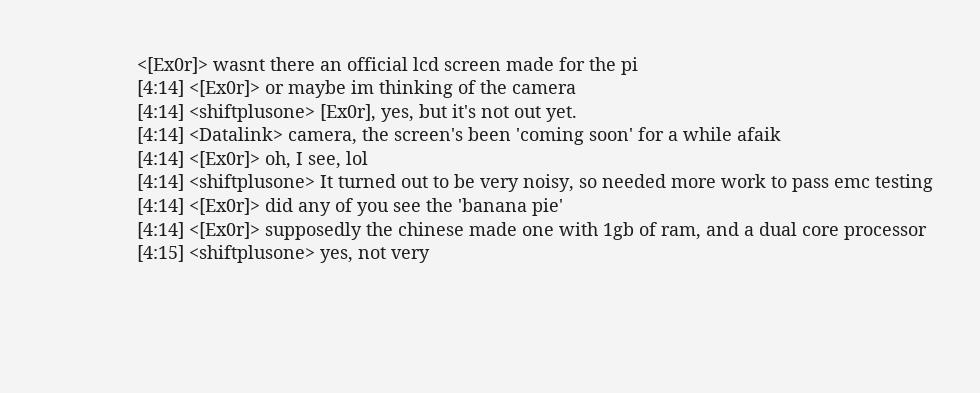<[Ex0r]> wasnt there an official lcd screen made for the pi
[4:14] <[Ex0r]> or maybe im thinking of the camera
[4:14] <shiftplusone> [Ex0r], yes, but it's not out yet.
[4:14] <Datalink> camera, the screen's been 'coming soon' for a while afaik
[4:14] <[Ex0r]> oh, I see, lol
[4:14] <shiftplusone> It turned out to be very noisy, so needed more work to pass emc testing
[4:14] <[Ex0r]> did any of you see the 'banana pie'
[4:14] <[Ex0r]> supposedly the chinese made one with 1gb of ram, and a dual core processor
[4:15] <shiftplusone> yes, not very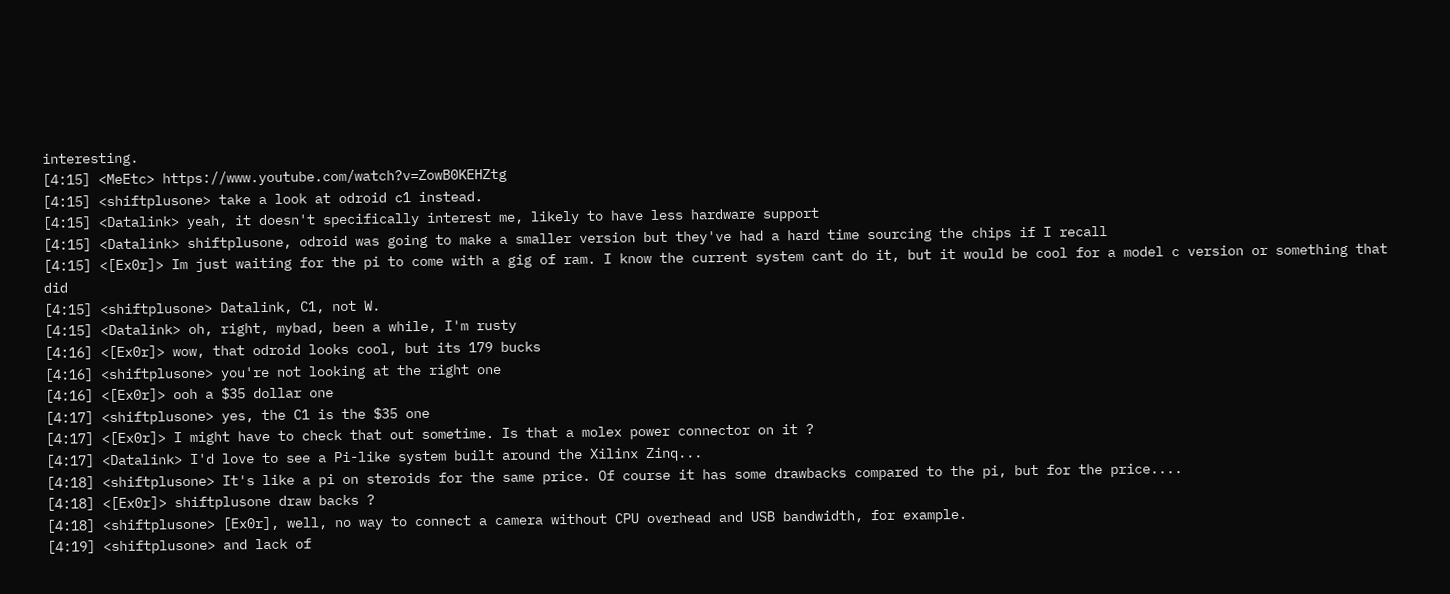interesting.
[4:15] <MeEtc> https://www.youtube.com/watch?v=ZowB0KEHZtg
[4:15] <shiftplusone> take a look at odroid c1 instead.
[4:15] <Datalink> yeah, it doesn't specifically interest me, likely to have less hardware support
[4:15] <Datalink> shiftplusone, odroid was going to make a smaller version but they've had a hard time sourcing the chips if I recall
[4:15] <[Ex0r]> Im just waiting for the pi to come with a gig of ram. I know the current system cant do it, but it would be cool for a model c version or something that did
[4:15] <shiftplusone> Datalink, C1, not W.
[4:15] <Datalink> oh, right, mybad, been a while, I'm rusty
[4:16] <[Ex0r]> wow, that odroid looks cool, but its 179 bucks
[4:16] <shiftplusone> you're not looking at the right one
[4:16] <[Ex0r]> ooh a $35 dollar one
[4:17] <shiftplusone> yes, the C1 is the $35 one
[4:17] <[Ex0r]> I might have to check that out sometime. Is that a molex power connector on it ?
[4:17] <Datalink> I'd love to see a Pi-like system built around the Xilinx Zinq...
[4:18] <shiftplusone> It's like a pi on steroids for the same price. Of course it has some drawbacks compared to the pi, but for the price....
[4:18] <[Ex0r]> shiftplusone draw backs ?
[4:18] <shiftplusone> [Ex0r], well, no way to connect a camera without CPU overhead and USB bandwidth, for example.
[4:19] <shiftplusone> and lack of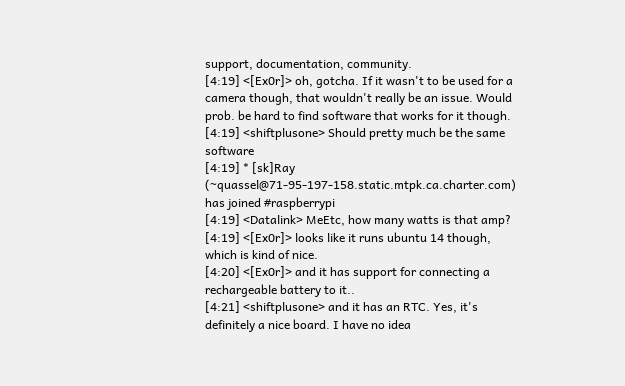support, documentation, community.
[4:19] <[Ex0r]> oh, gotcha. If it wasn't to be used for a camera though, that wouldn't really be an issue. Would prob. be hard to find software that works for it though.
[4:19] <shiftplusone> Should pretty much be the same software
[4:19] * [sk]Ray (~quassel@71-95-197-158.static.mtpk.ca.charter.com) has joined #raspberrypi
[4:19] <Datalink> MeEtc, how many watts is that amp?
[4:19] <[Ex0r]> looks like it runs ubuntu 14 though, which is kind of nice.
[4:20] <[Ex0r]> and it has support for connecting a rechargeable battery to it..
[4:21] <shiftplusone> and it has an RTC. Yes, it's definitely a nice board. I have no idea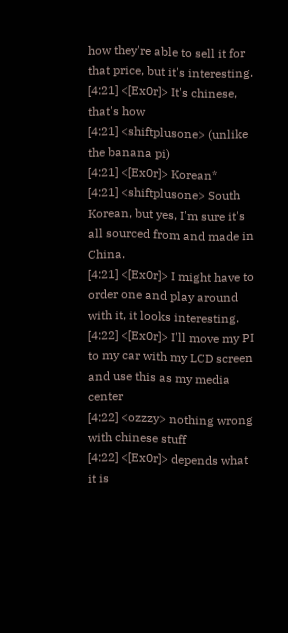how they're able to sell it for that price, but it's interesting.
[4:21] <[Ex0r]> It's chinese, that's how
[4:21] <shiftplusone> (unlike the banana pi)
[4:21] <[Ex0r]> Korean*
[4:21] <shiftplusone> South Korean, but yes, I'm sure it's all sourced from and made in China.
[4:21] <[Ex0r]> I might have to order one and play around with it, it looks interesting.
[4:22] <[Ex0r]> I'll move my PI to my car with my LCD screen and use this as my media center
[4:22] <ozzzy> nothing wrong with chinese stuff
[4:22] <[Ex0r]> depends what it is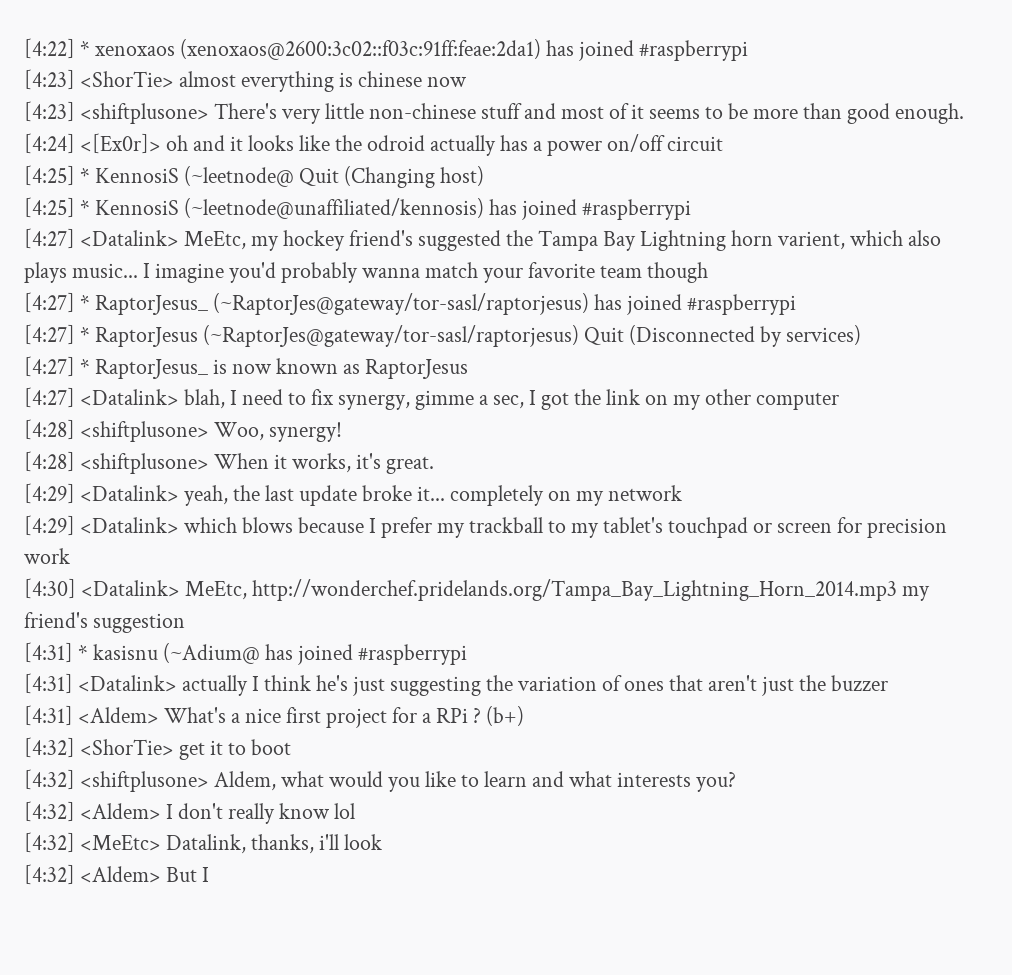[4:22] * xenoxaos (xenoxaos@2600:3c02::f03c:91ff:feae:2da1) has joined #raspberrypi
[4:23] <ShorTie> almost everything is chinese now
[4:23] <shiftplusone> There's very little non-chinese stuff and most of it seems to be more than good enough.
[4:24] <[Ex0r]> oh and it looks like the odroid actually has a power on/off circuit
[4:25] * KennosiS (~leetnode@ Quit (Changing host)
[4:25] * KennosiS (~leetnode@unaffiliated/kennosis) has joined #raspberrypi
[4:27] <Datalink> MeEtc, my hockey friend's suggested the Tampa Bay Lightning horn varient, which also plays music... I imagine you'd probably wanna match your favorite team though
[4:27] * RaptorJesus_ (~RaptorJes@gateway/tor-sasl/raptorjesus) has joined #raspberrypi
[4:27] * RaptorJesus (~RaptorJes@gateway/tor-sasl/raptorjesus) Quit (Disconnected by services)
[4:27] * RaptorJesus_ is now known as RaptorJesus
[4:27] <Datalink> blah, I need to fix synergy, gimme a sec, I got the link on my other computer
[4:28] <shiftplusone> Woo, synergy!
[4:28] <shiftplusone> When it works, it's great.
[4:29] <Datalink> yeah, the last update broke it... completely on my network
[4:29] <Datalink> which blows because I prefer my trackball to my tablet's touchpad or screen for precision work
[4:30] <Datalink> MeEtc, http://wonderchef.pridelands.org/Tampa_Bay_Lightning_Horn_2014.mp3 my friend's suggestion
[4:31] * kasisnu (~Adium@ has joined #raspberrypi
[4:31] <Datalink> actually I think he's just suggesting the variation of ones that aren't just the buzzer
[4:31] <Aldem> What's a nice first project for a RPi ? (b+)
[4:32] <ShorTie> get it to boot
[4:32] <shiftplusone> Aldem, what would you like to learn and what interests you?
[4:32] <Aldem> I don't really know lol
[4:32] <MeEtc> Datalink, thanks, i'll look
[4:32] <Aldem> But I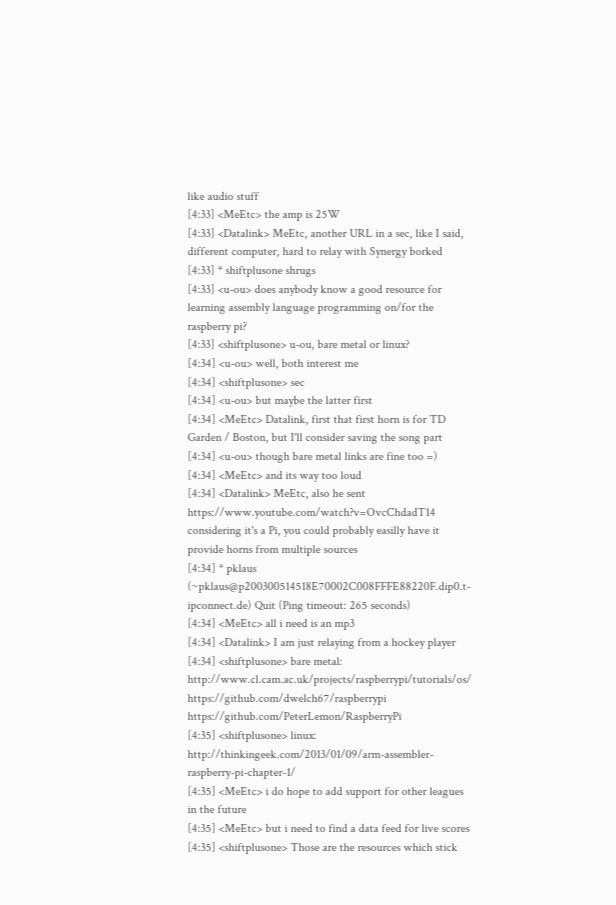like audio stuff
[4:33] <MeEtc> the amp is 25W
[4:33] <Datalink> MeEtc, another URL in a sec, like I said, different computer, hard to relay with Synergy borked
[4:33] * shiftplusone shrugs
[4:33] <u-ou> does anybody know a good resource for learning assembly language programming on/for the raspberry pi?
[4:33] <shiftplusone> u-ou, bare metal or linux?
[4:34] <u-ou> well, both interest me
[4:34] <shiftplusone> sec
[4:34] <u-ou> but maybe the latter first
[4:34] <MeEtc> Datalink, first that first horn is for TD Garden / Boston, but I'll consider saving the song part
[4:34] <u-ou> though bare metal links are fine too =)
[4:34] <MeEtc> and its way too loud
[4:34] <Datalink> MeEtc, also he sent https://www.youtube.com/watch?v=OvcChdadT14 considering it's a Pi, you could probably easilly have it provide horns from multiple sources
[4:34] * pklaus (~pklaus@p200300514518E70002C008FFFE88220F.dip0.t-ipconnect.de) Quit (Ping timeout: 265 seconds)
[4:34] <MeEtc> all i need is an mp3
[4:34] <Datalink> I am just relaying from a hockey player
[4:34] <shiftplusone> bare metal: http://www.cl.cam.ac.uk/projects/raspberrypi/tutorials/os/ https://github.com/dwelch67/raspberrypi https://github.com/PeterLemon/RaspberryPi
[4:35] <shiftplusone> linux: http://thinkingeek.com/2013/01/09/arm-assembler-raspberry-pi-chapter-1/
[4:35] <MeEtc> i do hope to add support for other leagues in the future
[4:35] <MeEtc> but i need to find a data feed for live scores
[4:35] <shiftplusone> Those are the resources which stick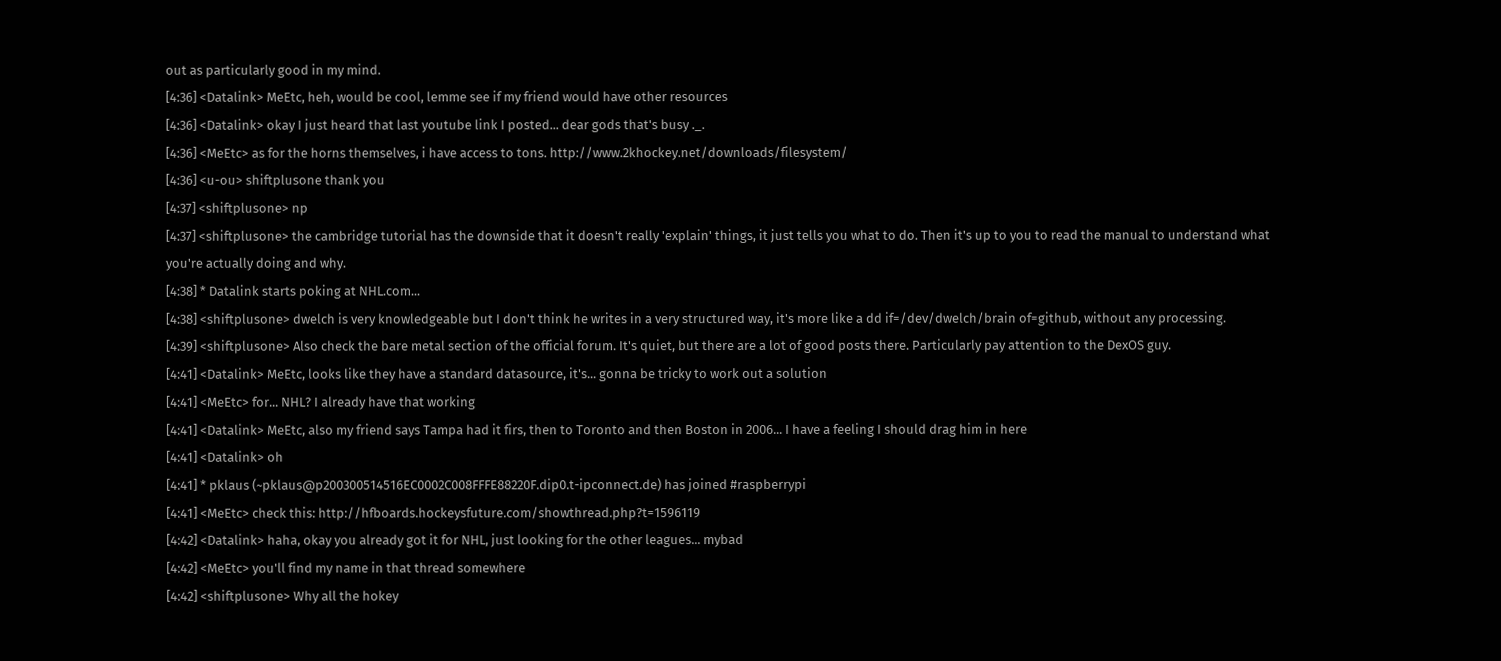out as particularly good in my mind.
[4:36] <Datalink> MeEtc, heh, would be cool, lemme see if my friend would have other resources
[4:36] <Datalink> okay I just heard that last youtube link I posted... dear gods that's busy ._.
[4:36] <MeEtc> as for the horns themselves, i have access to tons. http://www.2khockey.net/downloads/filesystem/
[4:36] <u-ou> shiftplusone thank you
[4:37] <shiftplusone> np
[4:37] <shiftplusone> the cambridge tutorial has the downside that it doesn't really 'explain' things, it just tells you what to do. Then it's up to you to read the manual to understand what you're actually doing and why.
[4:38] * Datalink starts poking at NHL.com...
[4:38] <shiftplusone> dwelch is very knowledgeable but I don't think he writes in a very structured way, it's more like a dd if=/dev/dwelch/brain of=github, without any processing.
[4:39] <shiftplusone> Also check the bare metal section of the official forum. It's quiet, but there are a lot of good posts there. Particularly pay attention to the DexOS guy.
[4:41] <Datalink> MeEtc, looks like they have a standard datasource, it's... gonna be tricky to work out a solution
[4:41] <MeEtc> for... NHL? I already have that working
[4:41] <Datalink> MeEtc, also my friend says Tampa had it firs, then to Toronto and then Boston in 2006... I have a feeling I should drag him in here
[4:41] <Datalink> oh
[4:41] * pklaus (~pklaus@p200300514516EC0002C008FFFE88220F.dip0.t-ipconnect.de) has joined #raspberrypi
[4:41] <MeEtc> check this: http://hfboards.hockeysfuture.com/showthread.php?t=1596119
[4:42] <Datalink> haha, okay you already got it for NHL, just looking for the other leagues... mybad
[4:42] <MeEtc> you'll find my name in that thread somewhere
[4:42] <shiftplusone> Why all the hokey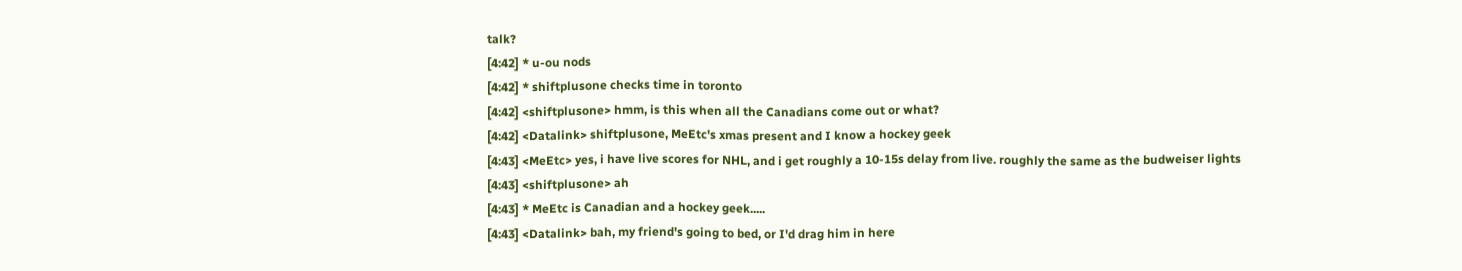talk?
[4:42] * u-ou nods
[4:42] * shiftplusone checks time in toronto
[4:42] <shiftplusone> hmm, is this when all the Canadians come out or what?
[4:42] <Datalink> shiftplusone, MeEtc's xmas present and I know a hockey geek
[4:43] <MeEtc> yes, i have live scores for NHL, and i get roughly a 10-15s delay from live. roughly the same as the budweiser lights
[4:43] <shiftplusone> ah
[4:43] * MeEtc is Canadian and a hockey geek.....
[4:43] <Datalink> bah, my friend's going to bed, or I'd drag him in here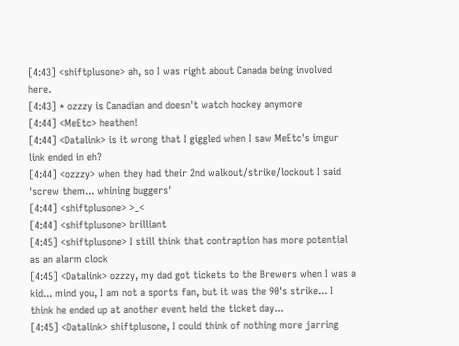[4:43] <shiftplusone> ah, so I was right about Canada being involved here.
[4:43] * ozzzy is Canadian and doesn't watch hockey anymore
[4:44] <MeEtc> heathen!
[4:44] <Datalink> is it wrong that I giggled when I saw MeEtc's imgur link ended in eh?
[4:44] <ozzzy> when they had their 2nd walkout/strike/lockout I said 'screw them... whining buggers'
[4:44] <shiftplusone> >_<
[4:44] <shiftplusone> brilliant
[4:45] <shiftplusone> I still think that contraption has more potential as an alarm clock
[4:45] <Datalink> ozzzy, my dad got tickets to the Brewers when I was a kid... mind you, I am not a sports fan, but it was the 90's strike... I think he ended up at another event held the ticket day...
[4:45] <Datalink> shiftplusone, I could think of nothing more jarring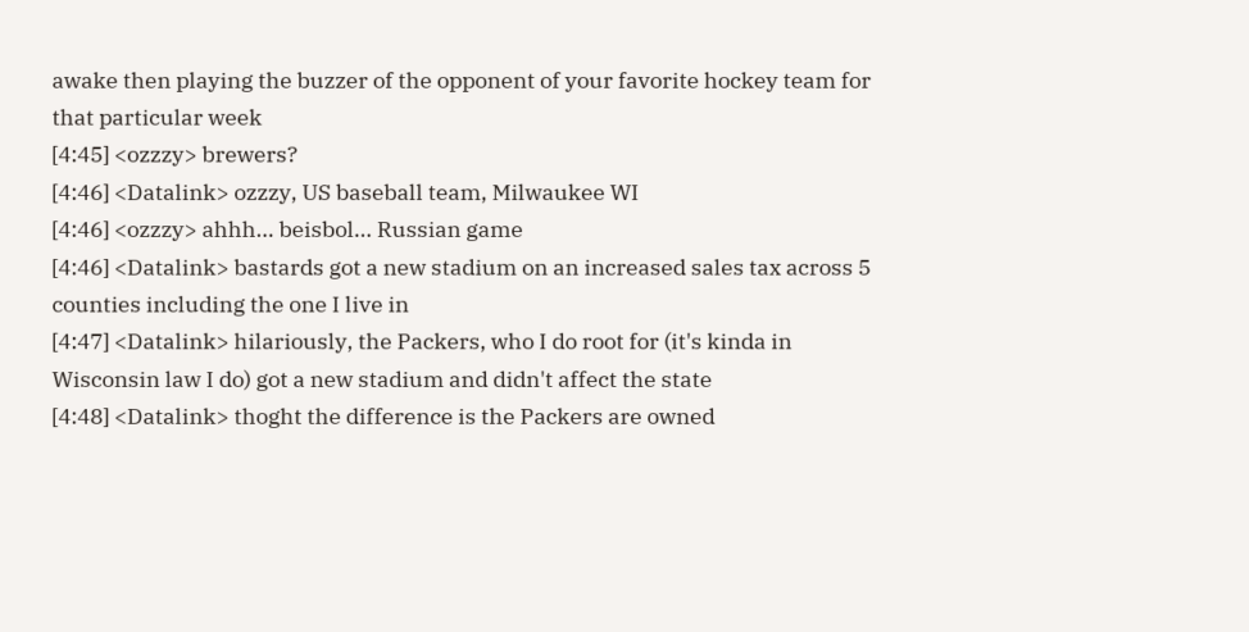awake then playing the buzzer of the opponent of your favorite hockey team for that particular week
[4:45] <ozzzy> brewers?
[4:46] <Datalink> ozzzy, US baseball team, Milwaukee WI
[4:46] <ozzzy> ahhh... beisbol... Russian game
[4:46] <Datalink> bastards got a new stadium on an increased sales tax across 5 counties including the one I live in
[4:47] <Datalink> hilariously, the Packers, who I do root for (it's kinda in Wisconsin law I do) got a new stadium and didn't affect the state
[4:48] <Datalink> thoght the difference is the Packers are owned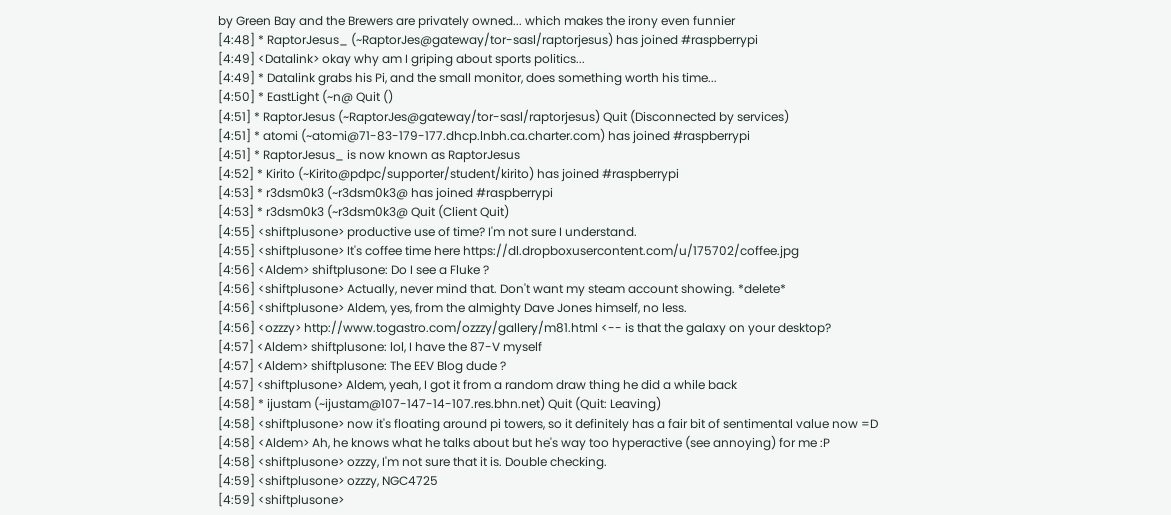by Green Bay and the Brewers are privately owned... which makes the irony even funnier
[4:48] * RaptorJesus_ (~RaptorJes@gateway/tor-sasl/raptorjesus) has joined #raspberrypi
[4:49] <Datalink> okay why am I griping about sports politics...
[4:49] * Datalink grabs his Pi, and the small monitor, does something worth his time...
[4:50] * EastLight (~n@ Quit ()
[4:51] * RaptorJesus (~RaptorJes@gateway/tor-sasl/raptorjesus) Quit (Disconnected by services)
[4:51] * atomi (~atomi@71-83-179-177.dhcp.lnbh.ca.charter.com) has joined #raspberrypi
[4:51] * RaptorJesus_ is now known as RaptorJesus
[4:52] * Kirito (~Kirito@pdpc/supporter/student/kirito) has joined #raspberrypi
[4:53] * r3dsm0k3 (~r3dsm0k3@ has joined #raspberrypi
[4:53] * r3dsm0k3 (~r3dsm0k3@ Quit (Client Quit)
[4:55] <shiftplusone> productive use of time? I'm not sure I understand.
[4:55] <shiftplusone> It's coffee time here https://dl.dropboxusercontent.com/u/175702/coffee.jpg
[4:56] <Aldem> shiftplusone: Do I see a Fluke ?
[4:56] <shiftplusone> Actually, never mind that. Don't want my steam account showing. *delete*
[4:56] <shiftplusone> Aldem, yes, from the almighty Dave Jones himself, no less.
[4:56] <ozzzy> http://www.togastro.com/ozzzy/gallery/m81.html <-- is that the galaxy on your desktop?
[4:57] <Aldem> shiftplusone: lol, I have the 87-V myself
[4:57] <Aldem> shiftplusone: The EEV Blog dude ?
[4:57] <shiftplusone> Aldem, yeah, I got it from a random draw thing he did a while back
[4:58] * ijustam (~ijustam@107-147-14-107.res.bhn.net) Quit (Quit: Leaving)
[4:58] <shiftplusone> now it's floating around pi towers, so it definitely has a fair bit of sentimental value now =D
[4:58] <Aldem> Ah, he knows what he talks about but he's way too hyperactive (see annoying) for me :P
[4:58] <shiftplusone> ozzzy, I'm not sure that it is. Double checking.
[4:59] <shiftplusone> ozzzy, NGC4725
[4:59] <shiftplusone>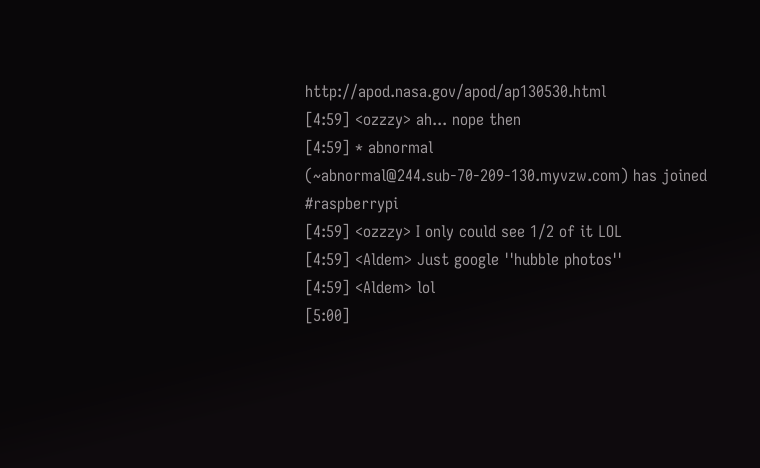http://apod.nasa.gov/apod/ap130530.html
[4:59] <ozzzy> ah... nope then
[4:59] * abnormal (~abnormal@244.sub-70-209-130.myvzw.com) has joined #raspberrypi
[4:59] <ozzzy> I only could see 1/2 of it LOL
[4:59] <Aldem> Just google ''hubble photos''
[4:59] <Aldem> lol
[5:00]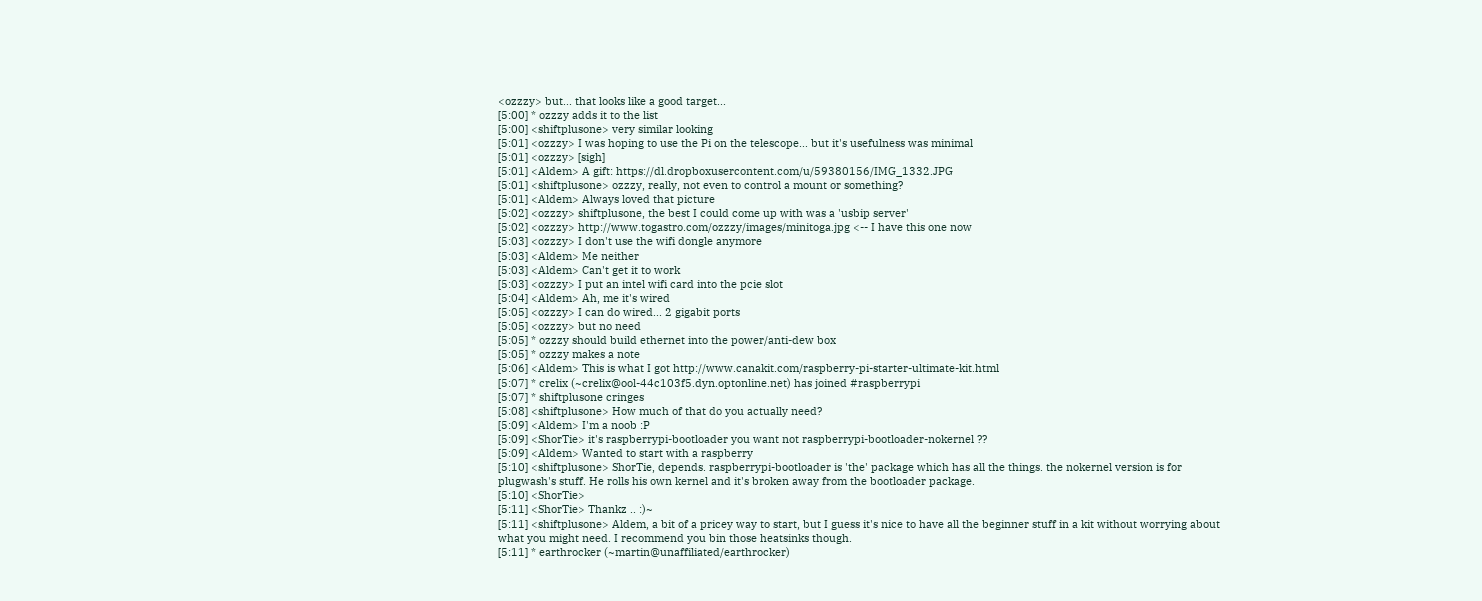<ozzzy> but... that looks like a good target...
[5:00] * ozzzy adds it to the list
[5:00] <shiftplusone> very similar looking
[5:01] <ozzzy> I was hoping to use the Pi on the telescope... but it's usefulness was minimal
[5:01] <ozzzy> [sigh]
[5:01] <Aldem> A gift: https://dl.dropboxusercontent.com/u/59380156/IMG_1332.JPG
[5:01] <shiftplusone> ozzzy, really, not even to control a mount or something?
[5:01] <Aldem> Always loved that picture
[5:02] <ozzzy> shiftplusone, the best I could come up with was a 'usbip server'
[5:02] <ozzzy> http://www.togastro.com/ozzzy/images/minitoga.jpg <-- I have this one now
[5:03] <ozzzy> I don't use the wifi dongle anymore
[5:03] <Aldem> Me neither
[5:03] <Aldem> Can't get it to work
[5:03] <ozzzy> I put an intel wifi card into the pcie slot
[5:04] <Aldem> Ah, me it's wired
[5:05] <ozzzy> I can do wired... 2 gigabit ports
[5:05] <ozzzy> but no need
[5:05] * ozzzy should build ethernet into the power/anti-dew box
[5:05] * ozzzy makes a note
[5:06] <Aldem> This is what I got http://www.canakit.com/raspberry-pi-starter-ultimate-kit.html
[5:07] * crelix (~crelix@ool-44c103f5.dyn.optonline.net) has joined #raspberrypi
[5:07] * shiftplusone cringes
[5:08] <shiftplusone> How much of that do you actually need?
[5:09] <Aldem> I'm a noob :P
[5:09] <ShorTie> it's raspberrypi-bootloader you want not raspberrypi-bootloader-nokernel ??
[5:09] <Aldem> Wanted to start with a raspberry
[5:10] <shiftplusone> ShorTie, depends. raspberrypi-bootloader is 'the' package which has all the things. the nokernel version is for plugwash's stuff. He rolls his own kernel and it's broken away from the bootloader package.
[5:10] <ShorTie>
[5:11] <ShorTie> Thankz .. :)~
[5:11] <shiftplusone> Aldem, a bit of a pricey way to start, but I guess it's nice to have all the beginner stuff in a kit without worrying about what you might need. I recommend you bin those heatsinks though.
[5:11] * earthrocker (~martin@unaffiliated/earthrocker)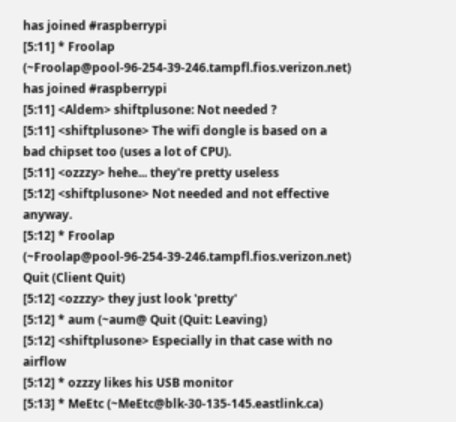has joined #raspberrypi
[5:11] * Froolap (~Froolap@pool-96-254-39-246.tampfl.fios.verizon.net) has joined #raspberrypi
[5:11] <Aldem> shiftplusone: Not needed ?
[5:11] <shiftplusone> The wifi dongle is based on a bad chipset too (uses a lot of CPU).
[5:11] <ozzzy> hehe... they're pretty useless
[5:12] <shiftplusone> Not needed and not effective anyway.
[5:12] * Froolap (~Froolap@pool-96-254-39-246.tampfl.fios.verizon.net) Quit (Client Quit)
[5:12] <ozzzy> they just look 'pretty'
[5:12] * aum (~aum@ Quit (Quit: Leaving)
[5:12] <shiftplusone> Especially in that case with no airflow
[5:12] * ozzzy likes his USB monitor
[5:13] * MeEtc (~MeEtc@blk-30-135-145.eastlink.ca)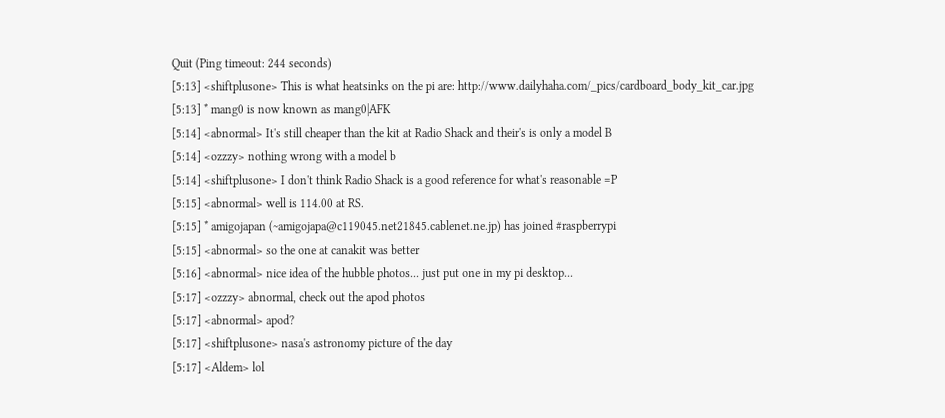Quit (Ping timeout: 244 seconds)
[5:13] <shiftplusone> This is what heatsinks on the pi are: http://www.dailyhaha.com/_pics/cardboard_body_kit_car.jpg
[5:13] * mang0 is now known as mang0|AFK
[5:14] <abnormal> It's still cheaper than the kit at Radio Shack and their's is only a model B
[5:14] <ozzzy> nothing wrong with a model b
[5:14] <shiftplusone> I don't think Radio Shack is a good reference for what's reasonable =P
[5:15] <abnormal> well is 114.00 at RS.
[5:15] * amigojapan (~amigojapa@c119045.net21845.cablenet.ne.jp) has joined #raspberrypi
[5:15] <abnormal> so the one at canakit was better
[5:16] <abnormal> nice idea of the hubble photos... just put one in my pi desktop...
[5:17] <ozzzy> abnormal, check out the apod photos
[5:17] <abnormal> apod?
[5:17] <shiftplusone> nasa's astronomy picture of the day
[5:17] <Aldem> lol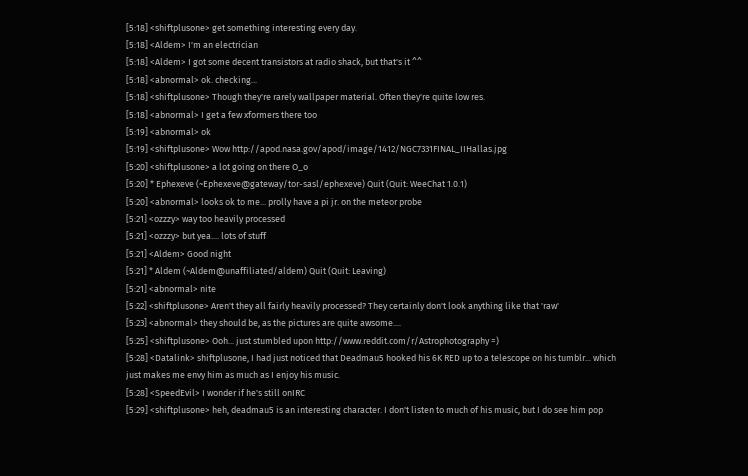[5:18] <shiftplusone> get something interesting every day.
[5:18] <Aldem> I'm an electrician
[5:18] <Aldem> I got some decent transistors at radio shack, but that's it ^^
[5:18] <abnormal> ok. checking...
[5:18] <shiftplusone> Though they're rarely wallpaper material. Often they're quite low res.
[5:18] <abnormal> I get a few xformers there too
[5:19] <abnormal> ok
[5:19] <shiftplusone> Wow http://apod.nasa.gov/apod/image/1412/NGC7331FINAL_IIHallas.jpg
[5:20] <shiftplusone> a lot going on there O_o
[5:20] * Ephexeve (~Ephexeve@gateway/tor-sasl/ephexeve) Quit (Quit: WeeChat 1.0.1)
[5:20] <abnormal> looks ok to me... prolly have a pi jr. on the meteor probe
[5:21] <ozzzy> way too heavily processed
[5:21] <ozzzy> but yea.... lots of stuff
[5:21] <Aldem> Good night
[5:21] * Aldem (~Aldem@unaffiliated/aldem) Quit (Quit: Leaving)
[5:21] <abnormal> nite
[5:22] <shiftplusone> Aren't they all fairly heavily processed? They certainly don't look anything like that 'raw'
[5:23] <abnormal> they should be, as the pictures are quite awsome....
[5:25] <shiftplusone> Ooh... just stumbled upon http://www.reddit.com/r/Astrophotography =)
[5:28] <Datalink> shiftplusone, I had just noticed that Deadmau5 hooked his 6K RED up to a telescope on his tumblr... which just makes me envy him as much as I enjoy his music.
[5:28] <SpeedEvil> I wonder if he's still onIRC
[5:29] <shiftplusone> heh, deadmau5 is an interesting character. I don't listen to much of his music, but I do see him pop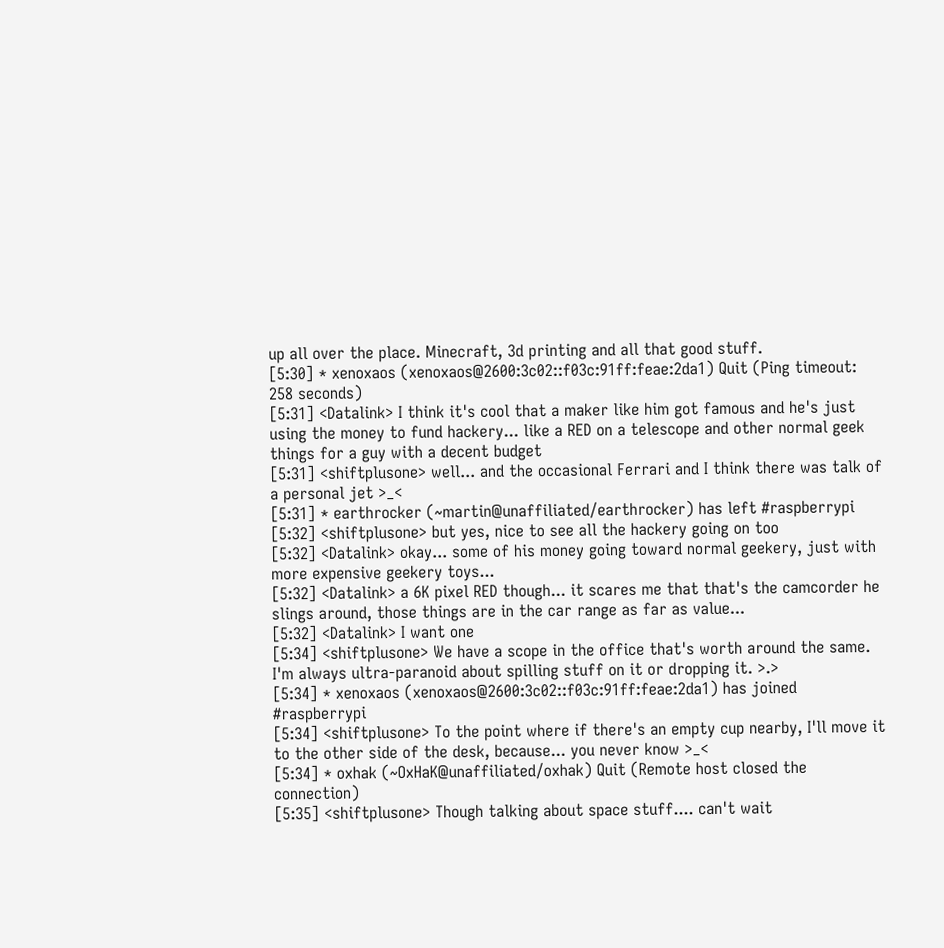up all over the place. Minecraft, 3d printing and all that good stuff.
[5:30] * xenoxaos (xenoxaos@2600:3c02::f03c:91ff:feae:2da1) Quit (Ping timeout: 258 seconds)
[5:31] <Datalink> I think it's cool that a maker like him got famous and he's just using the money to fund hackery... like a RED on a telescope and other normal geek things for a guy with a decent budget
[5:31] <shiftplusone> well... and the occasional Ferrari and I think there was talk of a personal jet >_<
[5:31] * earthrocker (~martin@unaffiliated/earthrocker) has left #raspberrypi
[5:32] <shiftplusone> but yes, nice to see all the hackery going on too
[5:32] <Datalink> okay... some of his money going toward normal geekery, just with more expensive geekery toys...
[5:32] <Datalink> a 6K pixel RED though... it scares me that that's the camcorder he slings around, those things are in the car range as far as value...
[5:32] <Datalink> I want one
[5:34] <shiftplusone> We have a scope in the office that's worth around the same. I'm always ultra-paranoid about spilling stuff on it or dropping it. >.>
[5:34] * xenoxaos (xenoxaos@2600:3c02::f03c:91ff:feae:2da1) has joined #raspberrypi
[5:34] <shiftplusone> To the point where if there's an empty cup nearby, I'll move it to the other side of the desk, because... you never know >_<
[5:34] * oxhak (~OxHaK@unaffiliated/oxhak) Quit (Remote host closed the connection)
[5:35] <shiftplusone> Though talking about space stuff.... can't wait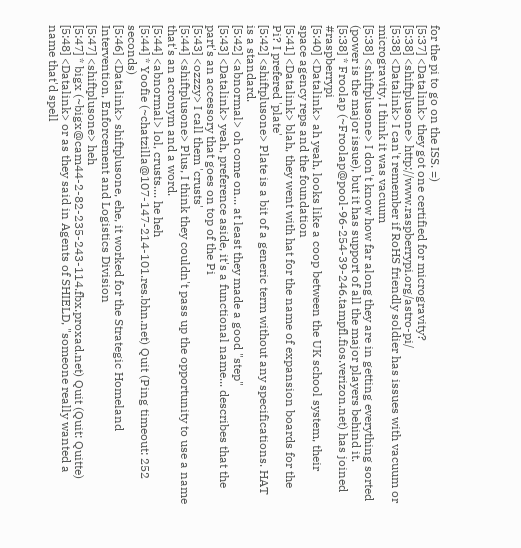for the pi to go on the ISS. =)
[5:37] <Datalink> they got one certified for microgravity?
[5:38] <shiftplusone> http://www.raspberrypi.org/astro-pi/
[5:38] <Datalink> I can't remember if RoHS friendly soldier has issues with vacuum or microgravity, I think it was vacuum
[5:38] <shiftplusone> I don't know how far along they are in getting everything sorted (power is the major issue), but it has support of all the major players behind it.
[5:38] * Froolap (~Froolap@pool-96-254-39-246.tampfl.fios.verizon.net) has joined #raspberrypi
[5:40] <Datalink> ah yeah, looks like a coop between the UK school system, their space agency reps and the foundation
[5:41] <Datalink> blah, they went with hat for the name of expansion boards for the Pi? I prefered 'plate'
[5:42] <shiftplusone> Plate is a bit of a generic term without any specifications. HAT is a standard.
[5:42] <abnormal> oh come on... at least they made a good "step"
[5:43] <Datalink> yeah, preference aside, it's a functional name... describes that the part's an accessory that goes on top of the Pi
[5:43] <ozzzy> I call them 'crusts'
[5:44] <shiftplusone> Plus, I think they couldn't pass up the opportunity to use a name that's an acronym and a word.
[5:44] <abnormal> lol, crusts.... he heh
[5:44] * Yoofie (~chatzilla@107-147-214-101.res.bhn.net) Quit (Ping timeout: 252 seconds)
[5:46] <Datalink> shiftplusone, ehe, it worked for the Strategic Homeland Intervention, Enforcement and Logistics Division
[5:47] <shiftplusone> heh
[5:47] * bigx (~bigx@cam44-2-82-235-243-114.fbx.proxad.net) Quit (Quit: Quitte)
[5:48] <Datalink> or as they said in Agents of SHIELD, "someone really wanted a name that'd spell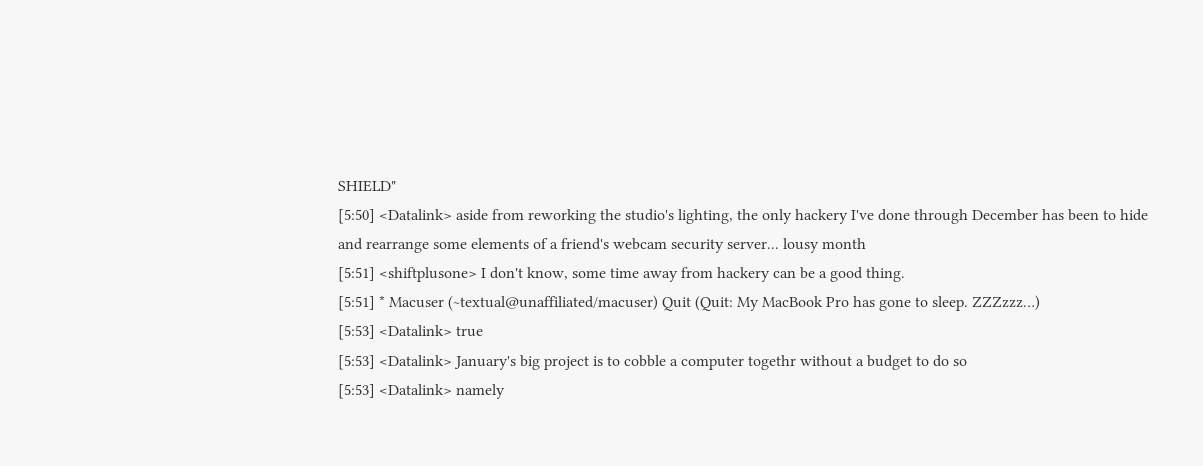SHIELD"
[5:50] <Datalink> aside from reworking the studio's lighting, the only hackery I've done through December has been to hide and rearrange some elements of a friend's webcam security server... lousy month
[5:51] <shiftplusone> I don't know, some time away from hackery can be a good thing.
[5:51] * Macuser (~textual@unaffiliated/macuser) Quit (Quit: My MacBook Pro has gone to sleep. ZZZzzz…)
[5:53] <Datalink> true
[5:53] <Datalink> January's big project is to cobble a computer togethr without a budget to do so
[5:53] <Datalink> namely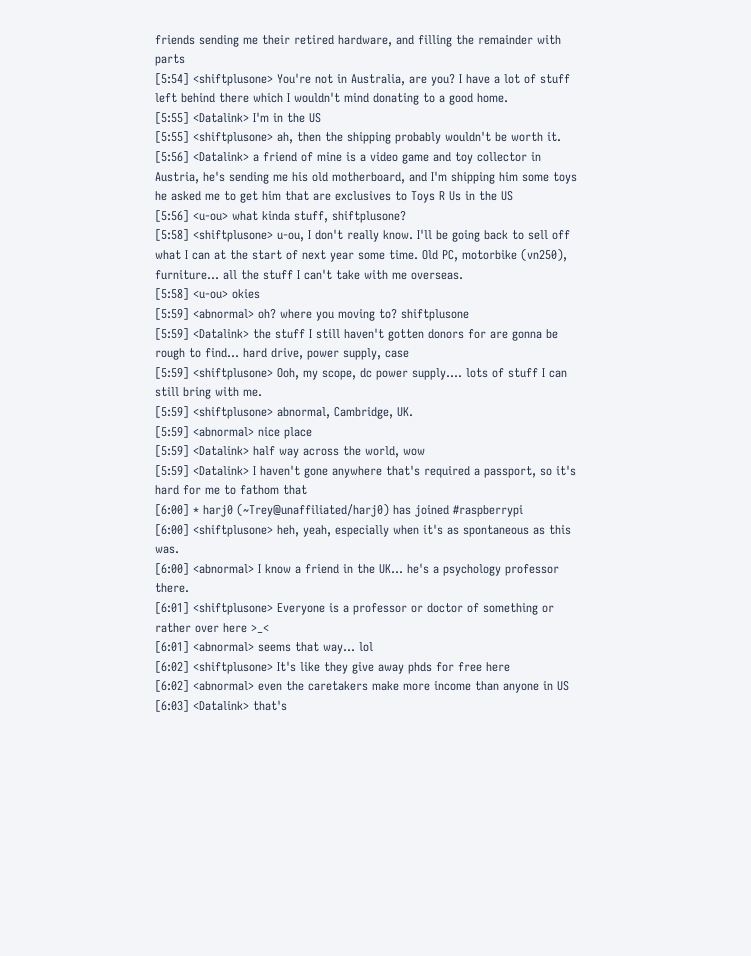friends sending me their retired hardware, and filling the remainder with parts
[5:54] <shiftplusone> You're not in Australia, are you? I have a lot of stuff left behind there which I wouldn't mind donating to a good home.
[5:55] <Datalink> I'm in the US
[5:55] <shiftplusone> ah, then the shipping probably wouldn't be worth it.
[5:56] <Datalink> a friend of mine is a video game and toy collector in Austria, he's sending me his old motherboard, and I'm shipping him some toys he asked me to get him that are exclusives to Toys R Us in the US
[5:56] <u-ou> what kinda stuff, shiftplusone?
[5:58] <shiftplusone> u-ou, I don't really know. I'll be going back to sell off what I can at the start of next year some time. Old PC, motorbike (vn250), furniture... all the stuff I can't take with me overseas.
[5:58] <u-ou> okies
[5:59] <abnormal> oh? where you moving to? shiftplusone
[5:59] <Datalink> the stuff I still haven't gotten donors for are gonna be rough to find... hard drive, power supply, case
[5:59] <shiftplusone> Ooh, my scope, dc power supply.... lots of stuff I can still bring with me.
[5:59] <shiftplusone> abnormal, Cambridge, UK.
[5:59] <abnormal> nice place
[5:59] <Datalink> half way across the world, wow
[5:59] <Datalink> I haven't gone anywhere that's required a passport, so it's hard for me to fathom that
[6:00] * harj0 (~Trey@unaffiliated/harj0) has joined #raspberrypi
[6:00] <shiftplusone> heh, yeah, especially when it's as spontaneous as this was.
[6:00] <abnormal> I know a friend in the UK... he's a psychology professor there.
[6:01] <shiftplusone> Everyone is a professor or doctor of something or rather over here >_<
[6:01] <abnormal> seems that way... lol
[6:02] <shiftplusone> It's like they give away phds for free here
[6:02] <abnormal> even the caretakers make more income than anyone in US
[6:03] <Datalink> that's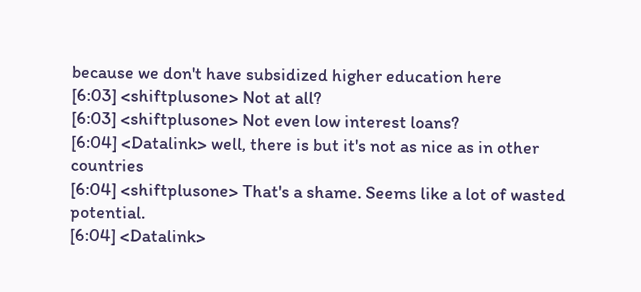because we don't have subsidized higher education here
[6:03] <shiftplusone> Not at all?
[6:03] <shiftplusone> Not even low interest loans?
[6:04] <Datalink> well, there is but it's not as nice as in other countries
[6:04] <shiftplusone> That's a shame. Seems like a lot of wasted potential.
[6:04] <Datalink>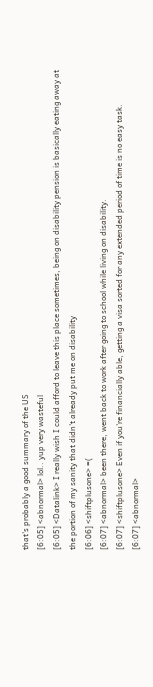that's probably a good summary of the US
[6:05] <abnormal> lol.. yup very wasteful
[6:05] <Datalink> I really wish I could afford to leave this place sometimes, being on disability pension is basically eating away at the portion of my sanity that didn't already put me on disability
[6:06] <shiftplusone> =(
[6:07] <abnormal> been there, went back to work after going to school while living on disability.
[6:07] <shiftplusone> Even if you're financially able, getting a visa sorted for any extended period of time is no easy task.
[6:07] <abnormal>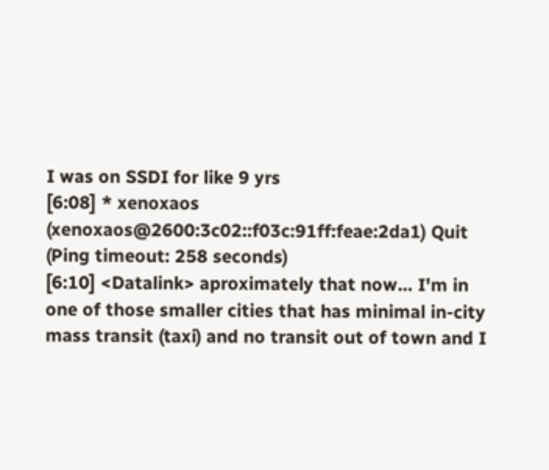I was on SSDI for like 9 yrs
[6:08] * xenoxaos (xenoxaos@2600:3c02::f03c:91ff:feae:2da1) Quit (Ping timeout: 258 seconds)
[6:10] <Datalink> aproximately that now... I'm in one of those smaller cities that has minimal in-city mass transit (taxi) and no transit out of town and I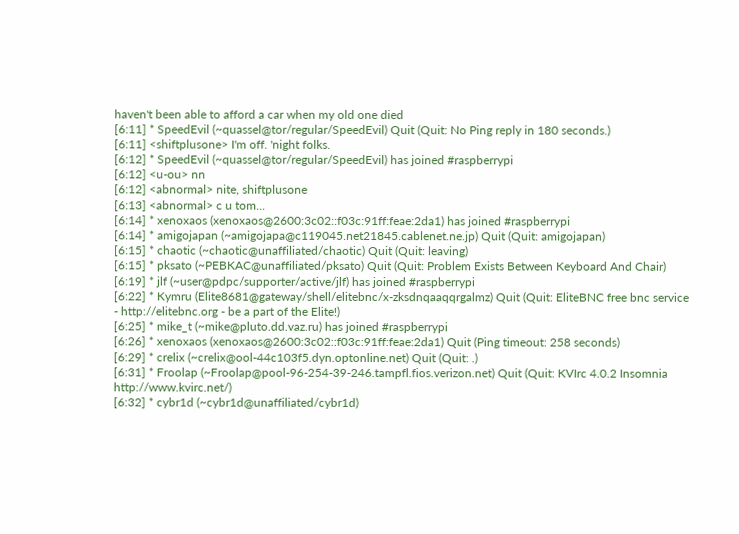haven't been able to afford a car when my old one died
[6:11] * SpeedEvil (~quassel@tor/regular/SpeedEvil) Quit (Quit: No Ping reply in 180 seconds.)
[6:11] <shiftplusone> I'm off. 'night folks.
[6:12] * SpeedEvil (~quassel@tor/regular/SpeedEvil) has joined #raspberrypi
[6:12] <u-ou> nn
[6:12] <abnormal> nite, shiftplusone
[6:13] <abnormal> c u tom...
[6:14] * xenoxaos (xenoxaos@2600:3c02::f03c:91ff:feae:2da1) has joined #raspberrypi
[6:14] * amigojapan (~amigojapa@c119045.net21845.cablenet.ne.jp) Quit (Quit: amigojapan)
[6:15] * chaotic (~chaotic@unaffiliated/chaotic) Quit (Quit: leaving)
[6:15] * pksato (~PEBKAC@unaffiliated/pksato) Quit (Quit: Problem Exists Between Keyboard And Chair)
[6:19] * jlf (~user@pdpc/supporter/active/jlf) has joined #raspberrypi
[6:22] * Kymru (Elite8681@gateway/shell/elitebnc/x-zksdnqaaqqrgalmz) Quit (Quit: EliteBNC free bnc service - http://elitebnc.org - be a part of the Elite!)
[6:25] * mike_t (~mike@pluto.dd.vaz.ru) has joined #raspberrypi
[6:26] * xenoxaos (xenoxaos@2600:3c02::f03c:91ff:feae:2da1) Quit (Ping timeout: 258 seconds)
[6:29] * crelix (~crelix@ool-44c103f5.dyn.optonline.net) Quit (Quit: .)
[6:31] * Froolap (~Froolap@pool-96-254-39-246.tampfl.fios.verizon.net) Quit (Quit: KVIrc 4.0.2 Insomnia http://www.kvirc.net/)
[6:32] * cybr1d (~cybr1d@unaffiliated/cybr1d)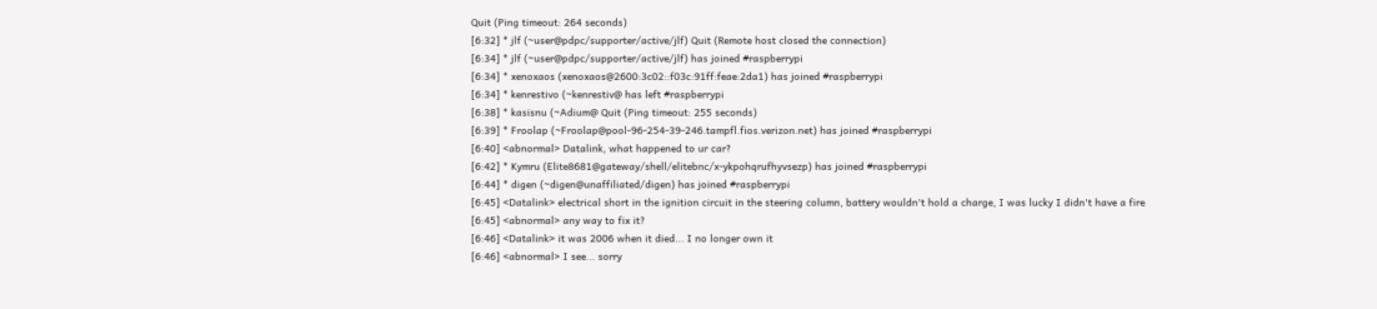Quit (Ping timeout: 264 seconds)
[6:32] * jlf (~user@pdpc/supporter/active/jlf) Quit (Remote host closed the connection)
[6:34] * jlf (~user@pdpc/supporter/active/jlf) has joined #raspberrypi
[6:34] * xenoxaos (xenoxaos@2600:3c02::f03c:91ff:feae:2da1) has joined #raspberrypi
[6:34] * kenrestivo (~kenrestiv@ has left #raspberrypi
[6:38] * kasisnu (~Adium@ Quit (Ping timeout: 255 seconds)
[6:39] * Froolap (~Froolap@pool-96-254-39-246.tampfl.fios.verizon.net) has joined #raspberrypi
[6:40] <abnormal> Datalink, what happened to ur car?
[6:42] * Kymru (Elite8681@gateway/shell/elitebnc/x-ykpohqrufhyvsezp) has joined #raspberrypi
[6:44] * digen (~digen@unaffiliated/digen) has joined #raspberrypi
[6:45] <Datalink> electrical short in the ignition circuit in the steering column, battery wouldn't hold a charge, I was lucky I didn't have a fire
[6:45] <abnormal> any way to fix it?
[6:46] <Datalink> it was 2006 when it died... I no longer own it
[6:46] <abnormal> I see... sorry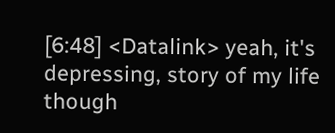[6:48] <Datalink> yeah, it's depressing, story of my life though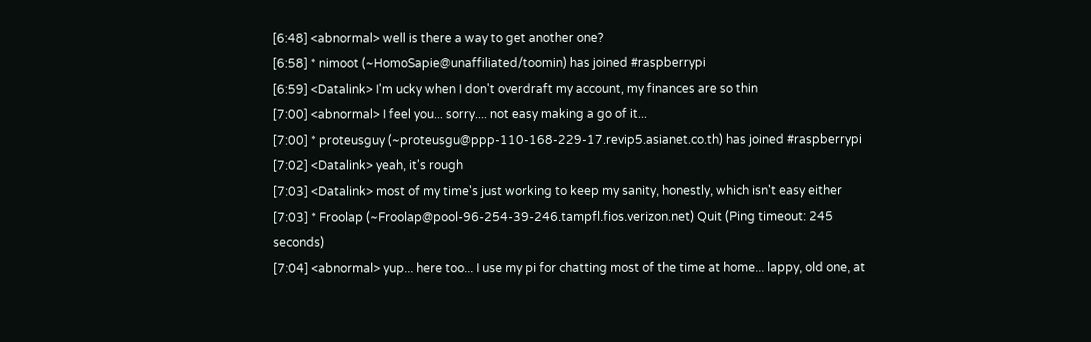[6:48] <abnormal> well is there a way to get another one?
[6:58] * nimoot (~HomoSapie@unaffiliated/toomin) has joined #raspberrypi
[6:59] <Datalink> I'm ucky when I don't overdraft my account, my finances are so thin
[7:00] <abnormal> I feel you... sorry.... not easy making a go of it...
[7:00] * proteusguy (~proteusgu@ppp-110-168-229-17.revip5.asianet.co.th) has joined #raspberrypi
[7:02] <Datalink> yeah, it's rough
[7:03] <Datalink> most of my time's just working to keep my sanity, honestly, which isn't easy either
[7:03] * Froolap (~Froolap@pool-96-254-39-246.tampfl.fios.verizon.net) Quit (Ping timeout: 245 seconds)
[7:04] <abnormal> yup... here too... I use my pi for chatting most of the time at home... lappy, old one, at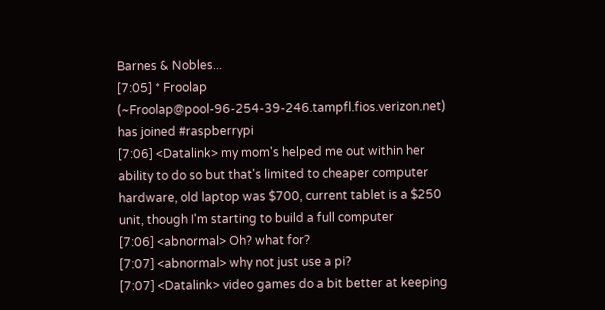Barnes & Nobles...
[7:05] * Froolap (~Froolap@pool-96-254-39-246.tampfl.fios.verizon.net) has joined #raspberrypi
[7:06] <Datalink> my mom's helped me out within her ability to do so but that's limited to cheaper computer hardware, old laptop was $700, current tablet is a $250 unit, though I'm starting to build a full computer
[7:06] <abnormal> Oh? what for?
[7:07] <abnormal> why not just use a pi?
[7:07] <Datalink> video games do a bit better at keeping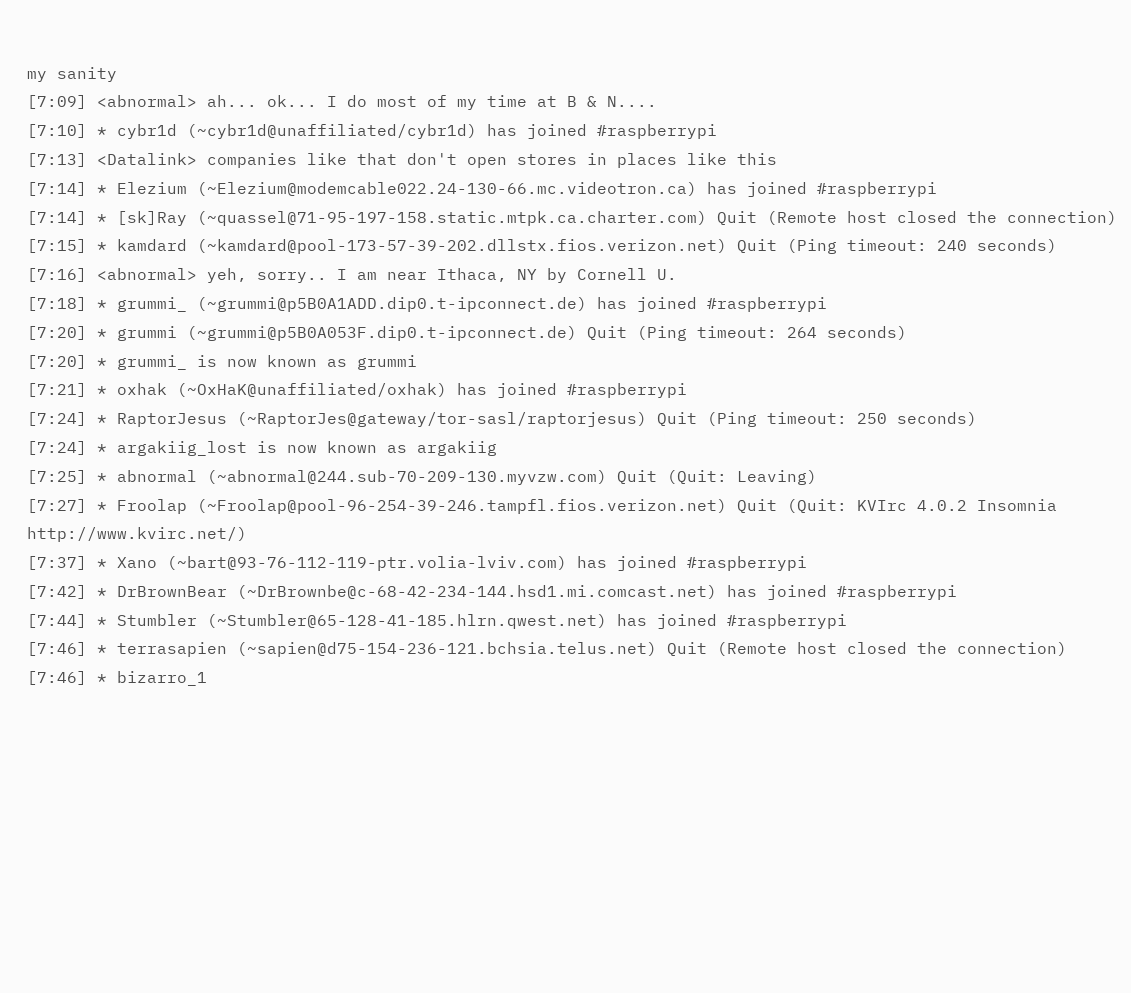my sanity
[7:09] <abnormal> ah... ok... I do most of my time at B & N....
[7:10] * cybr1d (~cybr1d@unaffiliated/cybr1d) has joined #raspberrypi
[7:13] <Datalink> companies like that don't open stores in places like this
[7:14] * Elezium (~Elezium@modemcable022.24-130-66.mc.videotron.ca) has joined #raspberrypi
[7:14] * [sk]Ray (~quassel@71-95-197-158.static.mtpk.ca.charter.com) Quit (Remote host closed the connection)
[7:15] * kamdard (~kamdard@pool-173-57-39-202.dllstx.fios.verizon.net) Quit (Ping timeout: 240 seconds)
[7:16] <abnormal> yeh, sorry.. I am near Ithaca, NY by Cornell U.
[7:18] * grummi_ (~grummi@p5B0A1ADD.dip0.t-ipconnect.de) has joined #raspberrypi
[7:20] * grummi (~grummi@p5B0A053F.dip0.t-ipconnect.de) Quit (Ping timeout: 264 seconds)
[7:20] * grummi_ is now known as grummi
[7:21] * oxhak (~OxHaK@unaffiliated/oxhak) has joined #raspberrypi
[7:24] * RaptorJesus (~RaptorJes@gateway/tor-sasl/raptorjesus) Quit (Ping timeout: 250 seconds)
[7:24] * argakiig_lost is now known as argakiig
[7:25] * abnormal (~abnormal@244.sub-70-209-130.myvzw.com) Quit (Quit: Leaving)
[7:27] * Froolap (~Froolap@pool-96-254-39-246.tampfl.fios.verizon.net) Quit (Quit: KVIrc 4.0.2 Insomnia http://www.kvirc.net/)
[7:37] * Xano (~bart@93-76-112-119-ptr.volia-lviv.com) has joined #raspberrypi
[7:42] * DrBrownBear (~DrBrownbe@c-68-42-234-144.hsd1.mi.comcast.net) has joined #raspberrypi
[7:44] * Stumbler (~Stumbler@65-128-41-185.hlrn.qwest.net) has joined #raspberrypi
[7:46] * terrasapien (~sapien@d75-154-236-121.bchsia.telus.net) Quit (Remote host closed the connection)
[7:46] * bizarro_1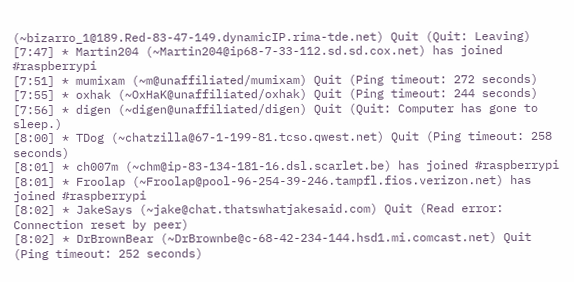(~bizarro_1@189.Red-83-47-149.dynamicIP.rima-tde.net) Quit (Quit: Leaving)
[7:47] * Martin204 (~Martin204@ip68-7-33-112.sd.sd.cox.net) has joined #raspberrypi
[7:51] * mumixam (~m@unaffiliated/mumixam) Quit (Ping timeout: 272 seconds)
[7:55] * oxhak (~OxHaK@unaffiliated/oxhak) Quit (Ping timeout: 244 seconds)
[7:56] * digen (~digen@unaffiliated/digen) Quit (Quit: Computer has gone to sleep.)
[8:00] * TDog (~chatzilla@67-1-199-81.tcso.qwest.net) Quit (Ping timeout: 258 seconds)
[8:01] * ch007m (~chm@ip-83-134-181-16.dsl.scarlet.be) has joined #raspberrypi
[8:01] * Froolap (~Froolap@pool-96-254-39-246.tampfl.fios.verizon.net) has joined #raspberrypi
[8:02] * JakeSays (~jake@chat.thatswhatjakesaid.com) Quit (Read error: Connection reset by peer)
[8:02] * DrBrownBear (~DrBrownbe@c-68-42-234-144.hsd1.mi.comcast.net) Quit (Ping timeout: 252 seconds)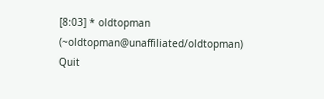[8:03] * oldtopman (~oldtopman@unaffiliated/oldtopman) Quit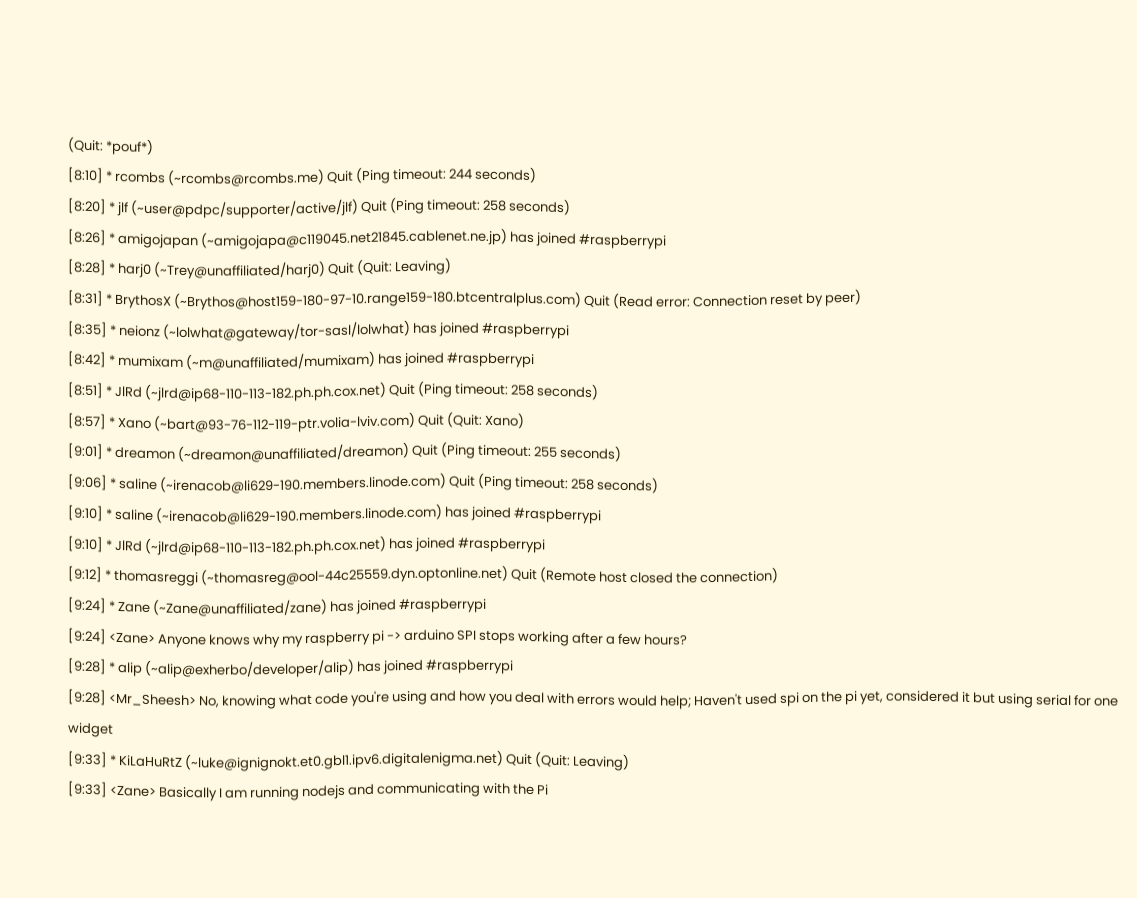(Quit: *pouf*)
[8:10] * rcombs (~rcombs@rcombs.me) Quit (Ping timeout: 244 seconds)
[8:20] * jlf (~user@pdpc/supporter/active/jlf) Quit (Ping timeout: 258 seconds)
[8:26] * amigojapan (~amigojapa@c119045.net21845.cablenet.ne.jp) has joined #raspberrypi
[8:28] * harj0 (~Trey@unaffiliated/harj0) Quit (Quit: Leaving)
[8:31] * BrythosX (~Brythos@host159-180-97-10.range159-180.btcentralplus.com) Quit (Read error: Connection reset by peer)
[8:35] * neionz (~lolwhat@gateway/tor-sasl/lolwhat) has joined #raspberrypi
[8:42] * mumixam (~m@unaffiliated/mumixam) has joined #raspberrypi
[8:51] * JlRd (~jlrd@ip68-110-113-182.ph.ph.cox.net) Quit (Ping timeout: 258 seconds)
[8:57] * Xano (~bart@93-76-112-119-ptr.volia-lviv.com) Quit (Quit: Xano)
[9:01] * dreamon (~dreamon@unaffiliated/dreamon) Quit (Ping timeout: 255 seconds)
[9:06] * saline (~irenacob@li629-190.members.linode.com) Quit (Ping timeout: 258 seconds)
[9:10] * saline (~irenacob@li629-190.members.linode.com) has joined #raspberrypi
[9:10] * JlRd (~jlrd@ip68-110-113-182.ph.ph.cox.net) has joined #raspberrypi
[9:12] * thomasreggi (~thomasreg@ool-44c25559.dyn.optonline.net) Quit (Remote host closed the connection)
[9:24] * Zane (~Zane@unaffiliated/zane) has joined #raspberrypi
[9:24] <Zane> Anyone knows why my raspberry pi -> arduino SPI stops working after a few hours?
[9:28] * alip (~alip@exherbo/developer/alip) has joined #raspberrypi
[9:28] <Mr_Sheesh> No, knowing what code you're using and how you deal with errors would help; Haven't used spi on the pi yet, considered it but using serial for one widget
[9:33] * KiLaHuRtZ (~luke@ignignokt.et0.gbl1.ipv6.digitalenigma.net) Quit (Quit: Leaving)
[9:33] <Zane> Basically I am running nodejs and communicating with the Pi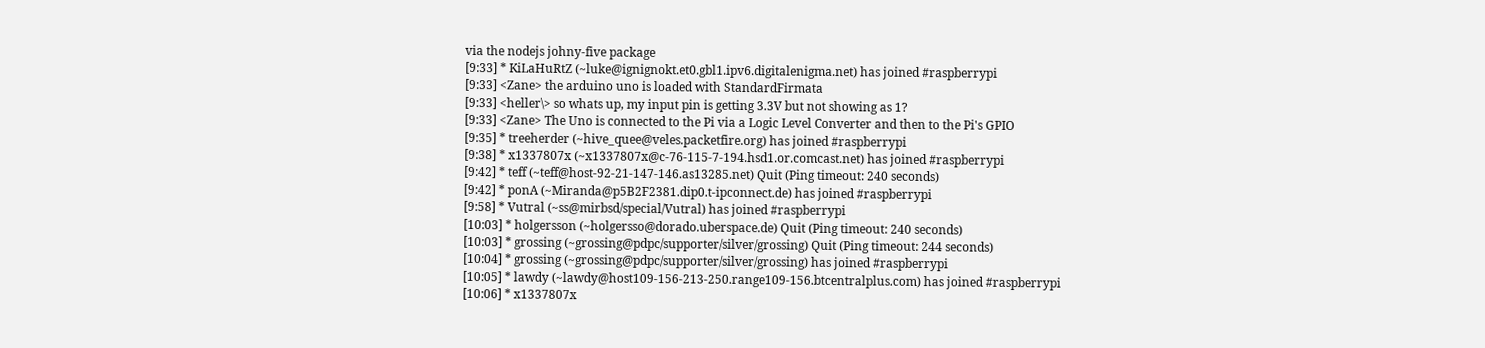via the nodejs johny-five package
[9:33] * KiLaHuRtZ (~luke@ignignokt.et0.gbl1.ipv6.digitalenigma.net) has joined #raspberrypi
[9:33] <Zane> the arduino uno is loaded with StandardFirmata
[9:33] <heller\> so whats up, my input pin is getting 3.3V but not showing as 1?
[9:33] <Zane> The Uno is connected to the Pi via a Logic Level Converter and then to the Pi's GPIO
[9:35] * treeherder (~hive_quee@veles.packetfire.org) has joined #raspberrypi
[9:38] * x1337807x (~x1337807x@c-76-115-7-194.hsd1.or.comcast.net) has joined #raspberrypi
[9:42] * teff (~teff@host-92-21-147-146.as13285.net) Quit (Ping timeout: 240 seconds)
[9:42] * ponA (~Miranda@p5B2F2381.dip0.t-ipconnect.de) has joined #raspberrypi
[9:58] * Vutral (~ss@mirbsd/special/Vutral) has joined #raspberrypi
[10:03] * holgersson (~holgersso@dorado.uberspace.de) Quit (Ping timeout: 240 seconds)
[10:03] * grossing (~grossing@pdpc/supporter/silver/grossing) Quit (Ping timeout: 244 seconds)
[10:04] * grossing (~grossing@pdpc/supporter/silver/grossing) has joined #raspberrypi
[10:05] * lawdy (~lawdy@host109-156-213-250.range109-156.btcentralplus.com) has joined #raspberrypi
[10:06] * x1337807x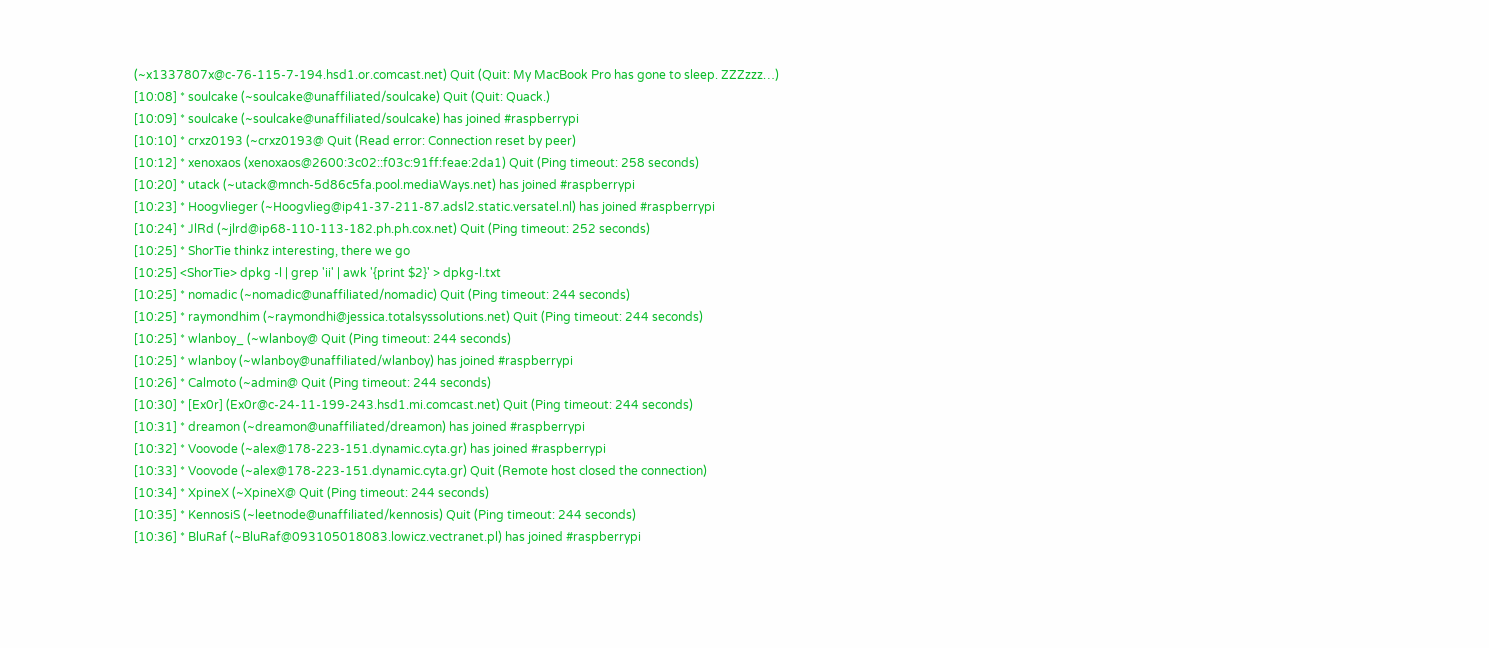(~x1337807x@c-76-115-7-194.hsd1.or.comcast.net) Quit (Quit: My MacBook Pro has gone to sleep. ZZZzzz…)
[10:08] * soulcake (~soulcake@unaffiliated/soulcake) Quit (Quit: Quack.)
[10:09] * soulcake (~soulcake@unaffiliated/soulcake) has joined #raspberrypi
[10:10] * crxz0193 (~crxz0193@ Quit (Read error: Connection reset by peer)
[10:12] * xenoxaos (xenoxaos@2600:3c02::f03c:91ff:feae:2da1) Quit (Ping timeout: 258 seconds)
[10:20] * utack (~utack@mnch-5d86c5fa.pool.mediaWays.net) has joined #raspberrypi
[10:23] * Hoogvlieger (~Hoogvlieg@ip41-37-211-87.adsl2.static.versatel.nl) has joined #raspberrypi
[10:24] * JlRd (~jlrd@ip68-110-113-182.ph.ph.cox.net) Quit (Ping timeout: 252 seconds)
[10:25] * ShorTie thinkz interesting, there we go
[10:25] <ShorTie> dpkg -l | grep 'ii' | awk '{print $2}' > dpkg-l.txt
[10:25] * nomadic (~nomadic@unaffiliated/nomadic) Quit (Ping timeout: 244 seconds)
[10:25] * raymondhim (~raymondhi@jessica.totalsyssolutions.net) Quit (Ping timeout: 244 seconds)
[10:25] * wlanboy_ (~wlanboy@ Quit (Ping timeout: 244 seconds)
[10:25] * wlanboy (~wlanboy@unaffiliated/wlanboy) has joined #raspberrypi
[10:26] * Calmoto (~admin@ Quit (Ping timeout: 244 seconds)
[10:30] * [Ex0r] (Ex0r@c-24-11-199-243.hsd1.mi.comcast.net) Quit (Ping timeout: 244 seconds)
[10:31] * dreamon (~dreamon@unaffiliated/dreamon) has joined #raspberrypi
[10:32] * Voovode (~alex@178-223-151.dynamic.cyta.gr) has joined #raspberrypi
[10:33] * Voovode (~alex@178-223-151.dynamic.cyta.gr) Quit (Remote host closed the connection)
[10:34] * XpineX (~XpineX@ Quit (Ping timeout: 244 seconds)
[10:35] * KennosiS (~leetnode@unaffiliated/kennosis) Quit (Ping timeout: 244 seconds)
[10:36] * BluRaf (~BluRaf@093105018083.lowicz.vectranet.pl) has joined #raspberrypi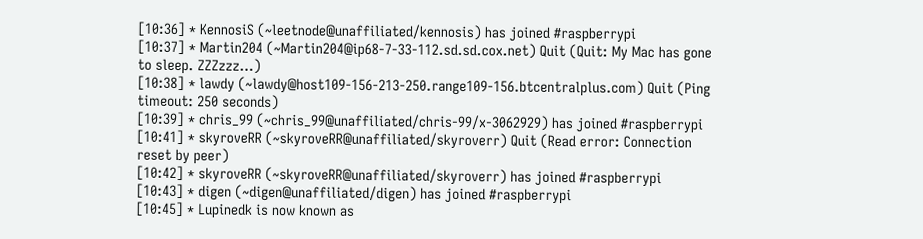[10:36] * KennosiS (~leetnode@unaffiliated/kennosis) has joined #raspberrypi
[10:37] * Martin204 (~Martin204@ip68-7-33-112.sd.sd.cox.net) Quit (Quit: My Mac has gone to sleep. ZZZzzz…)
[10:38] * lawdy (~lawdy@host109-156-213-250.range109-156.btcentralplus.com) Quit (Ping timeout: 250 seconds)
[10:39] * chris_99 (~chris_99@unaffiliated/chris-99/x-3062929) has joined #raspberrypi
[10:41] * skyroveRR (~skyroveRR@unaffiliated/skyroverr) Quit (Read error: Connection reset by peer)
[10:42] * skyroveRR (~skyroveRR@unaffiliated/skyroverr) has joined #raspberrypi
[10:43] * digen (~digen@unaffiliated/digen) has joined #raspberrypi
[10:45] * Lupinedk is now known as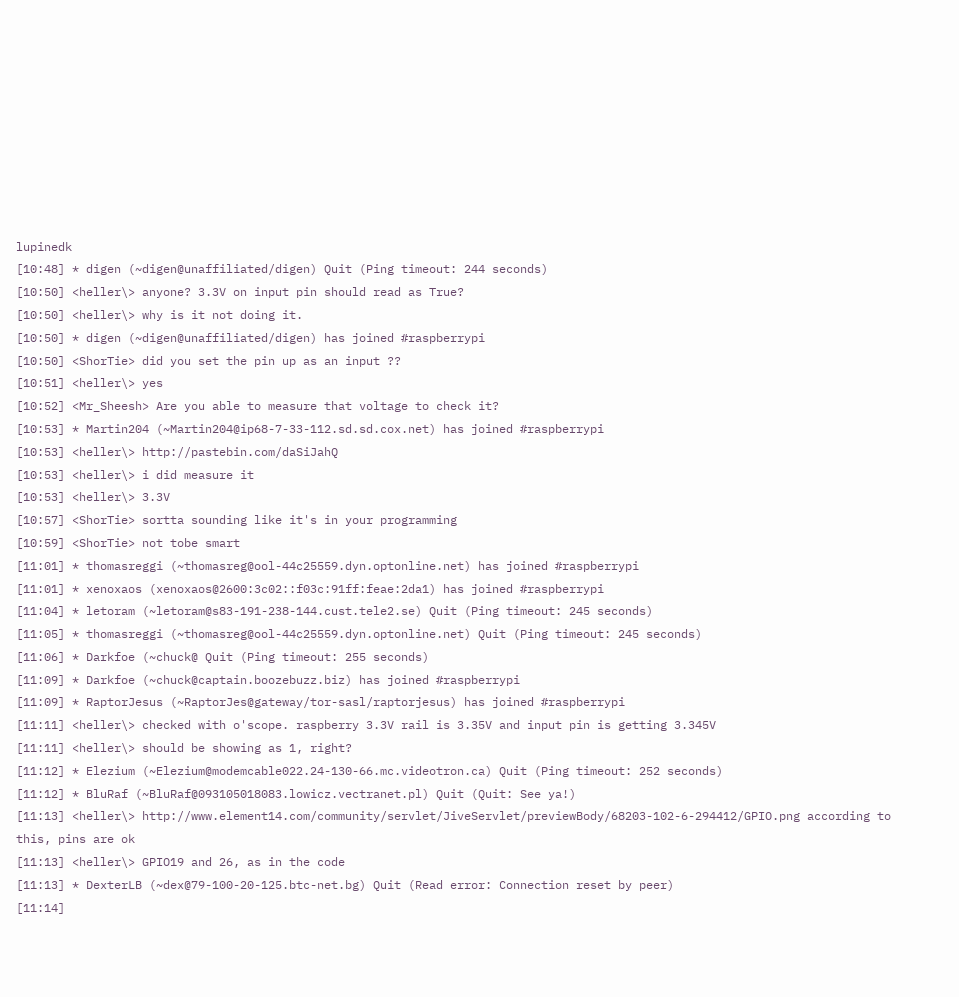lupinedk
[10:48] * digen (~digen@unaffiliated/digen) Quit (Ping timeout: 244 seconds)
[10:50] <heller\> anyone? 3.3V on input pin should read as True?
[10:50] <heller\> why is it not doing it.
[10:50] * digen (~digen@unaffiliated/digen) has joined #raspberrypi
[10:50] <ShorTie> did you set the pin up as an input ??
[10:51] <heller\> yes
[10:52] <Mr_Sheesh> Are you able to measure that voltage to check it?
[10:53] * Martin204 (~Martin204@ip68-7-33-112.sd.sd.cox.net) has joined #raspberrypi
[10:53] <heller\> http://pastebin.com/daSiJahQ
[10:53] <heller\> i did measure it
[10:53] <heller\> 3.3V
[10:57] <ShorTie> sortta sounding like it's in your programming
[10:59] <ShorTie> not tobe smart
[11:01] * thomasreggi (~thomasreg@ool-44c25559.dyn.optonline.net) has joined #raspberrypi
[11:01] * xenoxaos (xenoxaos@2600:3c02::f03c:91ff:feae:2da1) has joined #raspberrypi
[11:04] * letoram (~letoram@s83-191-238-144.cust.tele2.se) Quit (Ping timeout: 245 seconds)
[11:05] * thomasreggi (~thomasreg@ool-44c25559.dyn.optonline.net) Quit (Ping timeout: 245 seconds)
[11:06] * Darkfoe (~chuck@ Quit (Ping timeout: 255 seconds)
[11:09] * Darkfoe (~chuck@captain.boozebuzz.biz) has joined #raspberrypi
[11:09] * RaptorJesus (~RaptorJes@gateway/tor-sasl/raptorjesus) has joined #raspberrypi
[11:11] <heller\> checked with o'scope. raspberry 3.3V rail is 3.35V and input pin is getting 3.345V
[11:11] <heller\> should be showing as 1, right?
[11:12] * Elezium (~Elezium@modemcable022.24-130-66.mc.videotron.ca) Quit (Ping timeout: 252 seconds)
[11:12] * BluRaf (~BluRaf@093105018083.lowicz.vectranet.pl) Quit (Quit: See ya!)
[11:13] <heller\> http://www.element14.com/community/servlet/JiveServlet/previewBody/68203-102-6-294412/GPIO.png according to this, pins are ok
[11:13] <heller\> GPIO19 and 26, as in the code
[11:13] * DexterLB (~dex@79-100-20-125.btc-net.bg) Quit (Read error: Connection reset by peer)
[11:14]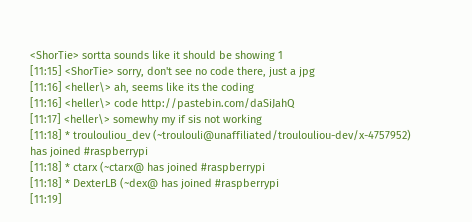<ShorTie> sortta sounds like it should be showing 1
[11:15] <ShorTie> sorry, don't see no code there, just a jpg
[11:16] <heller\> ah, seems like its the coding
[11:16] <heller\> code http://pastebin.com/daSiJahQ
[11:17] <heller\> somewhy my if sis not working
[11:18] * troulouliou_dev (~troulouli@unaffiliated/troulouliou-dev/x-4757952) has joined #raspberrypi
[11:18] * ctarx (~ctarx@ has joined #raspberrypi
[11:18] * DexterLB (~dex@ has joined #raspberrypi
[11:19]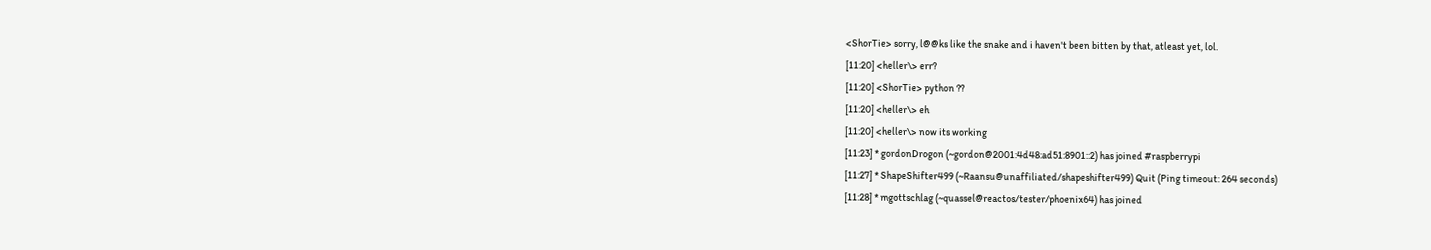<ShorTie> sorry, l@@ks like the snake and i haven't been bitten by that, atleast yet, lol.
[11:20] <heller\> err?
[11:20] <ShorTie> python ??
[11:20] <heller\> eh
[11:20] <heller\> now its working
[11:23] * gordonDrogon (~gordon@2001:4d48:ad51:8901::2) has joined #raspberrypi
[11:27] * ShapeShifter499 (~Raansu@unaffiliated/shapeshifter499) Quit (Ping timeout: 264 seconds)
[11:28] * mgottschlag (~quassel@reactos/tester/phoenix64) has joined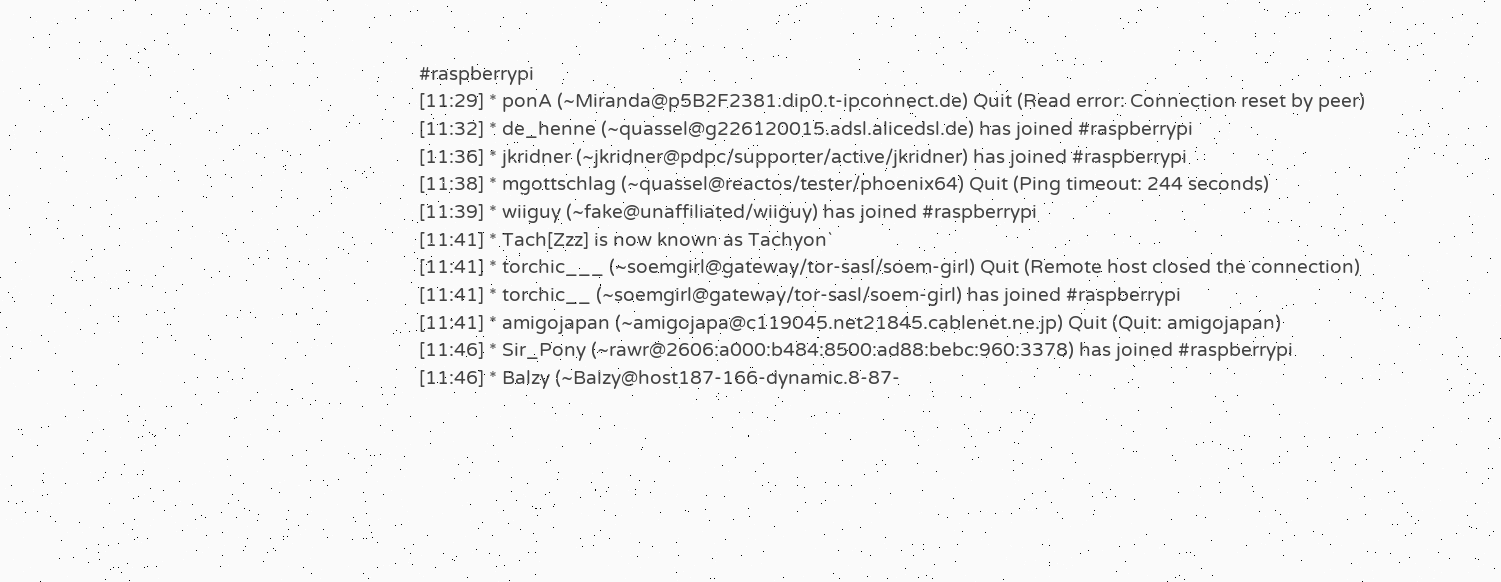#raspberrypi
[11:29] * ponA (~Miranda@p5B2F2381.dip0.t-ipconnect.de) Quit (Read error: Connection reset by peer)
[11:32] * de_henne (~quassel@g226120015.adsl.alicedsl.de) has joined #raspberrypi
[11:36] * jkridner (~jkridner@pdpc/supporter/active/jkridner) has joined #raspberrypi
[11:38] * mgottschlag (~quassel@reactos/tester/phoenix64) Quit (Ping timeout: 244 seconds)
[11:39] * wiiguy (~fake@unaffiliated/wiiguy) has joined #raspberrypi
[11:41] * Tach[Zzz] is now known as Tachyon`
[11:41] * torchic___ (~soemgirl@gateway/tor-sasl/soem-girl) Quit (Remote host closed the connection)
[11:41] * torchic__ (~soemgirl@gateway/tor-sasl/soem-girl) has joined #raspberrypi
[11:41] * amigojapan (~amigojapa@c119045.net21845.cablenet.ne.jp) Quit (Quit: amigojapan)
[11:46] * Sir_Pony (~rawr@2606:a000:b484:8500:ad88:bebc:960:3378) has joined #raspberrypi
[11:46] * Balzy (~Balzy@host187-166-dynamic.8-87-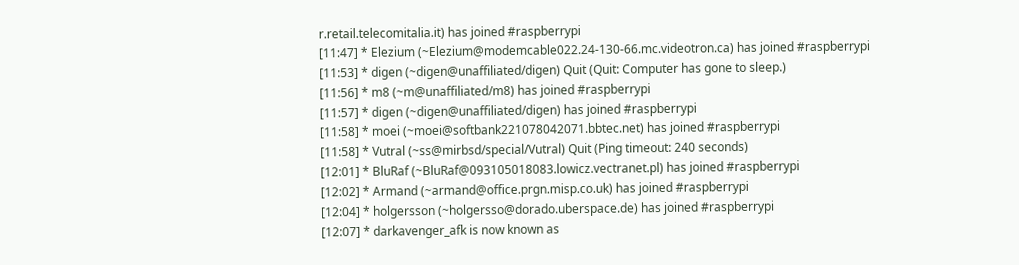r.retail.telecomitalia.it) has joined #raspberrypi
[11:47] * Elezium (~Elezium@modemcable022.24-130-66.mc.videotron.ca) has joined #raspberrypi
[11:53] * digen (~digen@unaffiliated/digen) Quit (Quit: Computer has gone to sleep.)
[11:56] * m8 (~m@unaffiliated/m8) has joined #raspberrypi
[11:57] * digen (~digen@unaffiliated/digen) has joined #raspberrypi
[11:58] * moei (~moei@softbank221078042071.bbtec.net) has joined #raspberrypi
[11:58] * Vutral (~ss@mirbsd/special/Vutral) Quit (Ping timeout: 240 seconds)
[12:01] * BluRaf (~BluRaf@093105018083.lowicz.vectranet.pl) has joined #raspberrypi
[12:02] * Armand (~armand@office.prgn.misp.co.uk) has joined #raspberrypi
[12:04] * holgersson (~holgersso@dorado.uberspace.de) has joined #raspberrypi
[12:07] * darkavenger_afk is now known as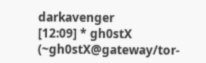darkavenger
[12:09] * gh0stX (~gh0stX@gateway/tor-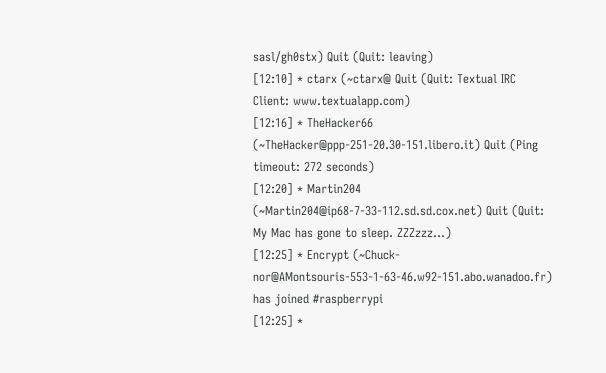sasl/gh0stx) Quit (Quit: leaving)
[12:10] * ctarx (~ctarx@ Quit (Quit: Textual IRC Client: www.textualapp.com)
[12:16] * TheHacker66 (~TheHacker@ppp-251-20.30-151.libero.it) Quit (Ping timeout: 272 seconds)
[12:20] * Martin204 (~Martin204@ip68-7-33-112.sd.sd.cox.net) Quit (Quit: My Mac has gone to sleep. ZZZzzz…)
[12:25] * Encrypt (~Chuck-nor@AMontsouris-553-1-63-46.w92-151.abo.wanadoo.fr) has joined #raspberrypi
[12:25] *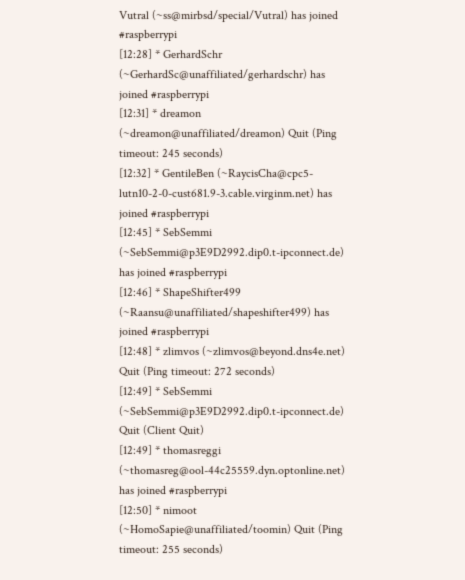Vutral (~ss@mirbsd/special/Vutral) has joined #raspberrypi
[12:28] * GerhardSchr (~GerhardSc@unaffiliated/gerhardschr) has joined #raspberrypi
[12:31] * dreamon (~dreamon@unaffiliated/dreamon) Quit (Ping timeout: 245 seconds)
[12:32] * GentileBen (~RaycisCha@cpc5-lutn10-2-0-cust681.9-3.cable.virginm.net) has joined #raspberrypi
[12:45] * SebSemmi (~SebSemmi@p3E9D2992.dip0.t-ipconnect.de) has joined #raspberrypi
[12:46] * ShapeShifter499 (~Raansu@unaffiliated/shapeshifter499) has joined #raspberrypi
[12:48] * zlimvos (~zlimvos@beyond.dns4e.net) Quit (Ping timeout: 272 seconds)
[12:49] * SebSemmi (~SebSemmi@p3E9D2992.dip0.t-ipconnect.de) Quit (Client Quit)
[12:49] * thomasreggi (~thomasreg@ool-44c25559.dyn.optonline.net) has joined #raspberrypi
[12:50] * nimoot (~HomoSapie@unaffiliated/toomin) Quit (Ping timeout: 255 seconds)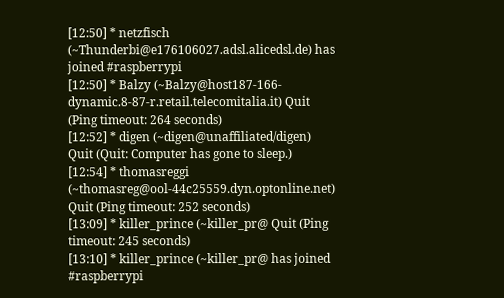[12:50] * netzfisch (~Thunderbi@e176106027.adsl.alicedsl.de) has joined #raspberrypi
[12:50] * Balzy (~Balzy@host187-166-dynamic.8-87-r.retail.telecomitalia.it) Quit (Ping timeout: 264 seconds)
[12:52] * digen (~digen@unaffiliated/digen) Quit (Quit: Computer has gone to sleep.)
[12:54] * thomasreggi (~thomasreg@ool-44c25559.dyn.optonline.net) Quit (Ping timeout: 252 seconds)
[13:09] * killer_prince (~killer_pr@ Quit (Ping timeout: 245 seconds)
[13:10] * killer_prince (~killer_pr@ has joined #raspberrypi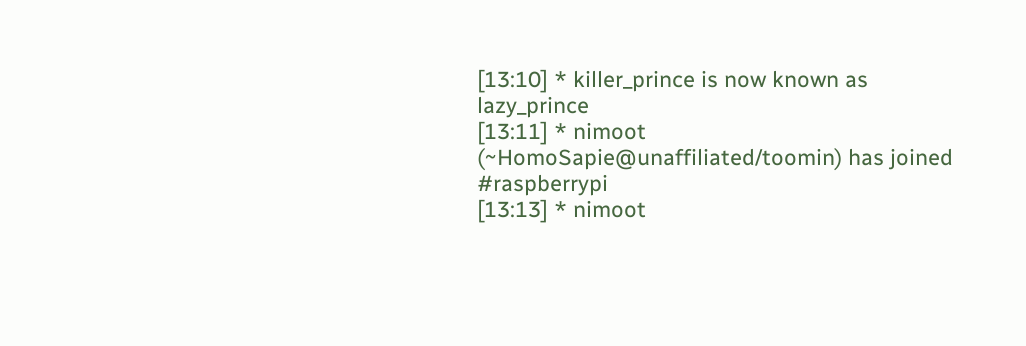[13:10] * killer_prince is now known as lazy_prince
[13:11] * nimoot (~HomoSapie@unaffiliated/toomin) has joined #raspberrypi
[13:13] * nimoot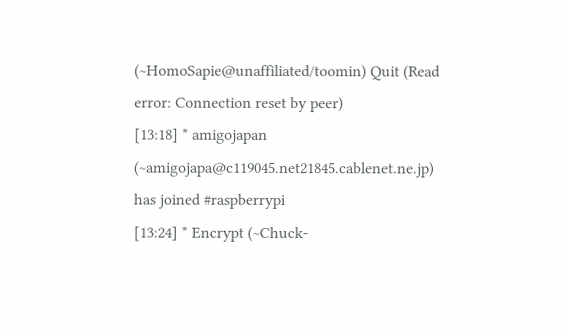(~HomoSapie@unaffiliated/toomin) Quit (Read error: Connection reset by peer)
[13:18] * amigojapan (~amigojapa@c119045.net21845.cablenet.ne.jp) has joined #raspberrypi
[13:24] * Encrypt (~Chuck-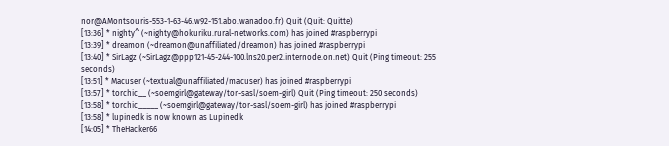nor@AMontsouris-553-1-63-46.w92-151.abo.wanadoo.fr) Quit (Quit: Quitte)
[13:36] * nighty^ (~nighty@hokuriku.rural-networks.com) has joined #raspberrypi
[13:39] * dreamon (~dreamon@unaffiliated/dreamon) has joined #raspberrypi
[13:40] * SirLagz (~SirLagz@ppp121-45-244-100.lns20.per2.internode.on.net) Quit (Ping timeout: 255 seconds)
[13:51] * Macuser (~textual@unaffiliated/macuser) has joined #raspberrypi
[13:57] * torchic__ (~soemgirl@gateway/tor-sasl/soem-girl) Quit (Ping timeout: 250 seconds)
[13:58] * torchic_____ (~soemgirl@gateway/tor-sasl/soem-girl) has joined #raspberrypi
[13:58] * lupinedk is now known as Lupinedk
[14:05] * TheHacker66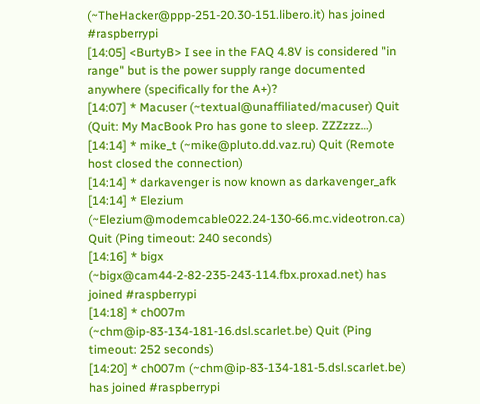(~TheHacker@ppp-251-20.30-151.libero.it) has joined #raspberrypi
[14:05] <BurtyB> I see in the FAQ 4.8V is considered "in range" but is the power supply range documented anywhere (specifically for the A+)?
[14:07] * Macuser (~textual@unaffiliated/macuser) Quit (Quit: My MacBook Pro has gone to sleep. ZZZzzz…)
[14:14] * mike_t (~mike@pluto.dd.vaz.ru) Quit (Remote host closed the connection)
[14:14] * darkavenger is now known as darkavenger_afk
[14:14] * Elezium (~Elezium@modemcable022.24-130-66.mc.videotron.ca) Quit (Ping timeout: 240 seconds)
[14:16] * bigx (~bigx@cam44-2-82-235-243-114.fbx.proxad.net) has joined #raspberrypi
[14:18] * ch007m (~chm@ip-83-134-181-16.dsl.scarlet.be) Quit (Ping timeout: 252 seconds)
[14:20] * ch007m (~chm@ip-83-134-181-5.dsl.scarlet.be) has joined #raspberrypi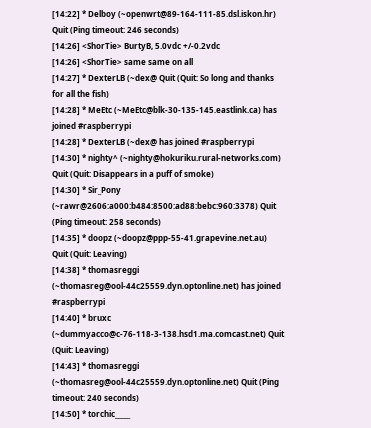[14:22] * Delboy (~openwrt@89-164-111-85.dsl.iskon.hr) Quit (Ping timeout: 246 seconds)
[14:26] <ShorTie> BurtyB, 5.0vdc +/-0.2vdc
[14:26] <ShorTie> same same on all
[14:27] * DexterLB (~dex@ Quit (Quit: So long and thanks for all the fish)
[14:28] * MeEtc (~MeEtc@blk-30-135-145.eastlink.ca) has joined #raspberrypi
[14:28] * DexterLB (~dex@ has joined #raspberrypi
[14:30] * nighty^ (~nighty@hokuriku.rural-networks.com) Quit (Quit: Disappears in a puff of smoke)
[14:30] * Sir_Pony (~rawr@2606:a000:b484:8500:ad88:bebc:960:3378) Quit (Ping timeout: 258 seconds)
[14:35] * doopz (~doopz@ppp-55-41.grapevine.net.au) Quit (Quit: Leaving)
[14:38] * thomasreggi (~thomasreg@ool-44c25559.dyn.optonline.net) has joined #raspberrypi
[14:40] * bruxc (~dummyacco@c-76-118-3-138.hsd1.ma.comcast.net) Quit (Quit: Leaving)
[14:43] * thomasreggi (~thomasreg@ool-44c25559.dyn.optonline.net) Quit (Ping timeout: 240 seconds)
[14:50] * torchic_____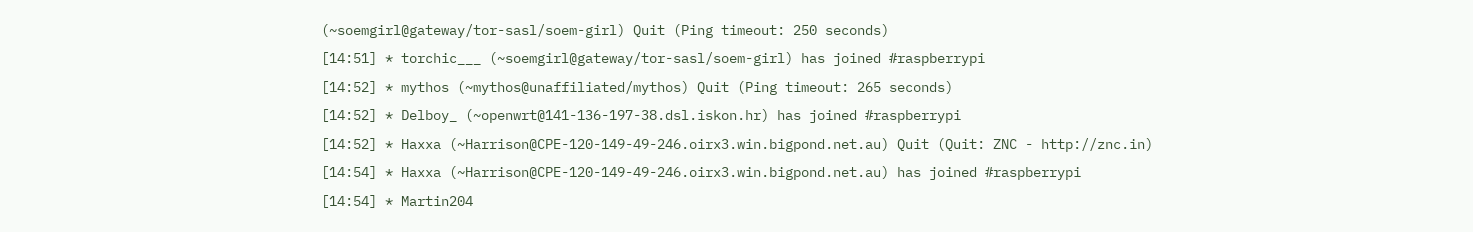(~soemgirl@gateway/tor-sasl/soem-girl) Quit (Ping timeout: 250 seconds)
[14:51] * torchic___ (~soemgirl@gateway/tor-sasl/soem-girl) has joined #raspberrypi
[14:52] * mythos (~mythos@unaffiliated/mythos) Quit (Ping timeout: 265 seconds)
[14:52] * Delboy_ (~openwrt@141-136-197-38.dsl.iskon.hr) has joined #raspberrypi
[14:52] * Haxxa (~Harrison@CPE-120-149-49-246.oirx3.win.bigpond.net.au) Quit (Quit: ZNC - http://znc.in)
[14:54] * Haxxa (~Harrison@CPE-120-149-49-246.oirx3.win.bigpond.net.au) has joined #raspberrypi
[14:54] * Martin204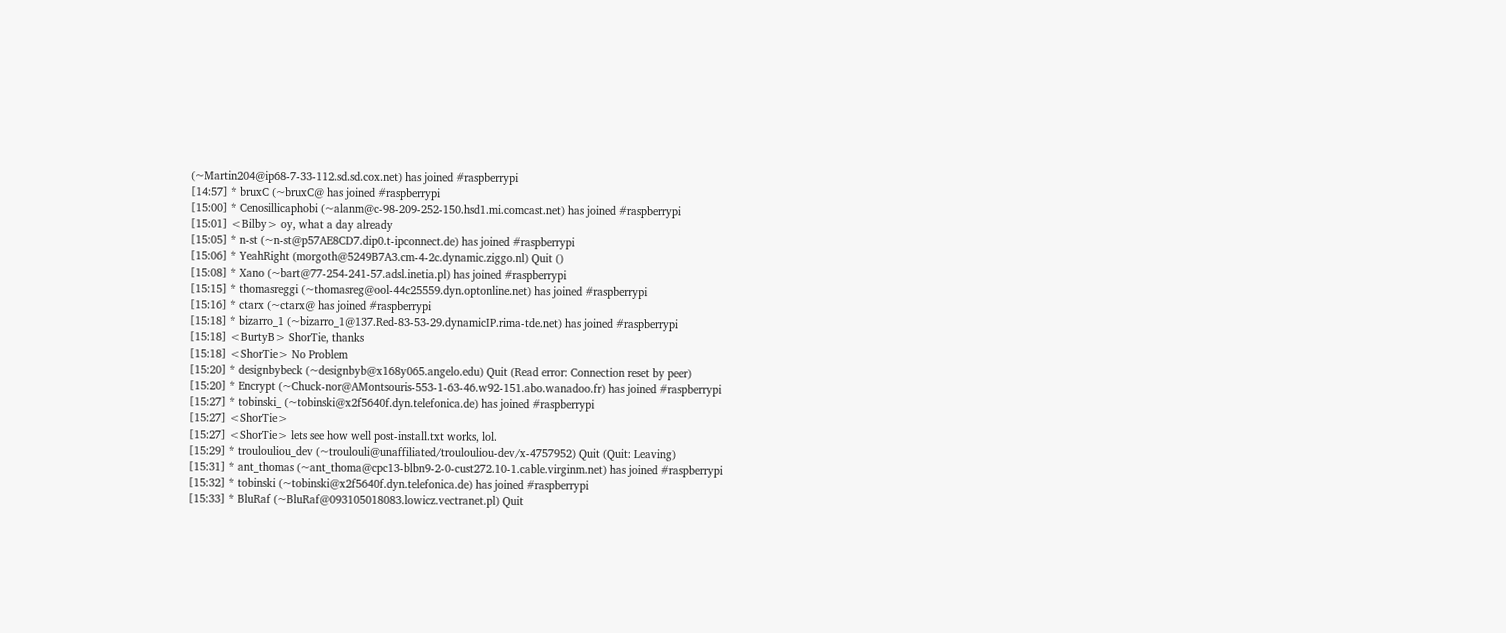(~Martin204@ip68-7-33-112.sd.sd.cox.net) has joined #raspberrypi
[14:57] * bruxC (~bruxC@ has joined #raspberrypi
[15:00] * Cenosillicaphobi (~alanm@c-98-209-252-150.hsd1.mi.comcast.net) has joined #raspberrypi
[15:01] <Bilby> oy, what a day already
[15:05] * n-st (~n-st@p57AE8CD7.dip0.t-ipconnect.de) has joined #raspberrypi
[15:06] * YeahRight (morgoth@5249B7A3.cm-4-2c.dynamic.ziggo.nl) Quit ()
[15:08] * Xano (~bart@77-254-241-57.adsl.inetia.pl) has joined #raspberrypi
[15:15] * thomasreggi (~thomasreg@ool-44c25559.dyn.optonline.net) has joined #raspberrypi
[15:16] * ctarx (~ctarx@ has joined #raspberrypi
[15:18] * bizarro_1 (~bizarro_1@137.Red-83-53-29.dynamicIP.rima-tde.net) has joined #raspberrypi
[15:18] <BurtyB> ShorTie, thanks
[15:18] <ShorTie> No Problem
[15:20] * designbybeck (~designbyb@x168y065.angelo.edu) Quit (Read error: Connection reset by peer)
[15:20] * Encrypt (~Chuck-nor@AMontsouris-553-1-63-46.w92-151.abo.wanadoo.fr) has joined #raspberrypi
[15:27] * tobinski_ (~tobinski@x2f5640f.dyn.telefonica.de) has joined #raspberrypi
[15:27] <ShorTie>
[15:27] <ShorTie> lets see how well post-install.txt works, lol.
[15:29] * troulouliou_dev (~troulouli@unaffiliated/troulouliou-dev/x-4757952) Quit (Quit: Leaving)
[15:31] * ant_thomas (~ant_thoma@cpc13-blbn9-2-0-cust272.10-1.cable.virginm.net) has joined #raspberrypi
[15:32] * tobinski (~tobinski@x2f5640f.dyn.telefonica.de) has joined #raspberrypi
[15:33] * BluRaf (~BluRaf@093105018083.lowicz.vectranet.pl) Quit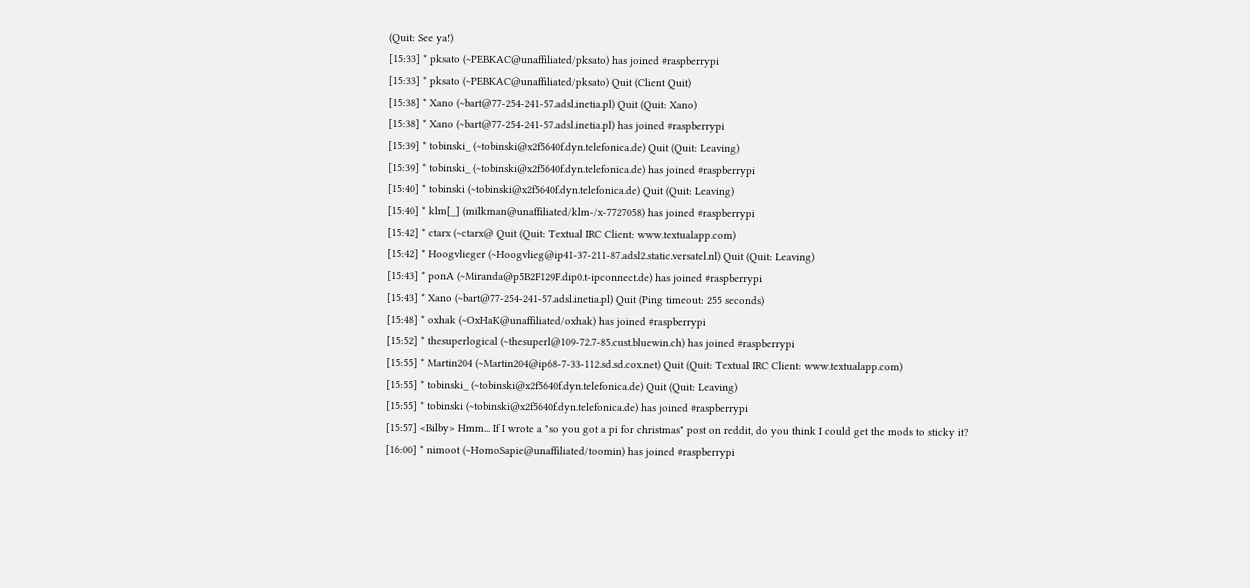(Quit: See ya!)
[15:33] * pksato (~PEBKAC@unaffiliated/pksato) has joined #raspberrypi
[15:33] * pksato (~PEBKAC@unaffiliated/pksato) Quit (Client Quit)
[15:38] * Xano (~bart@77-254-241-57.adsl.inetia.pl) Quit (Quit: Xano)
[15:38] * Xano (~bart@77-254-241-57.adsl.inetia.pl) has joined #raspberrypi
[15:39] * tobinski_ (~tobinski@x2f5640f.dyn.telefonica.de) Quit (Quit: Leaving)
[15:39] * tobinski_ (~tobinski@x2f5640f.dyn.telefonica.de) has joined #raspberrypi
[15:40] * tobinski (~tobinski@x2f5640f.dyn.telefonica.de) Quit (Quit: Leaving)
[15:40] * klm[_] (milkman@unaffiliated/klm-/x-7727058) has joined #raspberrypi
[15:42] * ctarx (~ctarx@ Quit (Quit: Textual IRC Client: www.textualapp.com)
[15:42] * Hoogvlieger (~Hoogvlieg@ip41-37-211-87.adsl2.static.versatel.nl) Quit (Quit: Leaving)
[15:43] * ponA (~Miranda@p5B2F129F.dip0.t-ipconnect.de) has joined #raspberrypi
[15:43] * Xano (~bart@77-254-241-57.adsl.inetia.pl) Quit (Ping timeout: 255 seconds)
[15:48] * oxhak (~OxHaK@unaffiliated/oxhak) has joined #raspberrypi
[15:52] * thesuperlogical (~thesuperl@109-72.7-85.cust.bluewin.ch) has joined #raspberrypi
[15:55] * Martin204 (~Martin204@ip68-7-33-112.sd.sd.cox.net) Quit (Quit: Textual IRC Client: www.textualapp.com)
[15:55] * tobinski_ (~tobinski@x2f5640f.dyn.telefonica.de) Quit (Quit: Leaving)
[15:55] * tobinski (~tobinski@x2f5640f.dyn.telefonica.de) has joined #raspberrypi
[15:57] <Bilby> Hmm... If I wrote a "so you got a pi for christmas" post on reddit, do you think I could get the mods to sticky it?
[16:00] * nimoot (~HomoSapie@unaffiliated/toomin) has joined #raspberrypi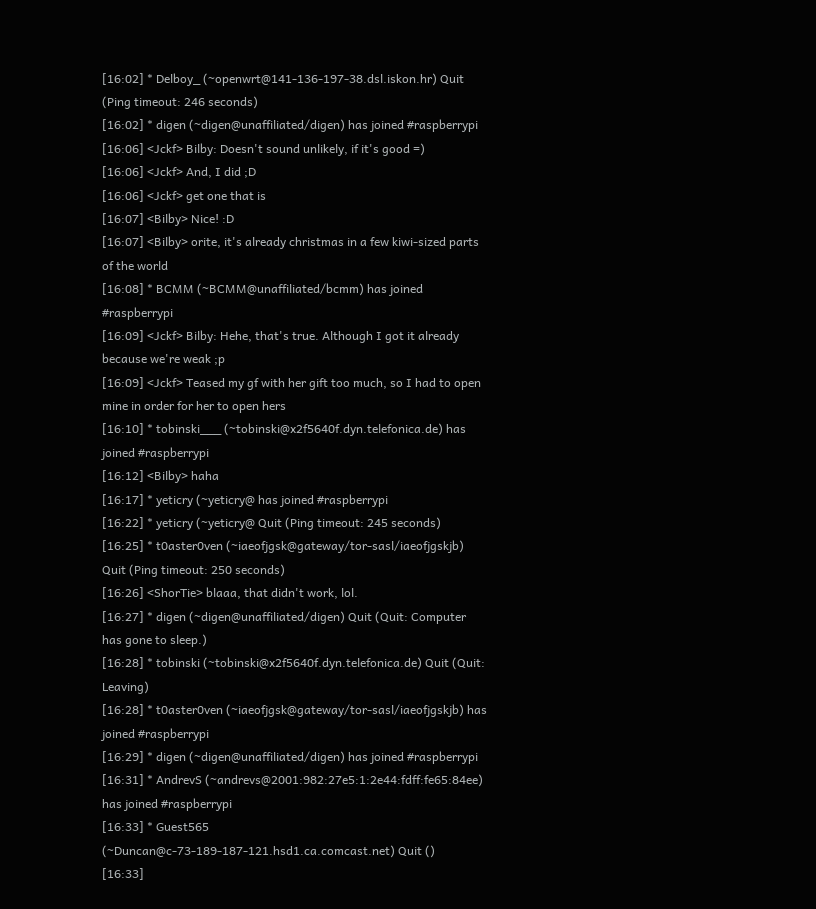[16:02] * Delboy_ (~openwrt@141-136-197-38.dsl.iskon.hr) Quit (Ping timeout: 246 seconds)
[16:02] * digen (~digen@unaffiliated/digen) has joined #raspberrypi
[16:06] <Jckf> Bilby: Doesn't sound unlikely, if it's good =)
[16:06] <Jckf> And, I did ;D
[16:06] <Jckf> get one that is
[16:07] <Bilby> Nice! :D
[16:07] <Bilby> orite, it's already christmas in a few kiwi-sized parts of the world
[16:08] * BCMM (~BCMM@unaffiliated/bcmm) has joined #raspberrypi
[16:09] <Jckf> Bilby: Hehe, that's true. Although I got it already because we're weak ;p
[16:09] <Jckf> Teased my gf with her gift too much, so I had to open mine in order for her to open hers
[16:10] * tobinski___ (~tobinski@x2f5640f.dyn.telefonica.de) has joined #raspberrypi
[16:12] <Bilby> haha
[16:17] * yeticry (~yeticry@ has joined #raspberrypi
[16:22] * yeticry (~yeticry@ Quit (Ping timeout: 245 seconds)
[16:25] * t0aster0ven (~iaeofjgsk@gateway/tor-sasl/iaeofjgskjb) Quit (Ping timeout: 250 seconds)
[16:26] <ShorTie> blaaa, that didn't work, lol.
[16:27] * digen (~digen@unaffiliated/digen) Quit (Quit: Computer has gone to sleep.)
[16:28] * tobinski (~tobinski@x2f5640f.dyn.telefonica.de) Quit (Quit: Leaving)
[16:28] * t0aster0ven (~iaeofjgsk@gateway/tor-sasl/iaeofjgskjb) has joined #raspberrypi
[16:29] * digen (~digen@unaffiliated/digen) has joined #raspberrypi
[16:31] * AndrevS (~andrevs@2001:982:27e5:1:2e44:fdff:fe65:84ee) has joined #raspberrypi
[16:33] * Guest565 (~Duncan@c-73-189-187-121.hsd1.ca.comcast.net) Quit ()
[16:33]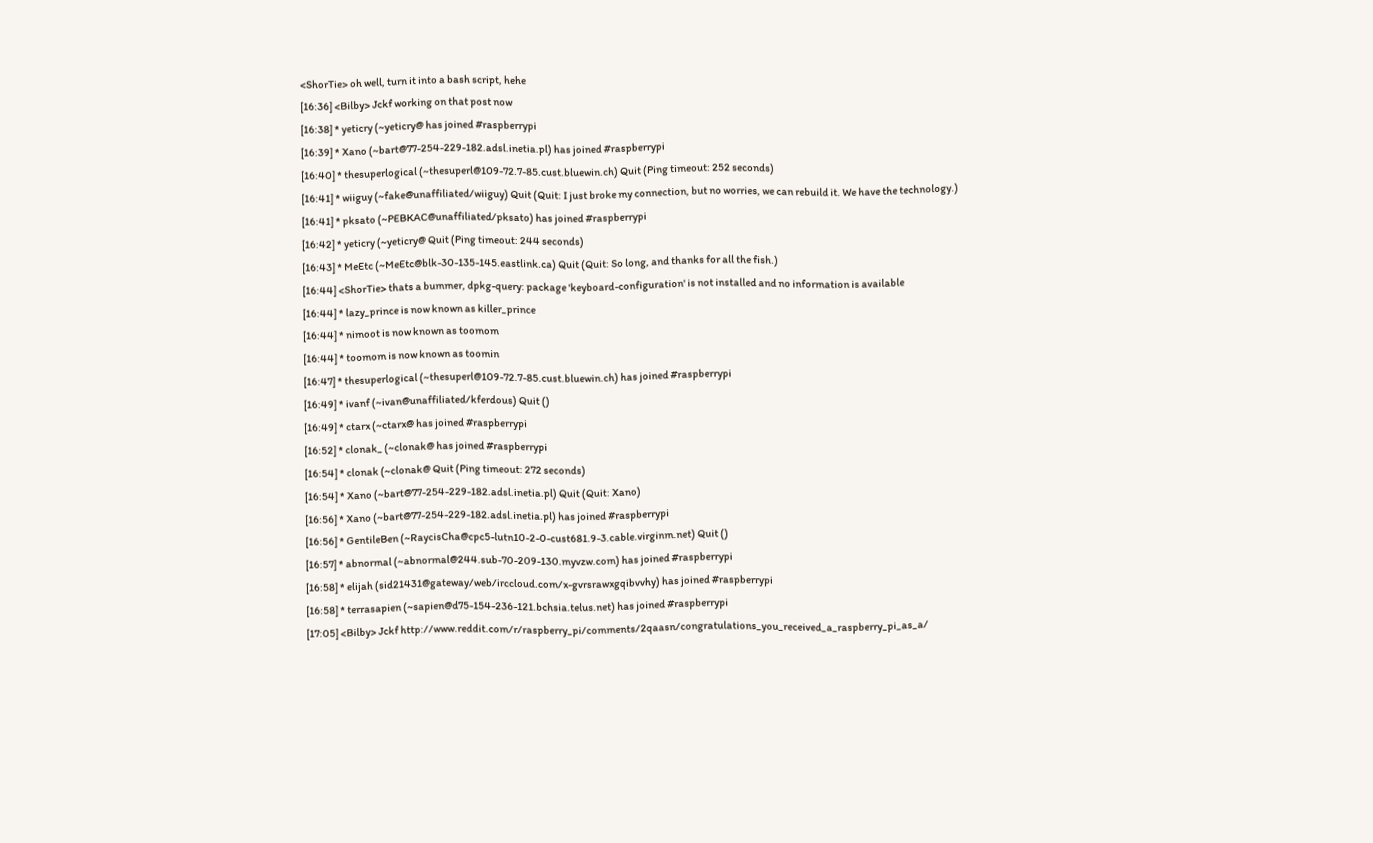<ShorTie> oh well, turn it into a bash script, hehe
[16:36] <Bilby> Jckf working on that post now
[16:38] * yeticry (~yeticry@ has joined #raspberrypi
[16:39] * Xano (~bart@77-254-229-182.adsl.inetia.pl) has joined #raspberrypi
[16:40] * thesuperlogical (~thesuperl@109-72.7-85.cust.bluewin.ch) Quit (Ping timeout: 252 seconds)
[16:41] * wiiguy (~fake@unaffiliated/wiiguy) Quit (Quit: I just broke my connection, but no worries, we can rebuild it. We have the technology.)
[16:41] * pksato (~PEBKAC@unaffiliated/pksato) has joined #raspberrypi
[16:42] * yeticry (~yeticry@ Quit (Ping timeout: 244 seconds)
[16:43] * MeEtc (~MeEtc@blk-30-135-145.eastlink.ca) Quit (Quit: So long, and thanks for all the fish.)
[16:44] <ShorTie> thats a bummer, dpkg-query: package 'keyboard-configuration' is not installed and no information is available
[16:44] * lazy_prince is now known as killer_prince
[16:44] * nimoot is now known as toomom
[16:44] * toomom is now known as toomin
[16:47] * thesuperlogical (~thesuperl@109-72.7-85.cust.bluewin.ch) has joined #raspberrypi
[16:49] * ivanf (~ivan@unaffiliated/kferdous) Quit ()
[16:49] * ctarx (~ctarx@ has joined #raspberrypi
[16:52] * clonak_ (~clonak@ has joined #raspberrypi
[16:54] * clonak (~clonak@ Quit (Ping timeout: 272 seconds)
[16:54] * Xano (~bart@77-254-229-182.adsl.inetia.pl) Quit (Quit: Xano)
[16:56] * Xano (~bart@77-254-229-182.adsl.inetia.pl) has joined #raspberrypi
[16:56] * GentileBen (~RaycisCha@cpc5-lutn10-2-0-cust681.9-3.cable.virginm.net) Quit ()
[16:57] * abnormal (~abnormal@244.sub-70-209-130.myvzw.com) has joined #raspberrypi
[16:58] * elijah (sid21431@gateway/web/irccloud.com/x-gvrsrawxgqibvvhy) has joined #raspberrypi
[16:58] * terrasapien (~sapien@d75-154-236-121.bchsia.telus.net) has joined #raspberrypi
[17:05] <Bilby> Jckf http://www.reddit.com/r/raspberry_pi/comments/2qaasn/congratulations_you_received_a_raspberry_pi_as_a/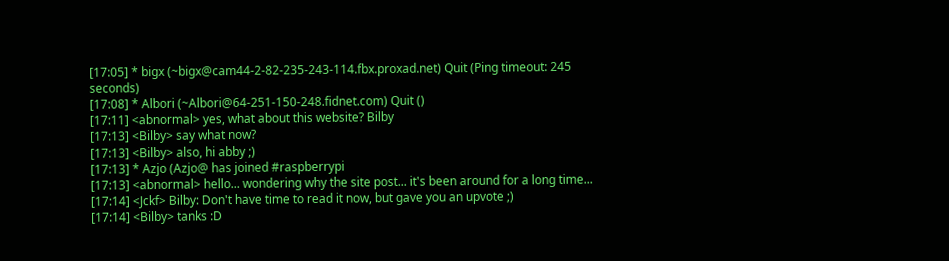[17:05] * bigx (~bigx@cam44-2-82-235-243-114.fbx.proxad.net) Quit (Ping timeout: 245 seconds)
[17:08] * Albori (~Albori@64-251-150-248.fidnet.com) Quit ()
[17:11] <abnormal> yes, what about this website? Bilby
[17:13] <Bilby> say what now?
[17:13] <Bilby> also, hi abby ;)
[17:13] * Azjo (Azjo@ has joined #raspberrypi
[17:13] <abnormal> hello... wondering why the site post... it's been around for a long time...
[17:14] <Jckf> Bilby: Don't have time to read it now, but gave you an upvote ;)
[17:14] <Bilby> tanks :D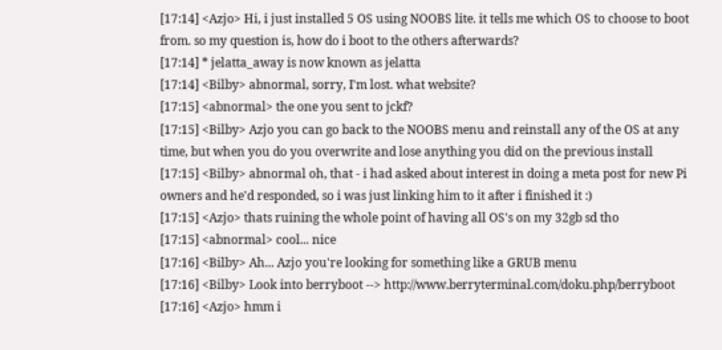[17:14] <Azjo> Hi, i just installed 5 OS using NOOBS lite. it tells me which OS to choose to boot from. so my question is, how do i boot to the others afterwards?
[17:14] * jelatta_away is now known as jelatta
[17:14] <Bilby> abnormal, sorry, I'm lost. what website?
[17:15] <abnormal> the one you sent to jckf?
[17:15] <Bilby> Azjo you can go back to the NOOBS menu and reinstall any of the OS at any time, but when you do you overwrite and lose anything you did on the previous install
[17:15] <Bilby> abnormal oh, that - i had asked about interest in doing a meta post for new Pi owners and he'd responded, so i was just linking him to it after i finished it :)
[17:15] <Azjo> thats ruining the whole point of having all OS's on my 32gb sd tho
[17:15] <abnormal> cool... nice
[17:16] <Bilby> Ah... Azjo you're looking for something like a GRUB menu
[17:16] <Bilby> Look into berryboot --> http://www.berryterminal.com/doku.php/berryboot
[17:16] <Azjo> hmm i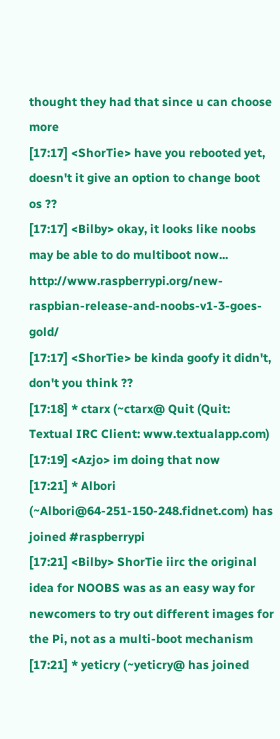thought they had that since u can choose more
[17:17] <ShorTie> have you rebooted yet, doesn't it give an option to change boot os ??
[17:17] <Bilby> okay, it looks like noobs may be able to do multiboot now... http://www.raspberrypi.org/new-raspbian-release-and-noobs-v1-3-goes-gold/
[17:17] <ShorTie> be kinda goofy it didn't, don't you think ??
[17:18] * ctarx (~ctarx@ Quit (Quit: Textual IRC Client: www.textualapp.com)
[17:19] <Azjo> im doing that now
[17:21] * Albori (~Albori@64-251-150-248.fidnet.com) has joined #raspberrypi
[17:21] <Bilby> ShorTie iirc the original idea for NOOBS was as an easy way for newcomers to try out different images for the Pi, not as a multi-boot mechanism
[17:21] * yeticry (~yeticry@ has joined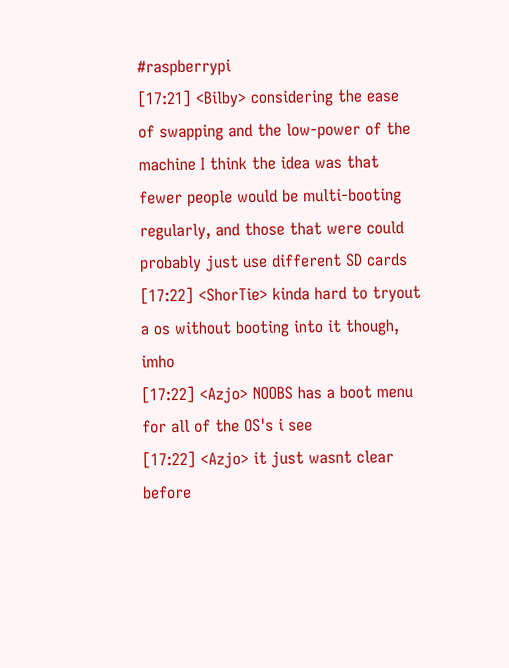#raspberrypi
[17:21] <Bilby> considering the ease of swapping and the low-power of the machine I think the idea was that fewer people would be multi-booting regularly, and those that were could probably just use different SD cards
[17:22] <ShorTie> kinda hard to tryout a os without booting into it though, imho
[17:22] <Azjo> NOOBS has a boot menu for all of the OS's i see
[17:22] <Azjo> it just wasnt clear before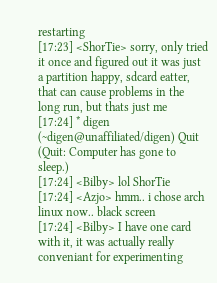restarting
[17:23] <ShorTie> sorry, only tried it once and figured out it was just a partition happy, sdcard eatter, that can cause problems in the long run, but thats just me
[17:24] * digen (~digen@unaffiliated/digen) Quit (Quit: Computer has gone to sleep.)
[17:24] <Bilby> lol ShorTie
[17:24] <Azjo> hmm.. i chose arch linux now.. black screen
[17:24] <Bilby> I have one card with it, it was actually really conveniant for experimenting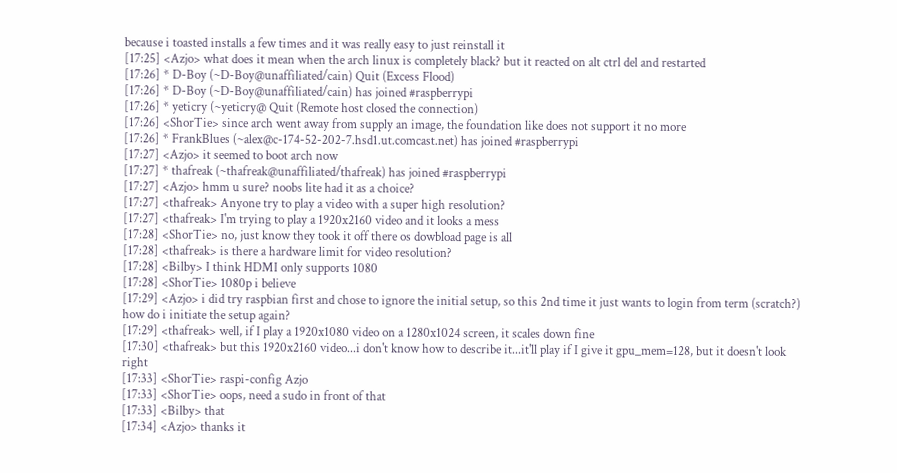because i toasted installs a few times and it was really easy to just reinstall it
[17:25] <Azjo> what does it mean when the arch linux is completely black? but it reacted on alt ctrl del and restarted
[17:26] * D-Boy (~D-Boy@unaffiliated/cain) Quit (Excess Flood)
[17:26] * D-Boy (~D-Boy@unaffiliated/cain) has joined #raspberrypi
[17:26] * yeticry (~yeticry@ Quit (Remote host closed the connection)
[17:26] <ShorTie> since arch went away from supply an image, the foundation like does not support it no more
[17:26] * FrankBlues (~alex@c-174-52-202-7.hsd1.ut.comcast.net) has joined #raspberrypi
[17:27] <Azjo> it seemed to boot arch now
[17:27] * thafreak (~thafreak@unaffiliated/thafreak) has joined #raspberrypi
[17:27] <Azjo> hmm u sure? noobs lite had it as a choice?
[17:27] <thafreak> Anyone try to play a video with a super high resolution?
[17:27] <thafreak> I'm trying to play a 1920x2160 video and it looks a mess
[17:28] <ShorTie> no, just know they took it off there os dowbload page is all
[17:28] <thafreak> is there a hardware limit for video resolution?
[17:28] <Bilby> I think HDMI only supports 1080
[17:28] <ShorTie> 1080p i believe
[17:29] <Azjo> i did try raspbian first and chose to ignore the initial setup, so this 2nd time it just wants to login from term (scratch?) how do i initiate the setup again?
[17:29] <thafreak> well, if I play a 1920x1080 video on a 1280x1024 screen, it scales down fine
[17:30] <thafreak> but this 1920x2160 video...i don't know how to describe it...it'll play if I give it gpu_mem=128, but it doesn't look right
[17:33] <ShorTie> raspi-config Azjo
[17:33] <ShorTie> oops, need a sudo in front of that
[17:33] <Bilby> that
[17:34] <Azjo> thanks it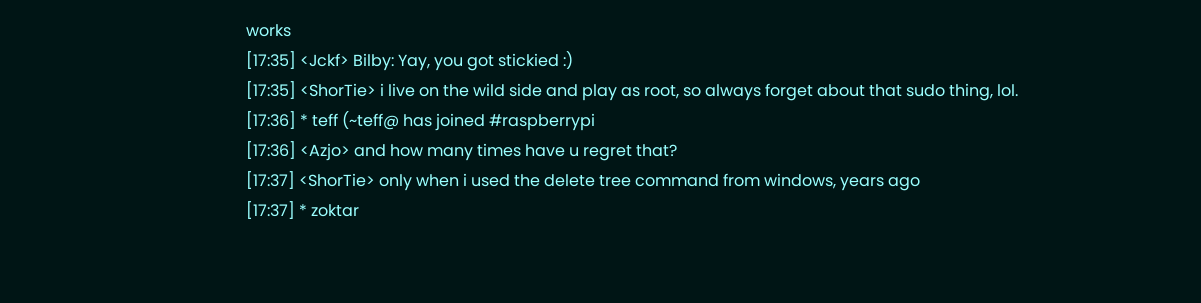works
[17:35] <Jckf> Bilby: Yay, you got stickied :)
[17:35] <ShorTie> i live on the wild side and play as root, so always forget about that sudo thing, lol.
[17:36] * teff (~teff@ has joined #raspberrypi
[17:36] <Azjo> and how many times have u regret that?
[17:37] <ShorTie> only when i used the delete tree command from windows, years ago
[17:37] * zoktar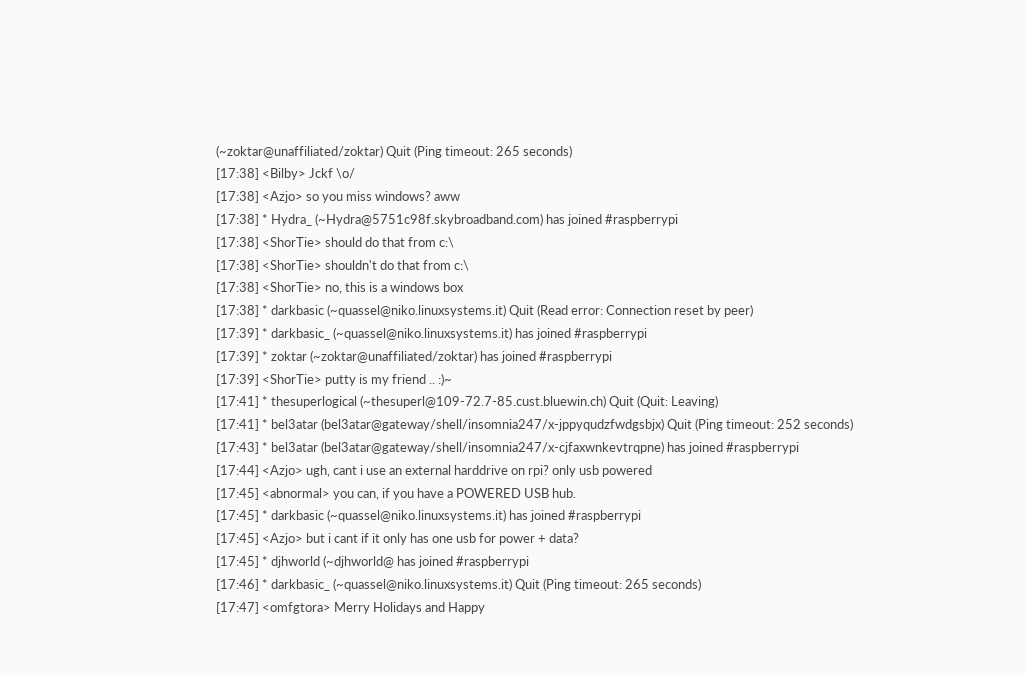(~zoktar@unaffiliated/zoktar) Quit (Ping timeout: 265 seconds)
[17:38] <Bilby> Jckf \o/
[17:38] <Azjo> so you miss windows? aww
[17:38] * Hydra_ (~Hydra@5751c98f.skybroadband.com) has joined #raspberrypi
[17:38] <ShorTie> should do that from c:\
[17:38] <ShorTie> shouldn't do that from c:\
[17:38] <ShorTie> no, this is a windows box
[17:38] * darkbasic (~quassel@niko.linuxsystems.it) Quit (Read error: Connection reset by peer)
[17:39] * darkbasic_ (~quassel@niko.linuxsystems.it) has joined #raspberrypi
[17:39] * zoktar (~zoktar@unaffiliated/zoktar) has joined #raspberrypi
[17:39] <ShorTie> putty is my friend .. :)~
[17:41] * thesuperlogical (~thesuperl@109-72.7-85.cust.bluewin.ch) Quit (Quit: Leaving)
[17:41] * bel3atar (bel3atar@gateway/shell/insomnia247/x-jppyqudzfwdgsbjx) Quit (Ping timeout: 252 seconds)
[17:43] * bel3atar (bel3atar@gateway/shell/insomnia247/x-cjfaxwnkevtrqpne) has joined #raspberrypi
[17:44] <Azjo> ugh, cant i use an external harddrive on rpi? only usb powered
[17:45] <abnormal> you can, if you have a POWERED USB hub.
[17:45] * darkbasic (~quassel@niko.linuxsystems.it) has joined #raspberrypi
[17:45] <Azjo> but i cant if it only has one usb for power + data?
[17:45] * djhworld (~djhworld@ has joined #raspberrypi
[17:46] * darkbasic_ (~quassel@niko.linuxsystems.it) Quit (Ping timeout: 265 seconds)
[17:47] <omfgtora> Merry Holidays and Happy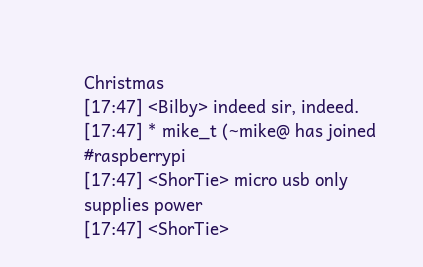Christmas
[17:47] <Bilby> indeed sir, indeed.
[17:47] * mike_t (~mike@ has joined #raspberrypi
[17:47] <ShorTie> micro usb only supplies power
[17:47] <ShorTie>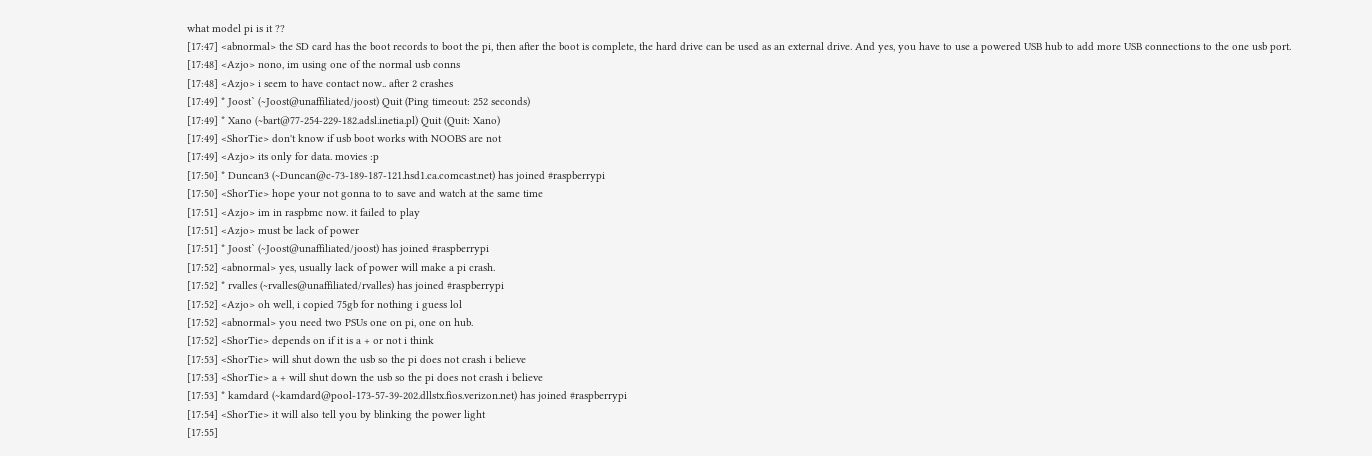what model pi is it ??
[17:47] <abnormal> the SD card has the boot records to boot the pi, then after the boot is complete, the hard drive can be used as an external drive. And yes, you have to use a powered USB hub to add more USB connections to the one usb port.
[17:48] <Azjo> nono, im using one of the normal usb conns
[17:48] <Azjo> i seem to have contact now.. after 2 crashes
[17:49] * Joost` (~Joost@unaffiliated/joost) Quit (Ping timeout: 252 seconds)
[17:49] * Xano (~bart@77-254-229-182.adsl.inetia.pl) Quit (Quit: Xano)
[17:49] <ShorTie> don't know if usb boot works with NOOBS are not
[17:49] <Azjo> its only for data. movies :p
[17:50] * Duncan3 (~Duncan@c-73-189-187-121.hsd1.ca.comcast.net) has joined #raspberrypi
[17:50] <ShorTie> hope your not gonna to to save and watch at the same time
[17:51] <Azjo> im in raspbmc now. it failed to play
[17:51] <Azjo> must be lack of power
[17:51] * Joost` (~Joost@unaffiliated/joost) has joined #raspberrypi
[17:52] <abnormal> yes, usually lack of power will make a pi crash.
[17:52] * rvalles (~rvalles@unaffiliated/rvalles) has joined #raspberrypi
[17:52] <Azjo> oh well, i copied 75gb for nothing i guess lol
[17:52] <abnormal> you need two PSUs one on pi, one on hub.
[17:52] <ShorTie> depends on if it is a + or not i think
[17:53] <ShorTie> will shut down the usb so the pi does not crash i believe
[17:53] <ShorTie> a + will shut down the usb so the pi does not crash i believe
[17:53] * kamdard (~kamdard@pool-173-57-39-202.dllstx.fios.verizon.net) has joined #raspberrypi
[17:54] <ShorTie> it will also tell you by blinking the power light
[17:55]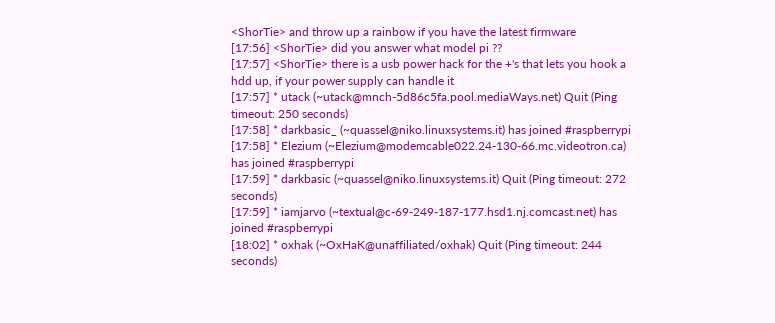<ShorTie> and throw up a rainbow if you have the latest firmware
[17:56] <ShorTie> did you answer what model pi ??
[17:57] <ShorTie> there is a usb power hack for the +'s that lets you hook a hdd up, if your power supply can handle it
[17:57] * utack (~utack@mnch-5d86c5fa.pool.mediaWays.net) Quit (Ping timeout: 250 seconds)
[17:58] * darkbasic_ (~quassel@niko.linuxsystems.it) has joined #raspberrypi
[17:58] * Elezium (~Elezium@modemcable022.24-130-66.mc.videotron.ca) has joined #raspberrypi
[17:59] * darkbasic (~quassel@niko.linuxsystems.it) Quit (Ping timeout: 272 seconds)
[17:59] * iamjarvo (~textual@c-69-249-187-177.hsd1.nj.comcast.net) has joined #raspberrypi
[18:02] * oxhak (~OxHaK@unaffiliated/oxhak) Quit (Ping timeout: 244 seconds)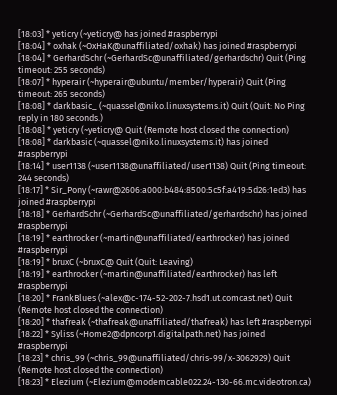[18:03] * yeticry (~yeticry@ has joined #raspberrypi
[18:04] * oxhak (~OxHaK@unaffiliated/oxhak) has joined #raspberrypi
[18:04] * GerhardSchr (~GerhardSc@unaffiliated/gerhardschr) Quit (Ping timeout: 255 seconds)
[18:07] * hyperair (~hyperair@ubuntu/member/hyperair) Quit (Ping timeout: 265 seconds)
[18:08] * darkbasic_ (~quassel@niko.linuxsystems.it) Quit (Quit: No Ping reply in 180 seconds.)
[18:08] * yeticry (~yeticry@ Quit (Remote host closed the connection)
[18:08] * darkbasic (~quassel@niko.linuxsystems.it) has joined #raspberrypi
[18:14] * user1138 (~user1138@unaffiliated/user1138) Quit (Ping timeout: 244 seconds)
[18:17] * Sir_Pony (~rawr@2606:a000:b484:8500:5c5f:a419:5d26:1ed3) has joined #raspberrypi
[18:18] * GerhardSchr (~GerhardSc@unaffiliated/gerhardschr) has joined #raspberrypi
[18:19] * earthrocker (~martin@unaffiliated/earthrocker) has joined #raspberrypi
[18:19] * bruxC (~bruxC@ Quit (Quit: Leaving)
[18:19] * earthrocker (~martin@unaffiliated/earthrocker) has left #raspberrypi
[18:20] * FrankBlues (~alex@c-174-52-202-7.hsd1.ut.comcast.net) Quit (Remote host closed the connection)
[18:20] * thafreak (~thafreak@unaffiliated/thafreak) has left #raspberrypi
[18:22] * Syliss (~Home2@dpncorp1.digitalpath.net) has joined #raspberrypi
[18:23] * chris_99 (~chris_99@unaffiliated/chris-99/x-3062929) Quit (Remote host closed the connection)
[18:23] * Elezium (~Elezium@modemcable022.24-130-66.mc.videotron.ca)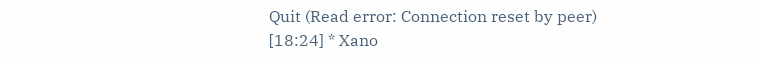Quit (Read error: Connection reset by peer)
[18:24] * Xano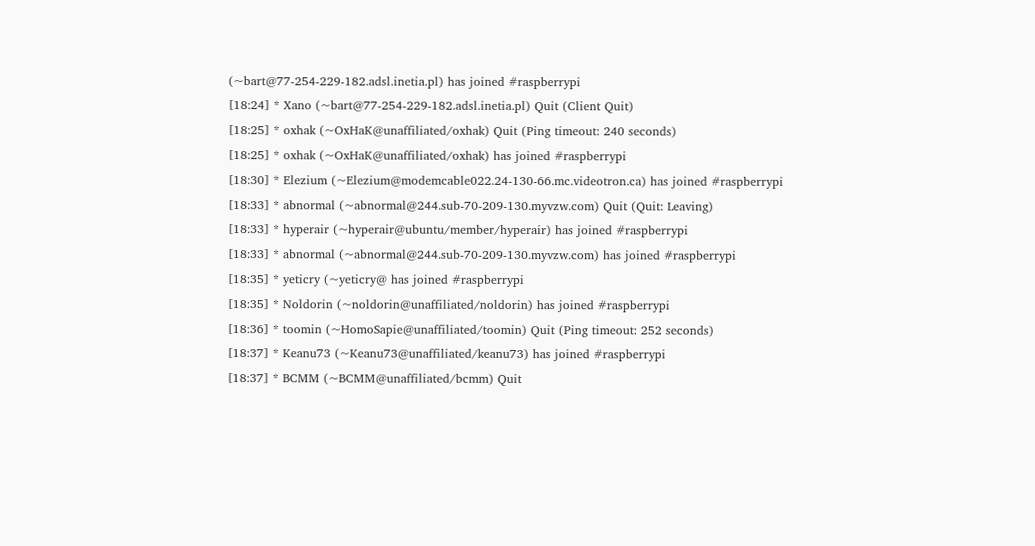(~bart@77-254-229-182.adsl.inetia.pl) has joined #raspberrypi
[18:24] * Xano (~bart@77-254-229-182.adsl.inetia.pl) Quit (Client Quit)
[18:25] * oxhak (~OxHaK@unaffiliated/oxhak) Quit (Ping timeout: 240 seconds)
[18:25] * oxhak (~OxHaK@unaffiliated/oxhak) has joined #raspberrypi
[18:30] * Elezium (~Elezium@modemcable022.24-130-66.mc.videotron.ca) has joined #raspberrypi
[18:33] * abnormal (~abnormal@244.sub-70-209-130.myvzw.com) Quit (Quit: Leaving)
[18:33] * hyperair (~hyperair@ubuntu/member/hyperair) has joined #raspberrypi
[18:33] * abnormal (~abnormal@244.sub-70-209-130.myvzw.com) has joined #raspberrypi
[18:35] * yeticry (~yeticry@ has joined #raspberrypi
[18:35] * Noldorin (~noldorin@unaffiliated/noldorin) has joined #raspberrypi
[18:36] * toomin (~HomoSapie@unaffiliated/toomin) Quit (Ping timeout: 252 seconds)
[18:37] * Keanu73 (~Keanu73@unaffiliated/keanu73) has joined #raspberrypi
[18:37] * BCMM (~BCMM@unaffiliated/bcmm) Quit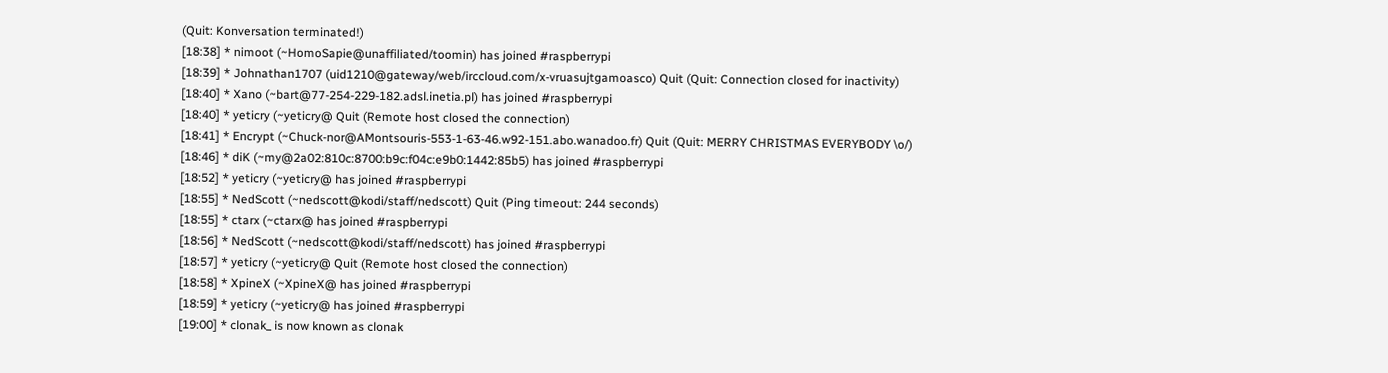(Quit: Konversation terminated!)
[18:38] * nimoot (~HomoSapie@unaffiliated/toomin) has joined #raspberrypi
[18:39] * Johnathan1707 (uid1210@gateway/web/irccloud.com/x-vruasujtgamoasco) Quit (Quit: Connection closed for inactivity)
[18:40] * Xano (~bart@77-254-229-182.adsl.inetia.pl) has joined #raspberrypi
[18:40] * yeticry (~yeticry@ Quit (Remote host closed the connection)
[18:41] * Encrypt (~Chuck-nor@AMontsouris-553-1-63-46.w92-151.abo.wanadoo.fr) Quit (Quit: MERRY CHRISTMAS EVERYBODY \o/)
[18:46] * diK (~my@2a02:810c:8700:b9c:f04c:e9b0:1442:85b5) has joined #raspberrypi
[18:52] * yeticry (~yeticry@ has joined #raspberrypi
[18:55] * NedScott (~nedscott@kodi/staff/nedscott) Quit (Ping timeout: 244 seconds)
[18:55] * ctarx (~ctarx@ has joined #raspberrypi
[18:56] * NedScott (~nedscott@kodi/staff/nedscott) has joined #raspberrypi
[18:57] * yeticry (~yeticry@ Quit (Remote host closed the connection)
[18:58] * XpineX (~XpineX@ has joined #raspberrypi
[18:59] * yeticry (~yeticry@ has joined #raspberrypi
[19:00] * clonak_ is now known as clonak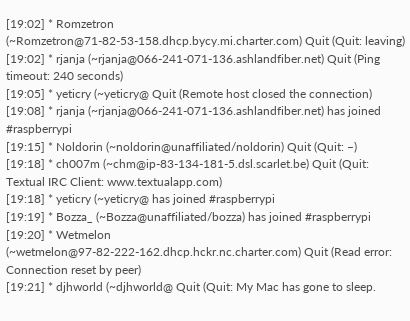[19:02] * Romzetron (~Romzetron@71-82-53-158.dhcp.bycy.mi.charter.com) Quit (Quit: leaving)
[19:02] * rjanja (~rjanja@066-241-071-136.ashlandfiber.net) Quit (Ping timeout: 240 seconds)
[19:05] * yeticry (~yeticry@ Quit (Remote host closed the connection)
[19:08] * rjanja (~rjanja@066-241-071-136.ashlandfiber.net) has joined #raspberrypi
[19:15] * Noldorin (~noldorin@unaffiliated/noldorin) Quit (Quit: –)
[19:18] * ch007m (~chm@ip-83-134-181-5.dsl.scarlet.be) Quit (Quit: Textual IRC Client: www.textualapp.com)
[19:18] * yeticry (~yeticry@ has joined #raspberrypi
[19:19] * Bozza_ (~Bozza@unaffiliated/bozza) has joined #raspberrypi
[19:20] * Wetmelon (~wetmelon@97-82-222-162.dhcp.hckr.nc.charter.com) Quit (Read error: Connection reset by peer)
[19:21] * djhworld (~djhworld@ Quit (Quit: My Mac has gone to sleep.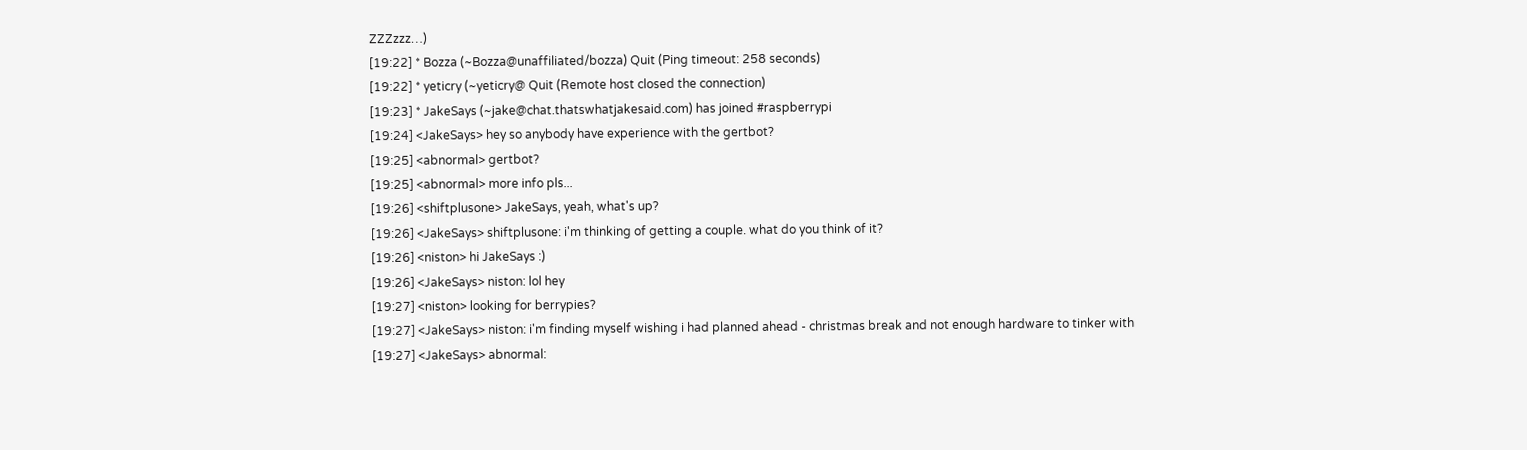ZZZzzz…)
[19:22] * Bozza (~Bozza@unaffiliated/bozza) Quit (Ping timeout: 258 seconds)
[19:22] * yeticry (~yeticry@ Quit (Remote host closed the connection)
[19:23] * JakeSays (~jake@chat.thatswhatjakesaid.com) has joined #raspberrypi
[19:24] <JakeSays> hey so anybody have experience with the gertbot?
[19:25] <abnormal> gertbot?
[19:25] <abnormal> more info pls...
[19:26] <shiftplusone> JakeSays, yeah, what's up?
[19:26] <JakeSays> shiftplusone: i'm thinking of getting a couple. what do you think of it?
[19:26] <niston> hi JakeSays :)
[19:26] <JakeSays> niston: lol hey
[19:27] <niston> looking for berrypies?
[19:27] <JakeSays> niston: i'm finding myself wishing i had planned ahead - christmas break and not enough hardware to tinker with
[19:27] <JakeSays> abnormal: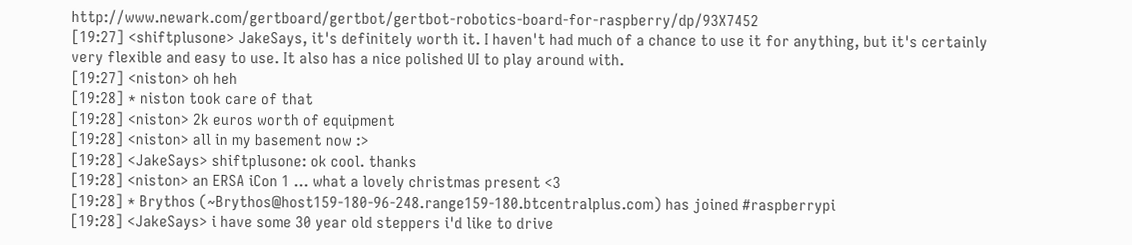http://www.newark.com/gertboard/gertbot/gertbot-robotics-board-for-raspberry/dp/93X7452
[19:27] <shiftplusone> JakeSays, it's definitely worth it. I haven't had much of a chance to use it for anything, but it's certainly very flexible and easy to use. It also has a nice polished UI to play around with.
[19:27] <niston> oh heh
[19:28] * niston took care of that
[19:28] <niston> 2k euros worth of equipment
[19:28] <niston> all in my basement now :>
[19:28] <JakeSays> shiftplusone: ok cool. thanks
[19:28] <niston> an ERSA iCon 1 ... what a lovely christmas present <3
[19:28] * Brythos (~Brythos@host159-180-96-248.range159-180.btcentralplus.com) has joined #raspberrypi
[19:28] <JakeSays> i have some 30 year old steppers i'd like to drive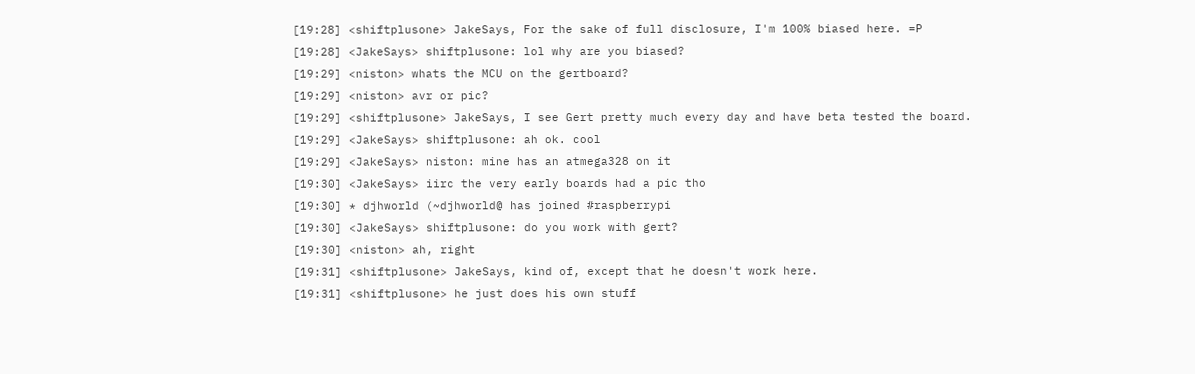[19:28] <shiftplusone> JakeSays, For the sake of full disclosure, I'm 100% biased here. =P
[19:28] <JakeSays> shiftplusone: lol why are you biased?
[19:29] <niston> whats the MCU on the gertboard?
[19:29] <niston> avr or pic?
[19:29] <shiftplusone> JakeSays, I see Gert pretty much every day and have beta tested the board.
[19:29] <JakeSays> shiftplusone: ah ok. cool
[19:29] <JakeSays> niston: mine has an atmega328 on it
[19:30] <JakeSays> iirc the very early boards had a pic tho
[19:30] * djhworld (~djhworld@ has joined #raspberrypi
[19:30] <JakeSays> shiftplusone: do you work with gert?
[19:30] <niston> ah, right
[19:31] <shiftplusone> JakeSays, kind of, except that he doesn't work here.
[19:31] <shiftplusone> he just does his own stuff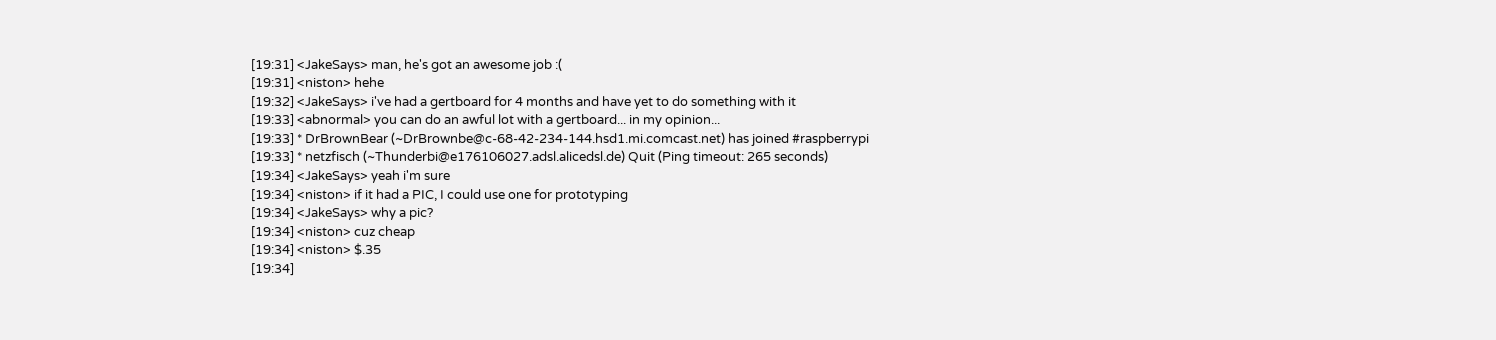[19:31] <JakeSays> man, he's got an awesome job :(
[19:31] <niston> hehe
[19:32] <JakeSays> i've had a gertboard for 4 months and have yet to do something with it
[19:33] <abnormal> you can do an awful lot with a gertboard... in my opinion...
[19:33] * DrBrownBear (~DrBrownbe@c-68-42-234-144.hsd1.mi.comcast.net) has joined #raspberrypi
[19:33] * netzfisch (~Thunderbi@e176106027.adsl.alicedsl.de) Quit (Ping timeout: 265 seconds)
[19:34] <JakeSays> yeah i'm sure
[19:34] <niston> if it had a PIC, I could use one for prototyping
[19:34] <JakeSays> why a pic?
[19:34] <niston> cuz cheap
[19:34] <niston> $.35
[19:34]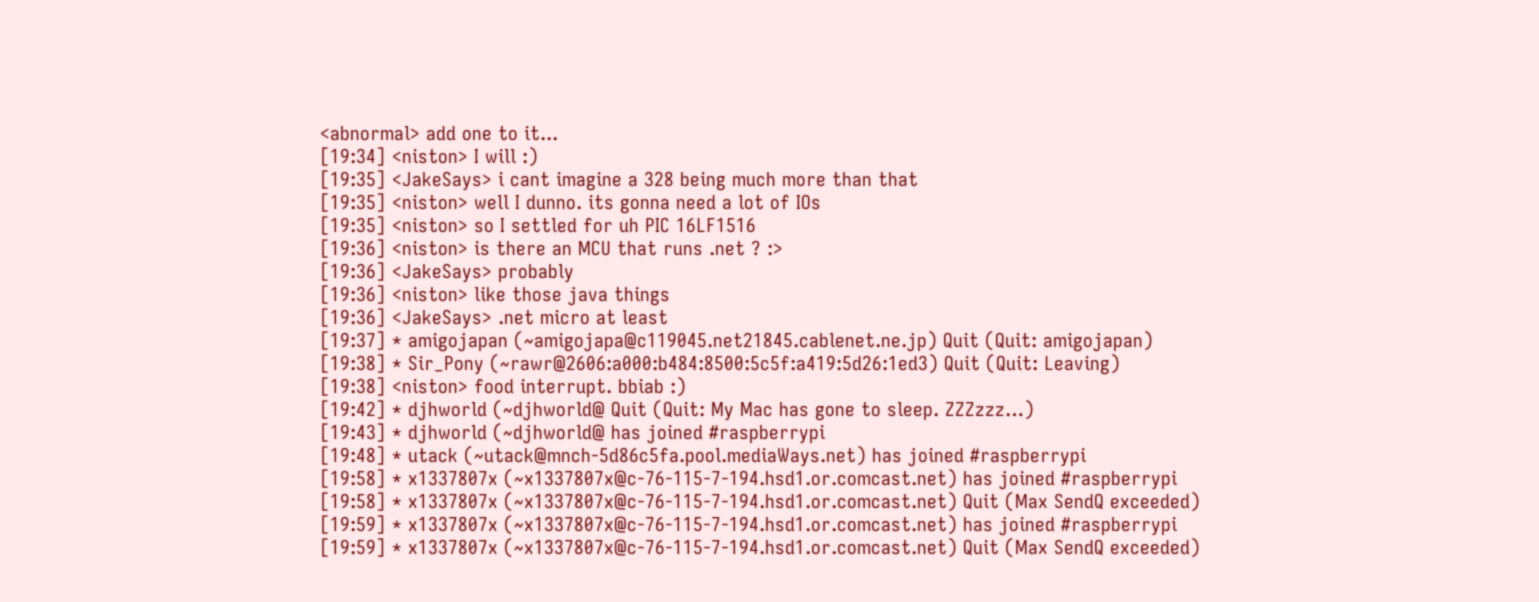<abnormal> add one to it...
[19:34] <niston> I will :)
[19:35] <JakeSays> i cant imagine a 328 being much more than that
[19:35] <niston> well I dunno. its gonna need a lot of IOs
[19:35] <niston> so I settled for uh PIC 16LF1516
[19:36] <niston> is there an MCU that runs .net ? :>
[19:36] <JakeSays> probably
[19:36] <niston> like those java things
[19:36] <JakeSays> .net micro at least
[19:37] * amigojapan (~amigojapa@c119045.net21845.cablenet.ne.jp) Quit (Quit: amigojapan)
[19:38] * Sir_Pony (~rawr@2606:a000:b484:8500:5c5f:a419:5d26:1ed3) Quit (Quit: Leaving)
[19:38] <niston> food interrupt. bbiab :)
[19:42] * djhworld (~djhworld@ Quit (Quit: My Mac has gone to sleep. ZZZzzz…)
[19:43] * djhworld (~djhworld@ has joined #raspberrypi
[19:48] * utack (~utack@mnch-5d86c5fa.pool.mediaWays.net) has joined #raspberrypi
[19:58] * x1337807x (~x1337807x@c-76-115-7-194.hsd1.or.comcast.net) has joined #raspberrypi
[19:58] * x1337807x (~x1337807x@c-76-115-7-194.hsd1.or.comcast.net) Quit (Max SendQ exceeded)
[19:59] * x1337807x (~x1337807x@c-76-115-7-194.hsd1.or.comcast.net) has joined #raspberrypi
[19:59] * x1337807x (~x1337807x@c-76-115-7-194.hsd1.or.comcast.net) Quit (Max SendQ exceeded)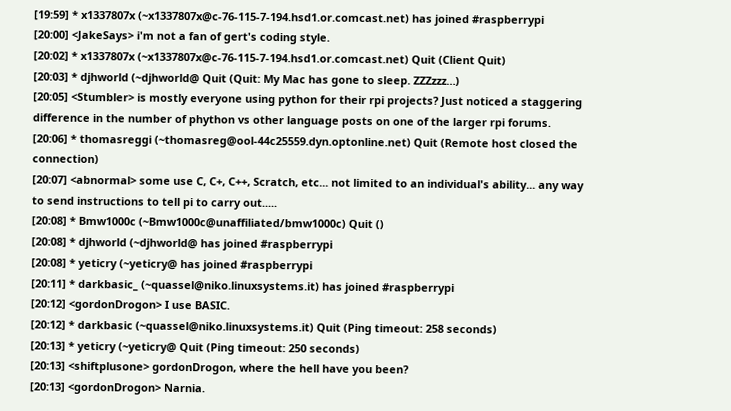[19:59] * x1337807x (~x1337807x@c-76-115-7-194.hsd1.or.comcast.net) has joined #raspberrypi
[20:00] <JakeSays> i'm not a fan of gert's coding style.
[20:02] * x1337807x (~x1337807x@c-76-115-7-194.hsd1.or.comcast.net) Quit (Client Quit)
[20:03] * djhworld (~djhworld@ Quit (Quit: My Mac has gone to sleep. ZZZzzz…)
[20:05] <Stumbler> is mostly everyone using python for their rpi projects? Just noticed a staggering difference in the number of phython vs other language posts on one of the larger rpi forums.
[20:06] * thomasreggi (~thomasreg@ool-44c25559.dyn.optonline.net) Quit (Remote host closed the connection)
[20:07] <abnormal> some use C, C+, C++, Scratch, etc... not limited to an individual's ability... any way to send instructions to tell pi to carry out.....
[20:08] * Bmw1000c (~Bmw1000c@unaffiliated/bmw1000c) Quit ()
[20:08] * djhworld (~djhworld@ has joined #raspberrypi
[20:08] * yeticry (~yeticry@ has joined #raspberrypi
[20:11] * darkbasic_ (~quassel@niko.linuxsystems.it) has joined #raspberrypi
[20:12] <gordonDrogon> I use BASIC.
[20:12] * darkbasic (~quassel@niko.linuxsystems.it) Quit (Ping timeout: 258 seconds)
[20:13] * yeticry (~yeticry@ Quit (Ping timeout: 250 seconds)
[20:13] <shiftplusone> gordonDrogon, where the hell have you been?
[20:13] <gordonDrogon> Narnia.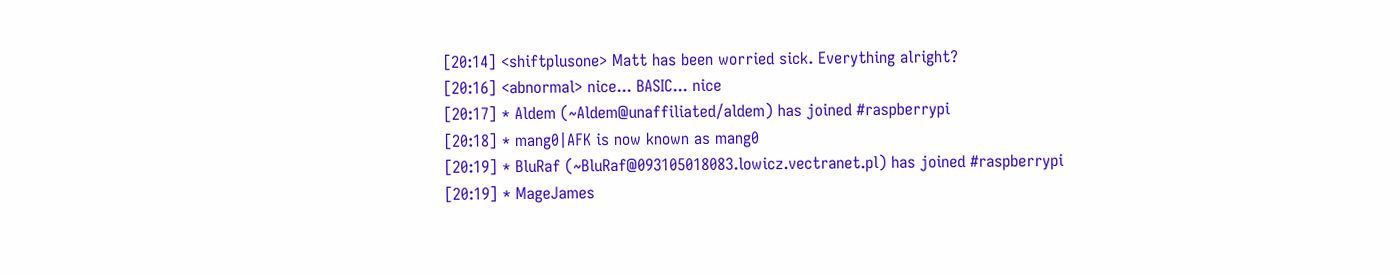[20:14] <shiftplusone> Matt has been worried sick. Everything alright?
[20:16] <abnormal> nice... BASIC... nice
[20:17] * Aldem (~Aldem@unaffiliated/aldem) has joined #raspberrypi
[20:18] * mang0|AFK is now known as mang0
[20:19] * BluRaf (~BluRaf@093105018083.lowicz.vectranet.pl) has joined #raspberrypi
[20:19] * MageJames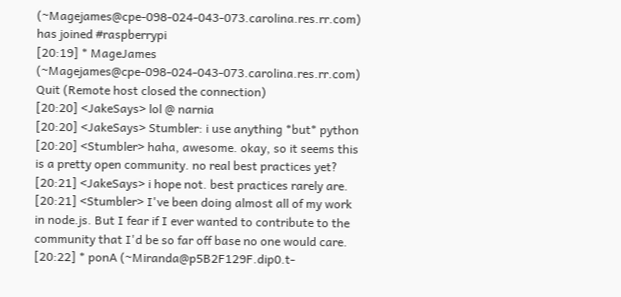(~Magejames@cpe-098-024-043-073.carolina.res.rr.com) has joined #raspberrypi
[20:19] * MageJames (~Magejames@cpe-098-024-043-073.carolina.res.rr.com) Quit (Remote host closed the connection)
[20:20] <JakeSays> lol @ narnia
[20:20] <JakeSays> Stumbler: i use anything *but* python
[20:20] <Stumbler> haha, awesome. okay, so it seems this is a pretty open community. no real best practices yet?
[20:21] <JakeSays> i hope not. best practices rarely are.
[20:21] <Stumbler> I've been doing almost all of my work in node.js. But I fear if I ever wanted to contribute to the community that I'd be so far off base no one would care.
[20:22] * ponA (~Miranda@p5B2F129F.dip0.t-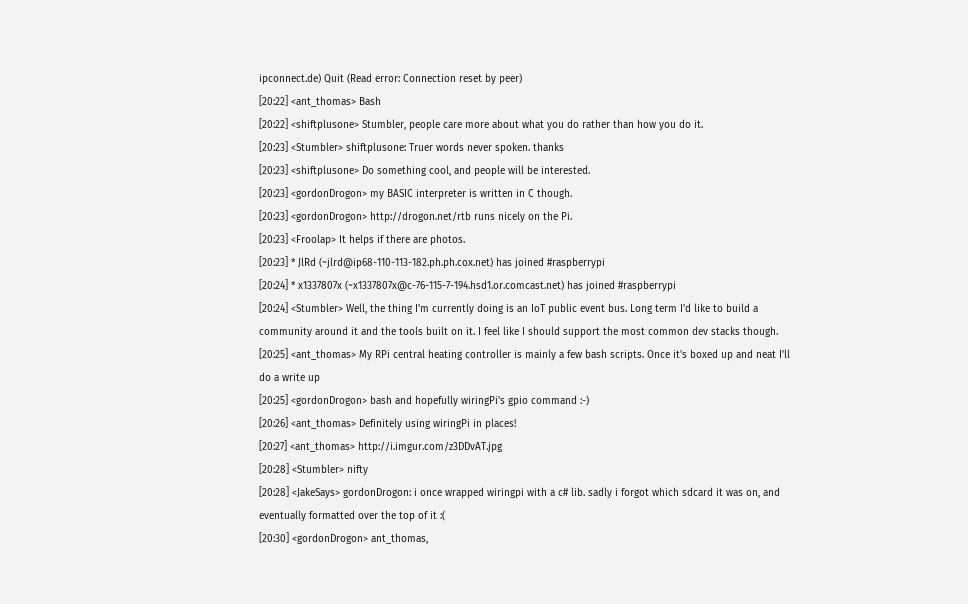ipconnect.de) Quit (Read error: Connection reset by peer)
[20:22] <ant_thomas> Bash
[20:22] <shiftplusone> Stumbler, people care more about what you do rather than how you do it.
[20:23] <Stumbler> shiftplusone: Truer words never spoken. thanks
[20:23] <shiftplusone> Do something cool, and people will be interested.
[20:23] <gordonDrogon> my BASIC interpreter is written in C though.
[20:23] <gordonDrogon> http://drogon.net/rtb runs nicely on the Pi.
[20:23] <Froolap> It helps if there are photos.
[20:23] * JlRd (~jlrd@ip68-110-113-182.ph.ph.cox.net) has joined #raspberrypi
[20:24] * x1337807x (~x1337807x@c-76-115-7-194.hsd1.or.comcast.net) has joined #raspberrypi
[20:24] <Stumbler> Well, the thing I'm currently doing is an IoT public event bus. Long term I'd like to build a community around it and the tools built on it. I feel like I should support the most common dev stacks though.
[20:25] <ant_thomas> My RPi central heating controller is mainly a few bash scripts. Once it's boxed up and neat I'll do a write up
[20:25] <gordonDrogon> bash and hopefully wiringPi's gpio command :-)
[20:26] <ant_thomas> Definitely using wiringPi in places!
[20:27] <ant_thomas> http://i.imgur.com/z3DDvAT.jpg
[20:28] <Stumbler> nifty
[20:28] <JakeSays> gordonDrogon: i once wrapped wiringpi with a c# lib. sadly i forgot which sdcard it was on, and eventually formatted over the top of it :(
[20:30] <gordonDrogon> ant_thomas,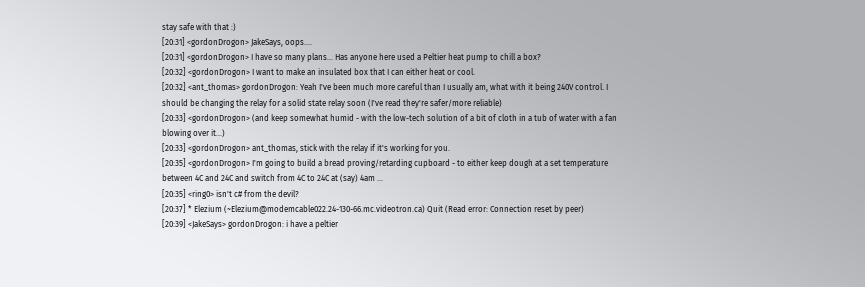stay safe with that :)
[20:31] <gordonDrogon> JakeSays, oops....
[20:31] <gordonDrogon> I have so many plans... Has anyone here used a Peltier heat pump to chill a box?
[20:32] <gordonDrogon> I want to make an insulated box that I can either heat or cool.
[20:32] <ant_thomas> gordonDrogon: Yeah I've been much more careful than I usually am, what with it being 240V control. I should be changing the relay for a solid state relay soon (I've read they're safer/more reliable)
[20:33] <gordonDrogon> (and keep somewhat humid - with the low-tech solution of a bit of cloth in a tub of water with a fan blowing over it...)
[20:33] <gordonDrogon> ant_thomas, stick with the relay if it's working for you.
[20:35] <gordonDrogon> I'm going to build a bread proving/retarding cupboard - to either keep dough at a set temperature between 4C and 24C and switch from 4C to 24C at (say) 4am ...
[20:35] <ring0> isn't c# from the devil?
[20:37] * Elezium (~Elezium@modemcable022.24-130-66.mc.videotron.ca) Quit (Read error: Connection reset by peer)
[20:39] <JakeSays> gordonDrogon: i have a peltier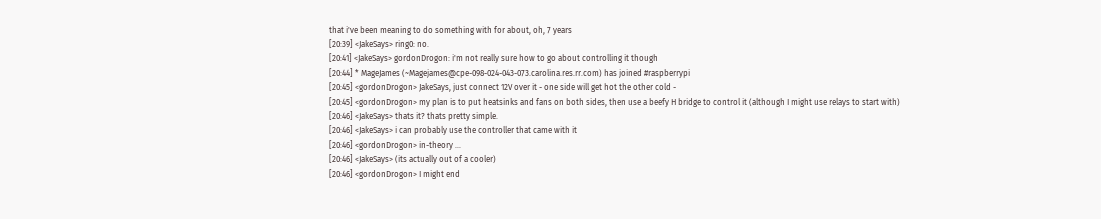that i've been meaning to do something with for about, oh, 7 years
[20:39] <JakeSays> ring0: no.
[20:41] <JakeSays> gordonDrogon: i'm not really sure how to go about controlling it though
[20:44] * MageJames (~Magejames@cpe-098-024-043-073.carolina.res.rr.com) has joined #raspberrypi
[20:45] <gordonDrogon> JakeSays, just connect 12V over it - one side will get hot the other cold -
[20:45] <gordonDrogon> my plan is to put heatsinks and fans on both sides, then use a beefy H bridge to control it (although I might use relays to start with)
[20:46] <JakeSays> thats it? thats pretty simple.
[20:46] <JakeSays> i can probably use the controller that came with it
[20:46] <gordonDrogon> in-theory ...
[20:46] <JakeSays> (its actually out of a cooler)
[20:46] <gordonDrogon> I might end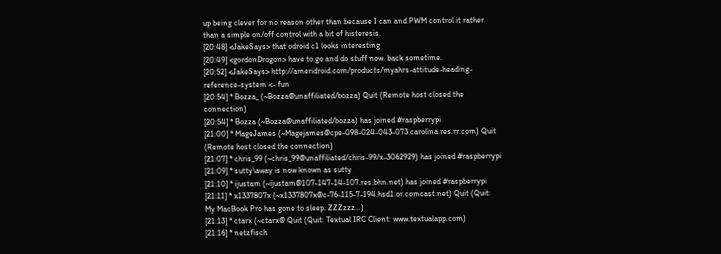up being clever for no reason other than because I can and PWM control it rather than a simple on/off control with a bit of histeresis.
[20:48] <JakeSays> that odroid c1 looks interesting
[20:49] <gordonDrogon> have to go and do stuff now. back sometime.
[20:52] <JakeSays> http://ameridroid.com/products/myahrs-attitude-heading-reference-system <- fun
[20:54] * Bozza_ (~Bozza@unaffiliated/bozza) Quit (Remote host closed the connection)
[20:54] * Bozza (~Bozza@unaffiliated/bozza) has joined #raspberrypi
[21:00] * MageJames (~Magejames@cpe-098-024-043-073.carolina.res.rr.com) Quit (Remote host closed the connection)
[21:07] * chris_99 (~chris_99@unaffiliated/chris-99/x-3062929) has joined #raspberrypi
[21:09] * sutty\away is now known as sutty
[21:10] * ijustam (~ijustam@107-147-14-107.res.bhn.net) has joined #raspberrypi
[21:11] * x1337807x (~x1337807x@c-76-115-7-194.hsd1.or.comcast.net) Quit (Quit: My MacBook Pro has gone to sleep. ZZZzzz…)
[21:13] * ctarx (~ctarx@ Quit (Quit: Textual IRC Client: www.textualapp.com)
[21:16] * netzfisch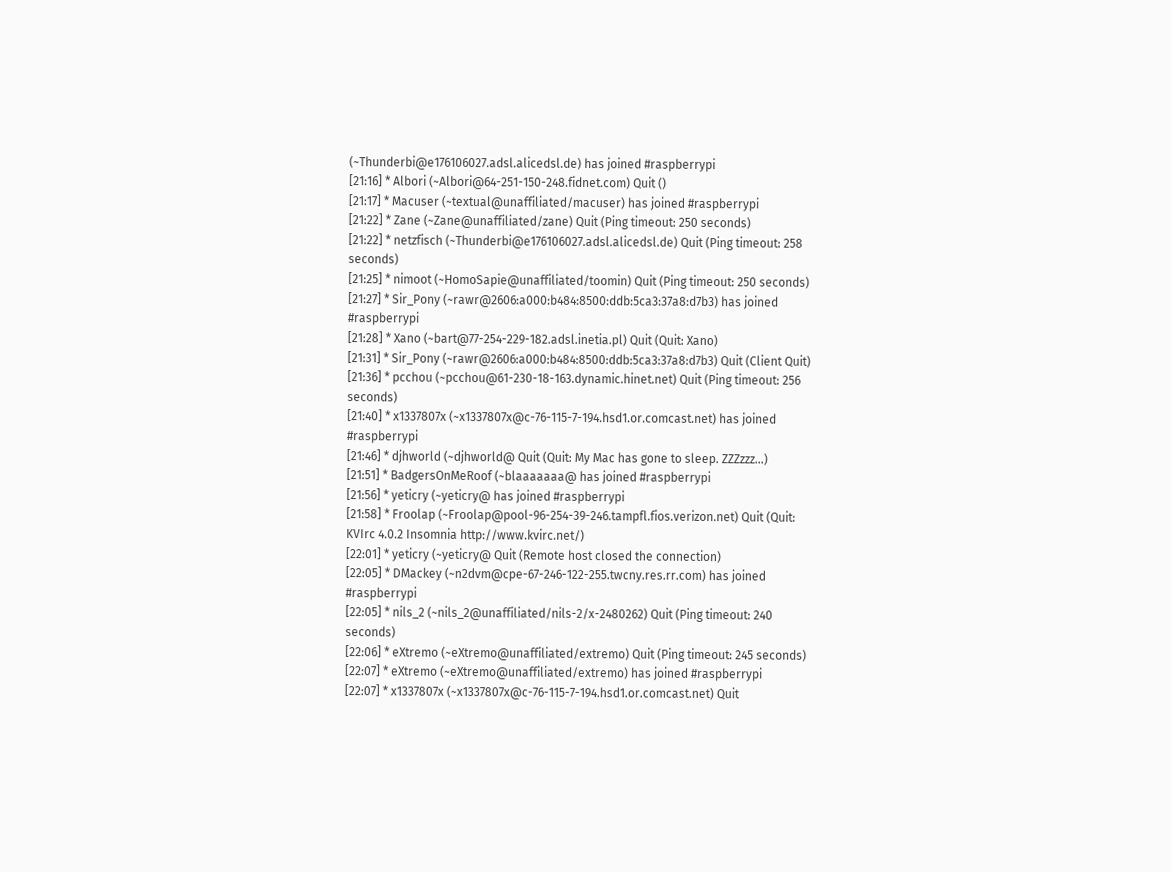(~Thunderbi@e176106027.adsl.alicedsl.de) has joined #raspberrypi
[21:16] * Albori (~Albori@64-251-150-248.fidnet.com) Quit ()
[21:17] * Macuser (~textual@unaffiliated/macuser) has joined #raspberrypi
[21:22] * Zane (~Zane@unaffiliated/zane) Quit (Ping timeout: 250 seconds)
[21:22] * netzfisch (~Thunderbi@e176106027.adsl.alicedsl.de) Quit (Ping timeout: 258 seconds)
[21:25] * nimoot (~HomoSapie@unaffiliated/toomin) Quit (Ping timeout: 250 seconds)
[21:27] * Sir_Pony (~rawr@2606:a000:b484:8500:ddb:5ca3:37a8:d7b3) has joined #raspberrypi
[21:28] * Xano (~bart@77-254-229-182.adsl.inetia.pl) Quit (Quit: Xano)
[21:31] * Sir_Pony (~rawr@2606:a000:b484:8500:ddb:5ca3:37a8:d7b3) Quit (Client Quit)
[21:36] * pcchou (~pcchou@61-230-18-163.dynamic.hinet.net) Quit (Ping timeout: 256 seconds)
[21:40] * x1337807x (~x1337807x@c-76-115-7-194.hsd1.or.comcast.net) has joined #raspberrypi
[21:46] * djhworld (~djhworld@ Quit (Quit: My Mac has gone to sleep. ZZZzzz…)
[21:51] * BadgersOnMeRoof (~blaaaaaaa@ has joined #raspberrypi
[21:56] * yeticry (~yeticry@ has joined #raspberrypi
[21:58] * Froolap (~Froolap@pool-96-254-39-246.tampfl.fios.verizon.net) Quit (Quit: KVIrc 4.0.2 Insomnia http://www.kvirc.net/)
[22:01] * yeticry (~yeticry@ Quit (Remote host closed the connection)
[22:05] * DMackey (~n2dvm@cpe-67-246-122-255.twcny.res.rr.com) has joined #raspberrypi
[22:05] * nils_2 (~nils_2@unaffiliated/nils-2/x-2480262) Quit (Ping timeout: 240 seconds)
[22:06] * eXtremo (~eXtremo@unaffiliated/extremo) Quit (Ping timeout: 245 seconds)
[22:07] * eXtremo (~eXtremo@unaffiliated/extremo) has joined #raspberrypi
[22:07] * x1337807x (~x1337807x@c-76-115-7-194.hsd1.or.comcast.net) Quit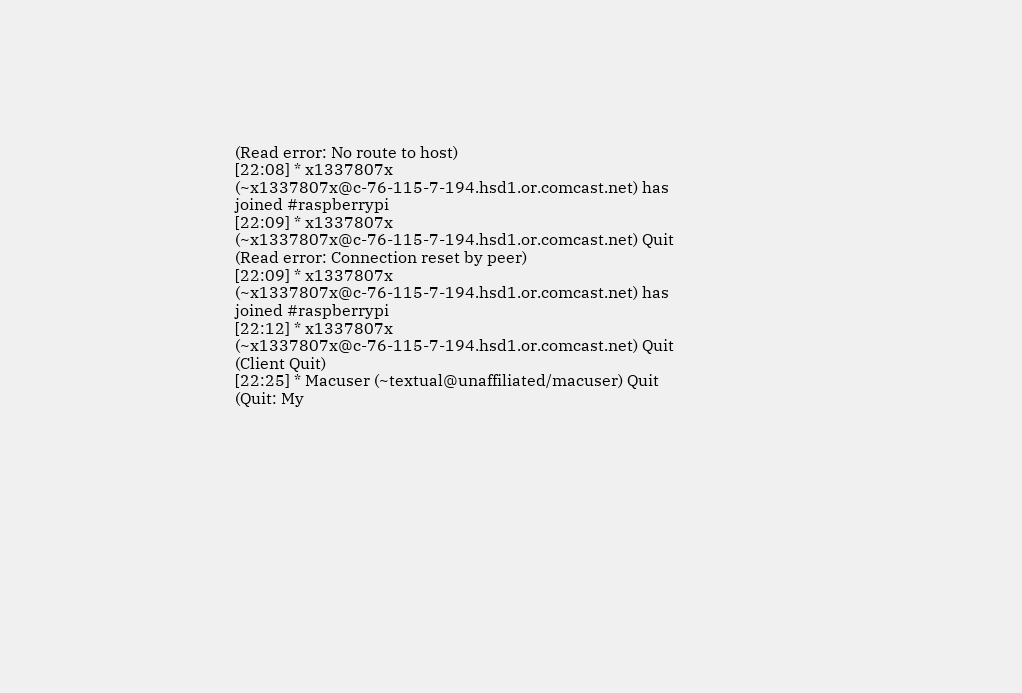(Read error: No route to host)
[22:08] * x1337807x (~x1337807x@c-76-115-7-194.hsd1.or.comcast.net) has joined #raspberrypi
[22:09] * x1337807x (~x1337807x@c-76-115-7-194.hsd1.or.comcast.net) Quit (Read error: Connection reset by peer)
[22:09] * x1337807x (~x1337807x@c-76-115-7-194.hsd1.or.comcast.net) has joined #raspberrypi
[22:12] * x1337807x (~x1337807x@c-76-115-7-194.hsd1.or.comcast.net) Quit (Client Quit)
[22:25] * Macuser (~textual@unaffiliated/macuser) Quit (Quit: My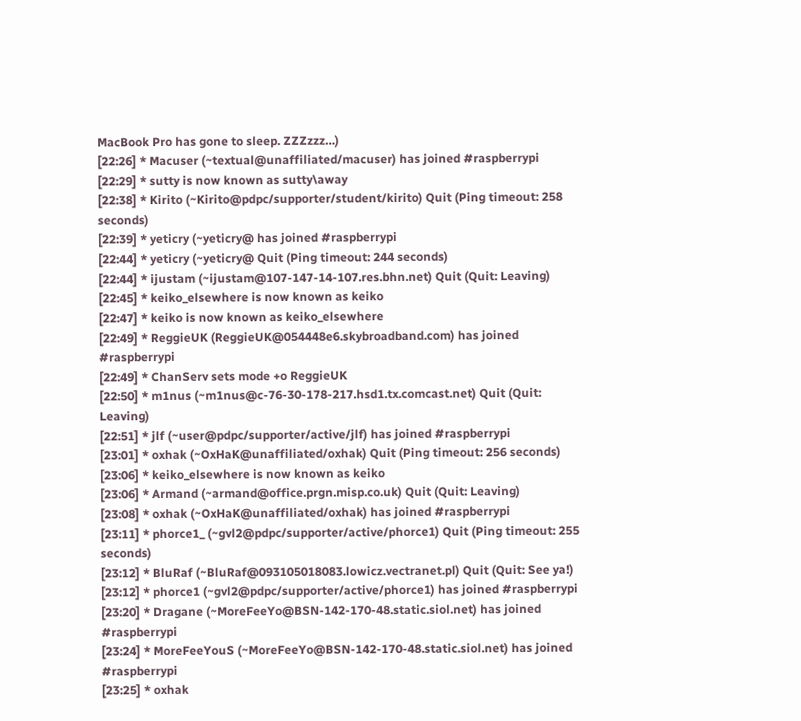MacBook Pro has gone to sleep. ZZZzzz…)
[22:26] * Macuser (~textual@unaffiliated/macuser) has joined #raspberrypi
[22:29] * sutty is now known as sutty\away
[22:38] * Kirito (~Kirito@pdpc/supporter/student/kirito) Quit (Ping timeout: 258 seconds)
[22:39] * yeticry (~yeticry@ has joined #raspberrypi
[22:44] * yeticry (~yeticry@ Quit (Ping timeout: 244 seconds)
[22:44] * ijustam (~ijustam@107-147-14-107.res.bhn.net) Quit (Quit: Leaving)
[22:45] * keiko_elsewhere is now known as keiko
[22:47] * keiko is now known as keiko_elsewhere
[22:49] * ReggieUK (ReggieUK@054448e6.skybroadband.com) has joined #raspberrypi
[22:49] * ChanServ sets mode +o ReggieUK
[22:50] * m1nus (~m1nus@c-76-30-178-217.hsd1.tx.comcast.net) Quit (Quit: Leaving)
[22:51] * jlf (~user@pdpc/supporter/active/jlf) has joined #raspberrypi
[23:01] * oxhak (~OxHaK@unaffiliated/oxhak) Quit (Ping timeout: 256 seconds)
[23:06] * keiko_elsewhere is now known as keiko
[23:06] * Armand (~armand@office.prgn.misp.co.uk) Quit (Quit: Leaving)
[23:08] * oxhak (~OxHaK@unaffiliated/oxhak) has joined #raspberrypi
[23:11] * phorce1_ (~gvl2@pdpc/supporter/active/phorce1) Quit (Ping timeout: 255 seconds)
[23:12] * BluRaf (~BluRaf@093105018083.lowicz.vectranet.pl) Quit (Quit: See ya!)
[23:12] * phorce1 (~gvl2@pdpc/supporter/active/phorce1) has joined #raspberrypi
[23:20] * Dragane (~MoreFeeYo@BSN-142-170-48.static.siol.net) has joined #raspberrypi
[23:24] * MoreFeeYouS (~MoreFeeYo@BSN-142-170-48.static.siol.net) has joined #raspberrypi
[23:25] * oxhak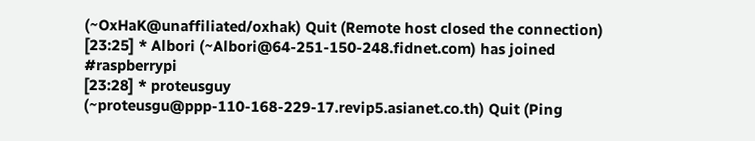(~OxHaK@unaffiliated/oxhak) Quit (Remote host closed the connection)
[23:25] * Albori (~Albori@64-251-150-248.fidnet.com) has joined #raspberrypi
[23:28] * proteusguy (~proteusgu@ppp-110-168-229-17.revip5.asianet.co.th) Quit (Ping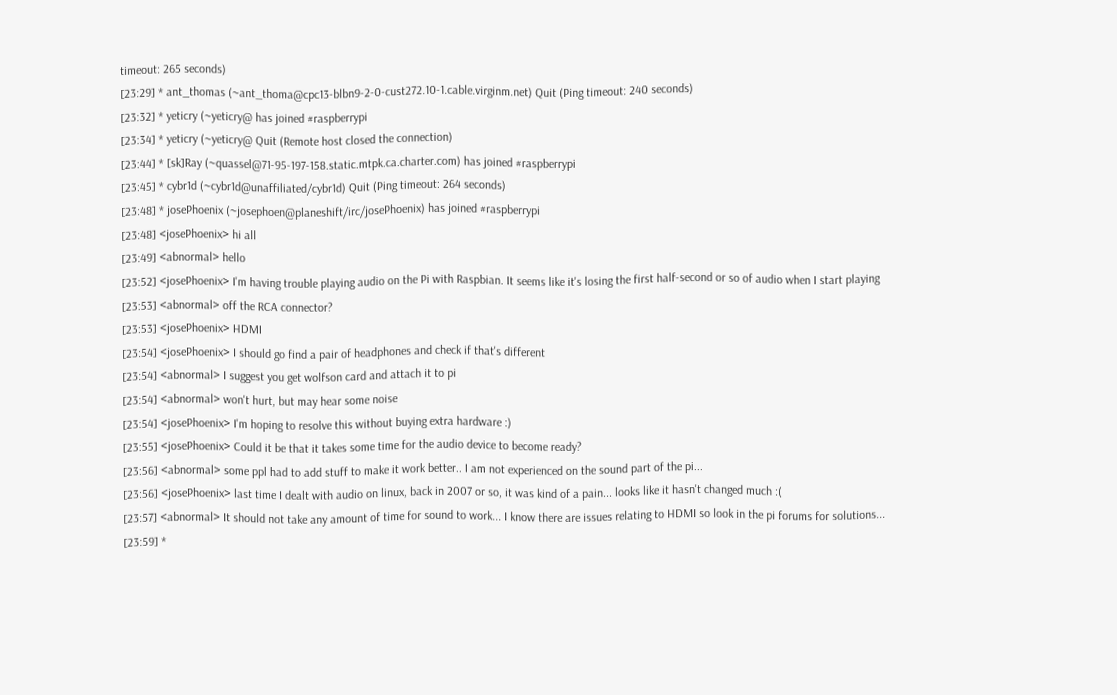timeout: 265 seconds)
[23:29] * ant_thomas (~ant_thoma@cpc13-blbn9-2-0-cust272.10-1.cable.virginm.net) Quit (Ping timeout: 240 seconds)
[23:32] * yeticry (~yeticry@ has joined #raspberrypi
[23:34] * yeticry (~yeticry@ Quit (Remote host closed the connection)
[23:44] * [sk]Ray (~quassel@71-95-197-158.static.mtpk.ca.charter.com) has joined #raspberrypi
[23:45] * cybr1d (~cybr1d@unaffiliated/cybr1d) Quit (Ping timeout: 264 seconds)
[23:48] * josePhoenix (~josephoen@planeshift/irc/josePhoenix) has joined #raspberrypi
[23:48] <josePhoenix> hi all
[23:49] <abnormal> hello
[23:52] <josePhoenix> I'm having trouble playing audio on the Pi with Raspbian. It seems like it's losing the first half-second or so of audio when I start playing
[23:53] <abnormal> off the RCA connector?
[23:53] <josePhoenix> HDMI
[23:54] <josePhoenix> I should go find a pair of headphones and check if that's different
[23:54] <abnormal> I suggest you get wolfson card and attach it to pi
[23:54] <abnormal> won't hurt, but may hear some noise
[23:54] <josePhoenix> I'm hoping to resolve this without buying extra hardware :)
[23:55] <josePhoenix> Could it be that it takes some time for the audio device to become ready?
[23:56] <abnormal> some ppl had to add stuff to make it work better.. I am not experienced on the sound part of the pi...
[23:56] <josePhoenix> last time I dealt with audio on linux, back in 2007 or so, it was kind of a pain... looks like it hasn't changed much :(
[23:57] <abnormal> It should not take any amount of time for sound to work... I know there are issues relating to HDMI so look in the pi forums for solutions...
[23:59] *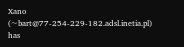Xano (~bart@77-254-229-182.adsl.inetia.pl) has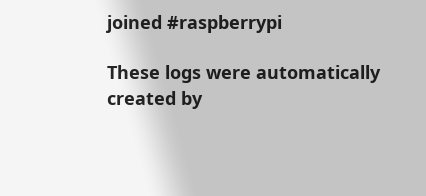joined #raspberrypi

These logs were automatically created by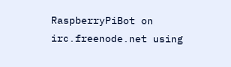RaspberryPiBot on irc.freenode.net using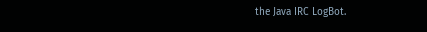the Java IRC LogBot.